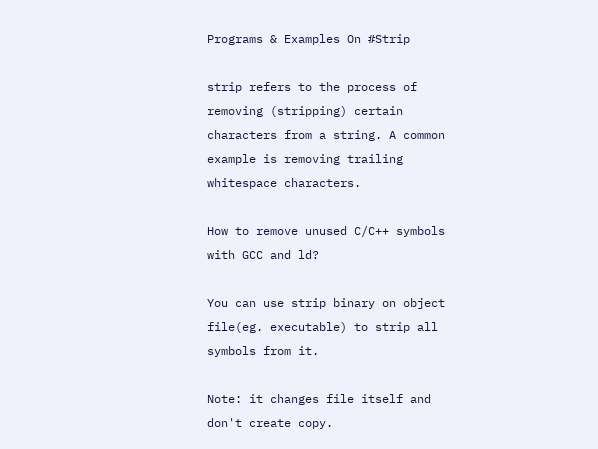Programs & Examples On #Strip

strip refers to the process of removing (stripping) certain characters from a string. A common example is removing trailing whitespace characters.

How to remove unused C/C++ symbols with GCC and ld?

You can use strip binary on object file(eg. executable) to strip all symbols from it.

Note: it changes file itself and don't create copy.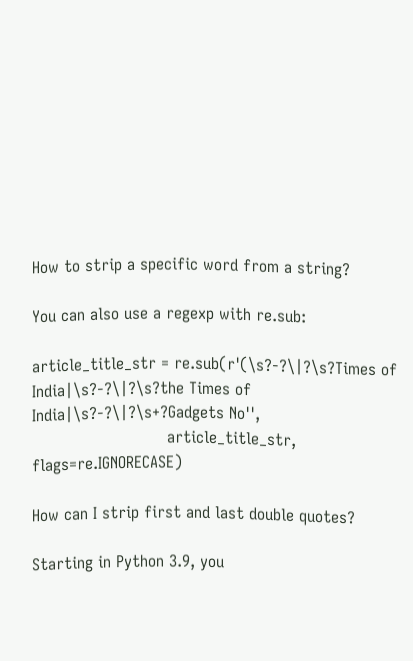How to strip a specific word from a string?

You can also use a regexp with re.sub:

article_title_str = re.sub(r'(\s?-?\|?\s?Times of India|\s?-?\|?\s?the Times of India|\s?-?\|?\s+?Gadgets No'',
                           article_title_str, flags=re.IGNORECASE)

How can I strip first and last double quotes?

Starting in Python 3.9, you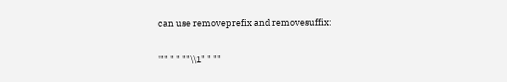can use removeprefix and removesuffix:

'"" " " ""\\1" " ""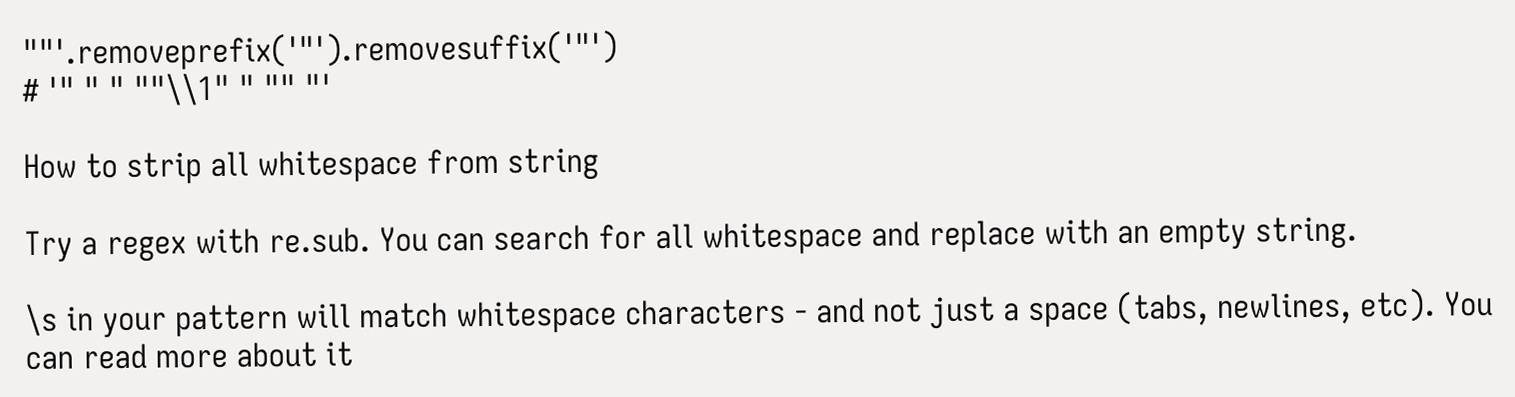""'.removeprefix('"').removesuffix('"')
# '" " " ""\\1" " "" "'

How to strip all whitespace from string

Try a regex with re.sub. You can search for all whitespace and replace with an empty string.

\s in your pattern will match whitespace characters - and not just a space (tabs, newlines, etc). You can read more about it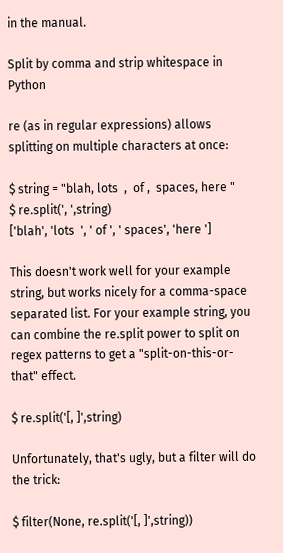in the manual.

Split by comma and strip whitespace in Python

re (as in regular expressions) allows splitting on multiple characters at once:

$ string = "blah, lots  ,  of ,  spaces, here "
$ re.split(', ',string)
['blah', 'lots  ', ' of ', ' spaces', 'here ']

This doesn't work well for your example string, but works nicely for a comma-space separated list. For your example string, you can combine the re.split power to split on regex patterns to get a "split-on-this-or-that" effect.

$ re.split('[, ]',string)

Unfortunately, that's ugly, but a filter will do the trick:

$ filter(None, re.split('[, ]',string))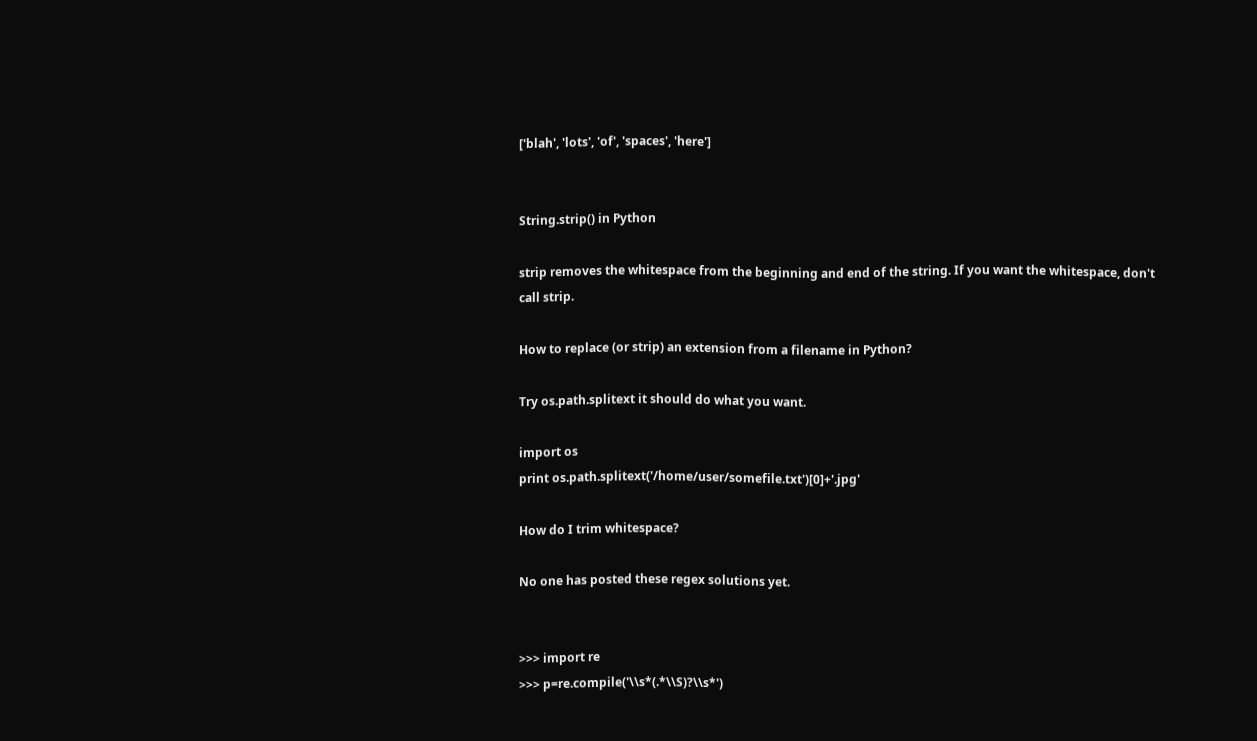['blah', 'lots', 'of', 'spaces', 'here']


String.strip() in Python

strip removes the whitespace from the beginning and end of the string. If you want the whitespace, don't call strip.

How to replace (or strip) an extension from a filename in Python?

Try os.path.splitext it should do what you want.

import os
print os.path.splitext('/home/user/somefile.txt')[0]+'.jpg'

How do I trim whitespace?

No one has posted these regex solutions yet.


>>> import re
>>> p=re.compile('\\s*(.*\\S)?\\s*')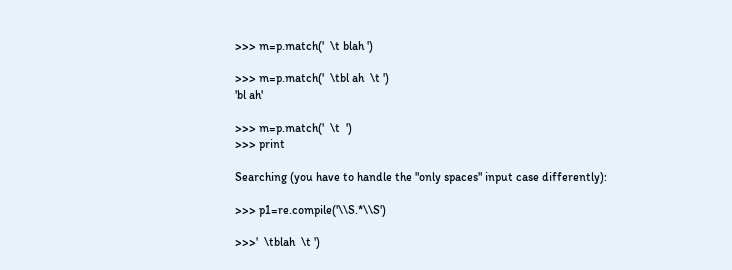>>> m=p.match('  \t blah ')

>>> m=p.match('  \tbl ah  \t ')
'bl ah'

>>> m=p.match('  \t  ')
>>> print

Searching (you have to handle the "only spaces" input case differently):

>>> p1=re.compile('\\S.*\\S')

>>>'  \tblah  \t ')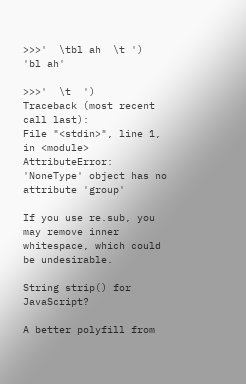>>>'  \tbl ah  \t ')
'bl ah'

>>>'  \t  ')
Traceback (most recent call last):
File "<stdin>", line 1, in <module>
AttributeError: 'NoneType' object has no attribute 'group'

If you use re.sub, you may remove inner whitespace, which could be undesirable.

String strip() for JavaScript?

A better polyfill from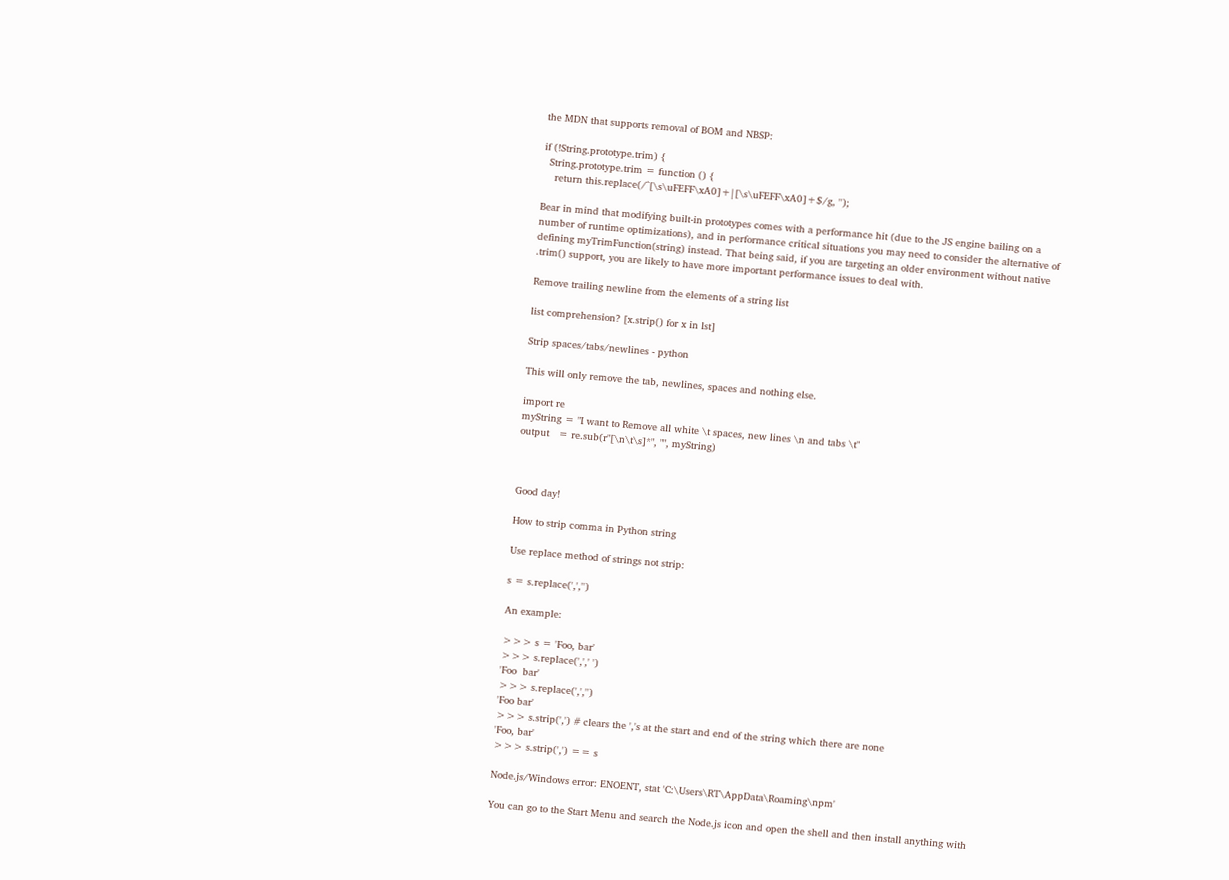the MDN that supports removal of BOM and NBSP:

if (!String.prototype.trim) {
  String.prototype.trim = function () {
    return this.replace(/^[\s\uFEFF\xA0]+|[\s\uFEFF\xA0]+$/g, '');

Bear in mind that modifying built-in prototypes comes with a performance hit (due to the JS engine bailing on a number of runtime optimizations), and in performance critical situations you may need to consider the alternative of defining myTrimFunction(string) instead. That being said, if you are targeting an older environment without native .trim() support, you are likely to have more important performance issues to deal with.

Remove trailing newline from the elements of a string list

list comprehension? [x.strip() for x in lst]

Strip spaces/tabs/newlines - python

This will only remove the tab, newlines, spaces and nothing else.

import re
myString = "I want to Remove all white \t spaces, new lines \n and tabs \t"
output   = re.sub(r"[\n\t\s]*", "", myString)



Good day!

How to strip comma in Python string

Use replace method of strings not strip:

s = s.replace(',','')

An example:

>>> s = 'Foo, bar'
>>> s.replace(',',' ')
'Foo  bar'
>>> s.replace(',','')
'Foo bar'
>>> s.strip(',') # clears the ','s at the start and end of the string which there are none
'Foo, bar'
>>> s.strip(',') == s

Node.js/Windows error: ENOENT, stat 'C:\Users\RT\AppData\Roaming\npm'

You can go to the Start Menu and search the Node.js icon and open the shell and then install anything with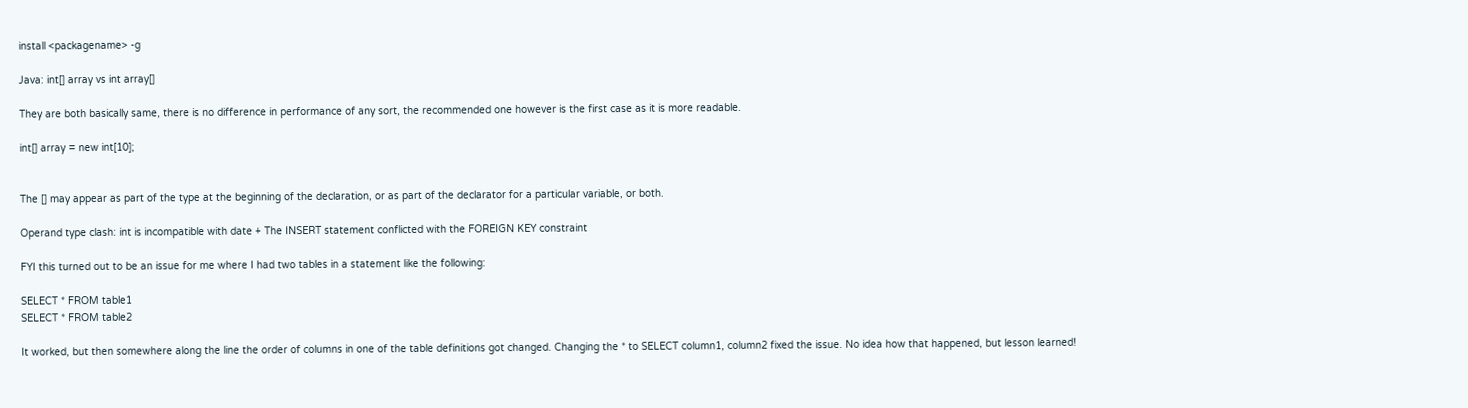install <packagename> -g

Java: int[] array vs int array[]

They are both basically same, there is no difference in performance of any sort, the recommended one however is the first case as it is more readable.

int[] array = new int[10];


The [] may appear as part of the type at the beginning of the declaration, or as part of the declarator for a particular variable, or both.

Operand type clash: int is incompatible with date + The INSERT statement conflicted with the FOREIGN KEY constraint

FYI this turned out to be an issue for me where I had two tables in a statement like the following:

SELECT * FROM table1
SELECT * FROM table2

It worked, but then somewhere along the line the order of columns in one of the table definitions got changed. Changing the * to SELECT column1, column2 fixed the issue. No idea how that happened, but lesson learned!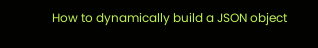How to dynamically build a JSON object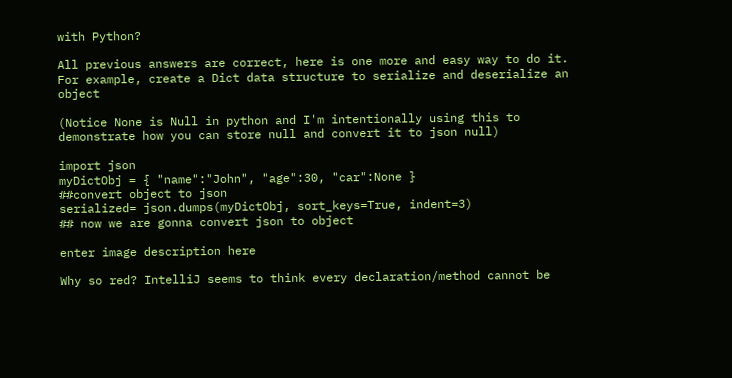with Python?

All previous answers are correct, here is one more and easy way to do it. For example, create a Dict data structure to serialize and deserialize an object

(Notice None is Null in python and I'm intentionally using this to demonstrate how you can store null and convert it to json null)

import json
myDictObj = { "name":"John", "age":30, "car":None }
##convert object to json
serialized= json.dumps(myDictObj, sort_keys=True, indent=3)
## now we are gonna convert json to object

enter image description here

Why so red? IntelliJ seems to think every declaration/method cannot be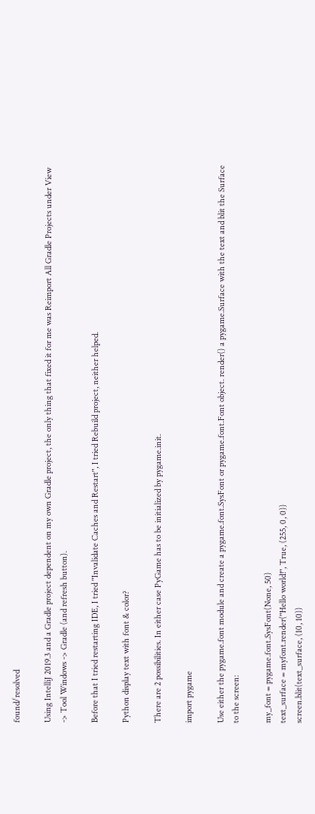found/resolved

Using IntelliJ 2019.3 and a Gradle project dependent on my own Gradle project, the only thing that fixed it for me was Reimport All Gradle Projects under View -> Tool Windows -> Gradle (and refresh button).

Before that I tried restarting IDE, I tried "Invalidate Caches and Restart", I tried Rebuild project, neither helped.

Python display text with font & color?

There are 2 possibilities. In either case PyGame has to be initialized by pygame.init.

import pygame

Use either the pygame.font module and create a pygame.font.SysFont or pygame.font.Font object. render() a pygame.Surface with the text and blit the Surface to the screen:

my_font = pygame.font.SysFont(None, 50)
text_surface = myfont.render("Hello world!", True, (255, 0, 0))
screen.blit(text_surface, (10, 10))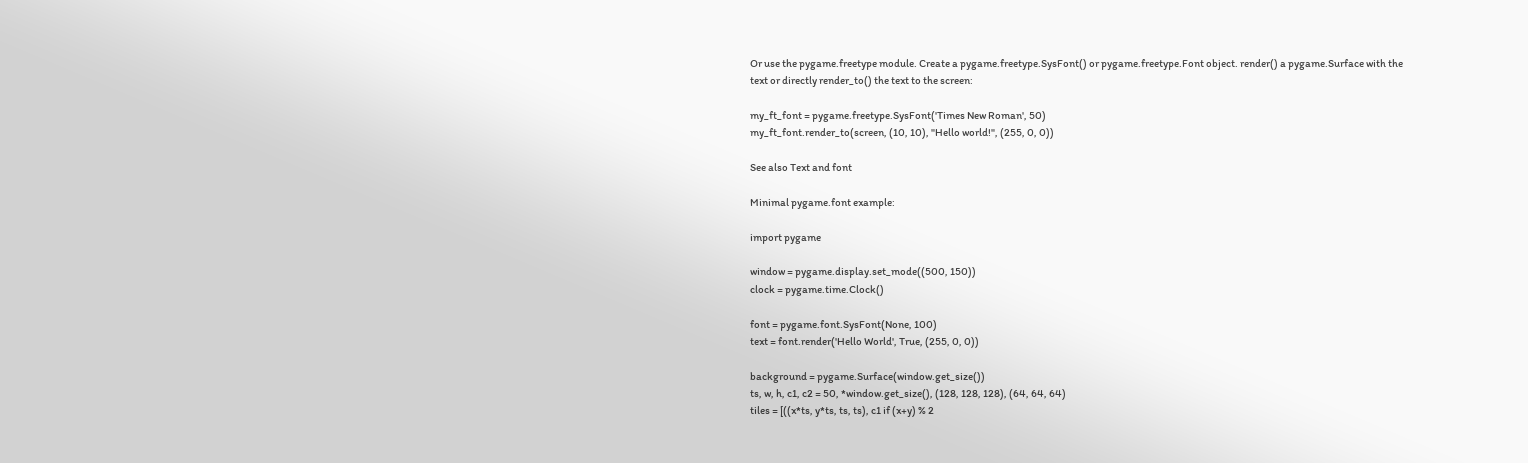Or use the pygame.freetype module. Create a pygame.freetype.SysFont() or pygame.freetype.Font object. render() a pygame.Surface with the text or directly render_to() the text to the screen:

my_ft_font = pygame.freetype.SysFont('Times New Roman', 50)
my_ft_font.render_to(screen, (10, 10), "Hello world!", (255, 0, 0))

See also Text and font

Minimal pygame.font example:

import pygame

window = pygame.display.set_mode((500, 150))
clock = pygame.time.Clock()

font = pygame.font.SysFont(None, 100)
text = font.render('Hello World', True, (255, 0, 0))

background = pygame.Surface(window.get_size())
ts, w, h, c1, c2 = 50, *window.get_size(), (128, 128, 128), (64, 64, 64)
tiles = [((x*ts, y*ts, ts, ts), c1 if (x+y) % 2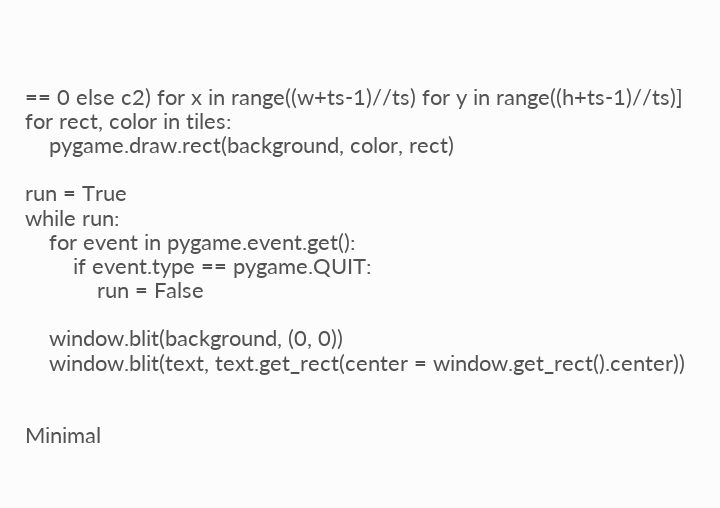== 0 else c2) for x in range((w+ts-1)//ts) for y in range((h+ts-1)//ts)]
for rect, color in tiles:
    pygame.draw.rect(background, color, rect)

run = True
while run:
    for event in pygame.event.get():
        if event.type == pygame.QUIT:
            run = False

    window.blit(background, (0, 0))
    window.blit(text, text.get_rect(center = window.get_rect().center))


Minimal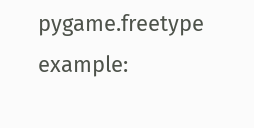pygame.freetype example: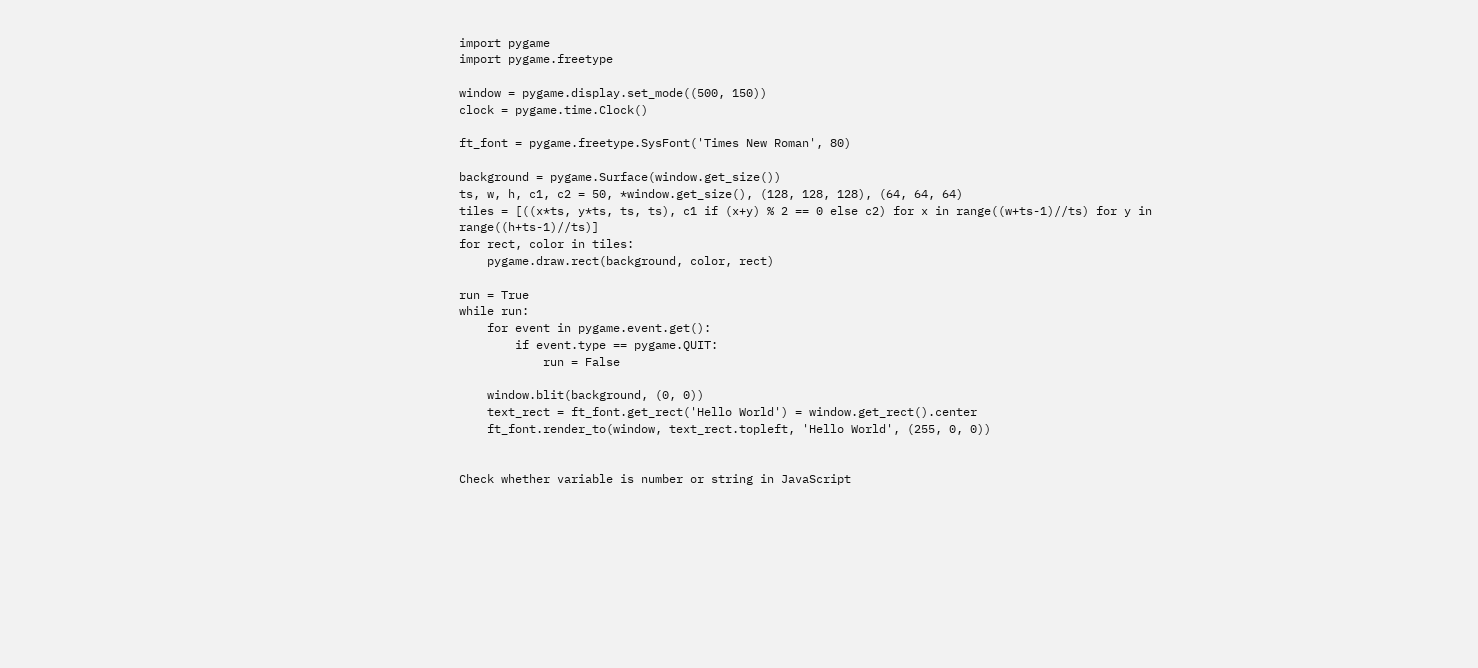import pygame
import pygame.freetype

window = pygame.display.set_mode((500, 150))
clock = pygame.time.Clock()

ft_font = pygame.freetype.SysFont('Times New Roman', 80)

background = pygame.Surface(window.get_size())
ts, w, h, c1, c2 = 50, *window.get_size(), (128, 128, 128), (64, 64, 64)
tiles = [((x*ts, y*ts, ts, ts), c1 if (x+y) % 2 == 0 else c2) for x in range((w+ts-1)//ts) for y in range((h+ts-1)//ts)]
for rect, color in tiles:
    pygame.draw.rect(background, color, rect)

run = True
while run:
    for event in pygame.event.get():
        if event.type == pygame.QUIT:
            run = False

    window.blit(background, (0, 0))
    text_rect = ft_font.get_rect('Hello World') = window.get_rect().center
    ft_font.render_to(window, text_rect.topleft, 'Hello World', (255, 0, 0))


Check whether variable is number or string in JavaScript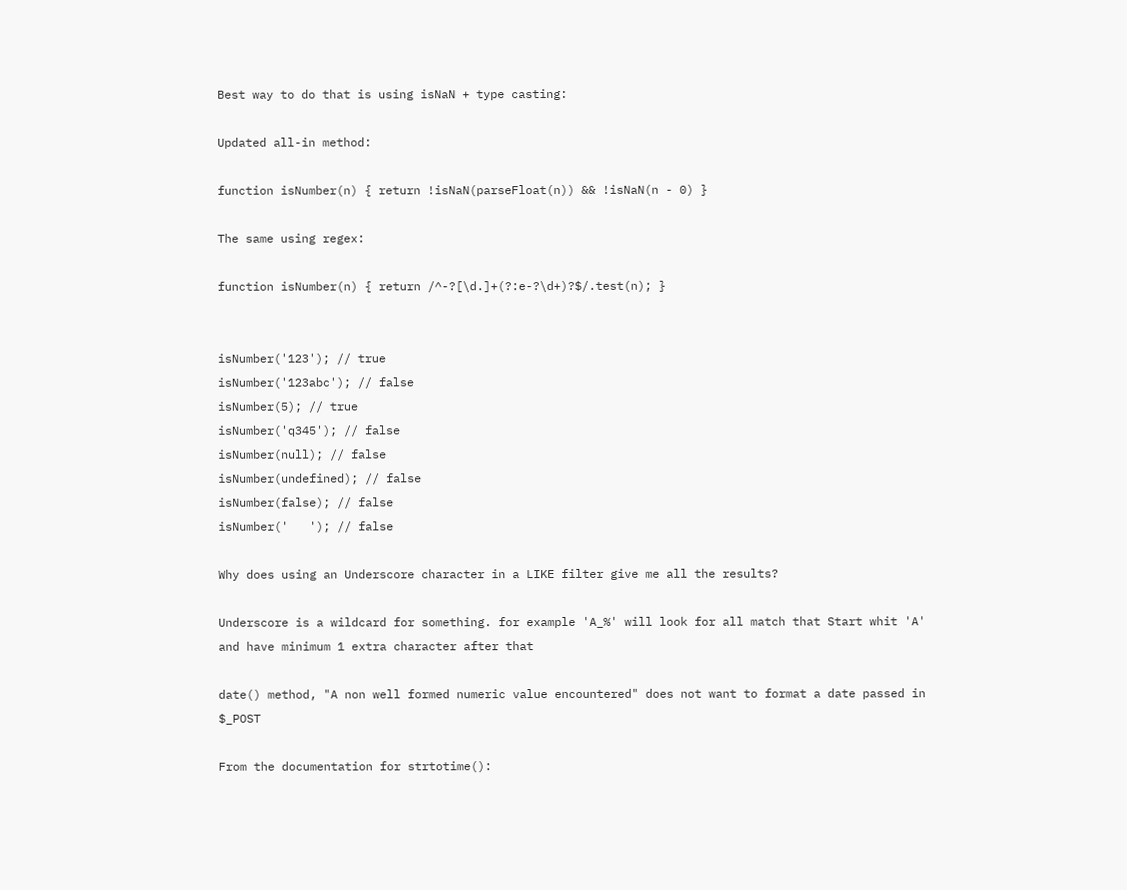Best way to do that is using isNaN + type casting:

Updated all-in method:

function isNumber(n) { return !isNaN(parseFloat(n)) && !isNaN(n - 0) }

The same using regex:

function isNumber(n) { return /^-?[\d.]+(?:e-?\d+)?$/.test(n); }


isNumber('123'); // true
isNumber('123abc'); // false
isNumber(5); // true
isNumber('q345'); // false
isNumber(null); // false
isNumber(undefined); // false
isNumber(false); // false
isNumber('   '); // false

Why does using an Underscore character in a LIKE filter give me all the results?

Underscore is a wildcard for something. for example 'A_%' will look for all match that Start whit 'A' and have minimum 1 extra character after that

date() method, "A non well formed numeric value encountered" does not want to format a date passed in $_POST

From the documentation for strtotime():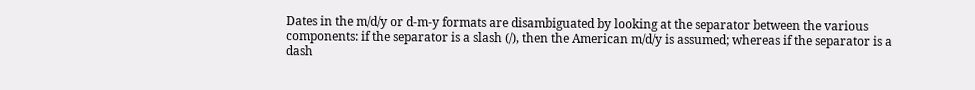Dates in the m/d/y or d-m-y formats are disambiguated by looking at the separator between the various components: if the separator is a slash (/), then the American m/d/y is assumed; whereas if the separator is a dash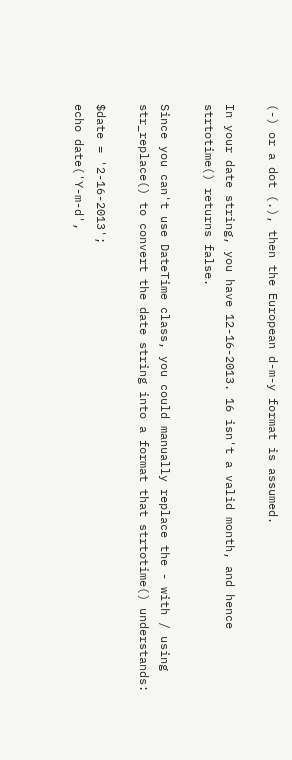(-) or a dot (.), then the European d-m-y format is assumed.

In your date string, you have 12-16-2013. 16 isn't a valid month, and hence strtotime() returns false.

Since you can't use DateTime class, you could manually replace the - with / using str_replace() to convert the date string into a format that strtotime() understands:

$date = '2-16-2013';
echo date('Y-m-d',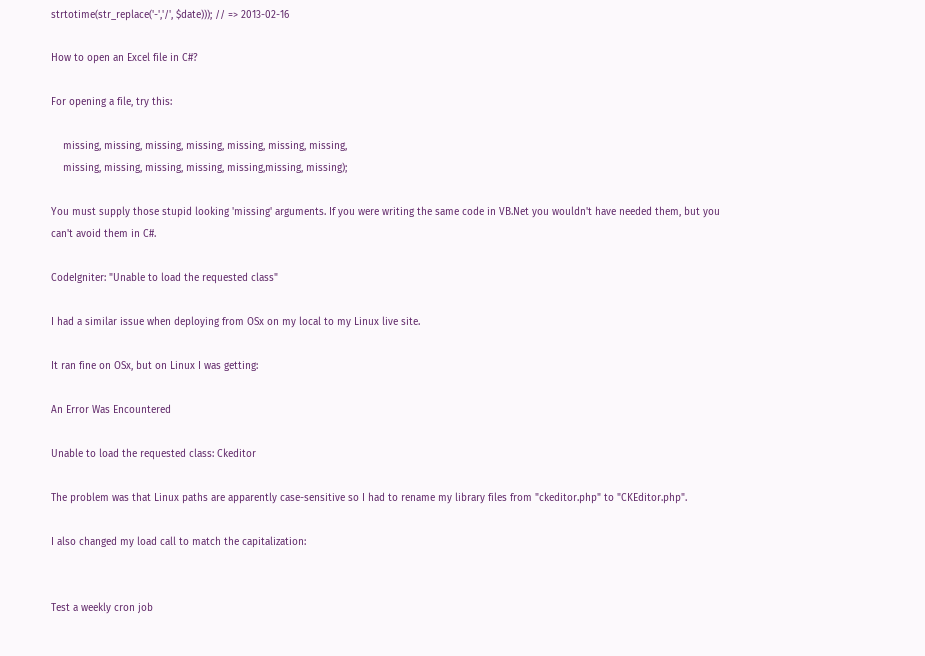strtotime(str_replace('-','/', $date))); // => 2013-02-16

How to open an Excel file in C#?

For opening a file, try this:

    missing, missing, missing, missing, missing, missing, missing,
    missing, missing, missing, missing, missing,missing, missing);

You must supply those stupid looking 'missing' arguments. If you were writing the same code in VB.Net you wouldn't have needed them, but you can't avoid them in C#.

CodeIgniter: "Unable to load the requested class"

I had a similar issue when deploying from OSx on my local to my Linux live site.

It ran fine on OSx, but on Linux I was getting:

An Error Was Encountered

Unable to load the requested class: Ckeditor

The problem was that Linux paths are apparently case-sensitive so I had to rename my library files from "ckeditor.php" to "CKEditor.php".

I also changed my load call to match the capitalization:


Test a weekly cron job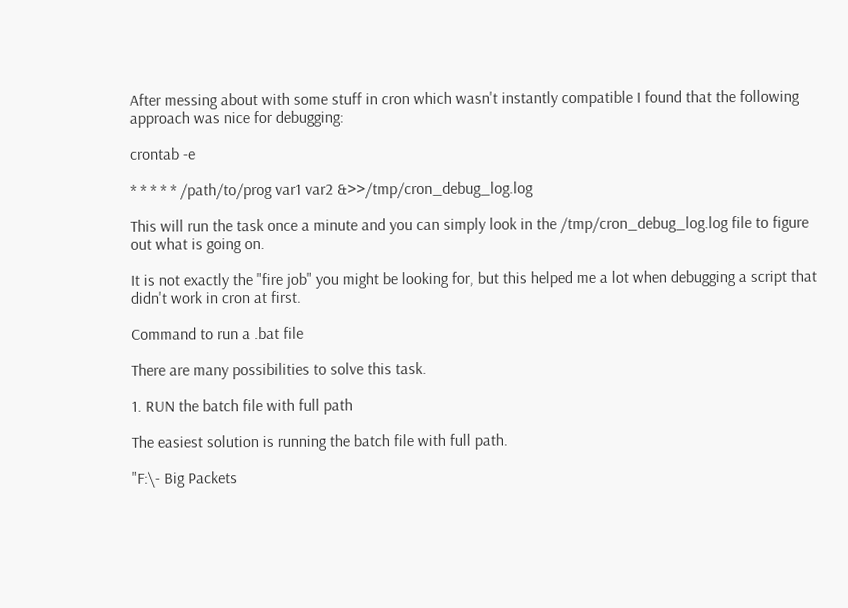After messing about with some stuff in cron which wasn't instantly compatible I found that the following approach was nice for debugging:

crontab -e

* * * * * /path/to/prog var1 var2 &>>/tmp/cron_debug_log.log

This will run the task once a minute and you can simply look in the /tmp/cron_debug_log.log file to figure out what is going on.

It is not exactly the "fire job" you might be looking for, but this helped me a lot when debugging a script that didn't work in cron at first.

Command to run a .bat file

There are many possibilities to solve this task.

1. RUN the batch file with full path

The easiest solution is running the batch file with full path.

"F:\- Big Packets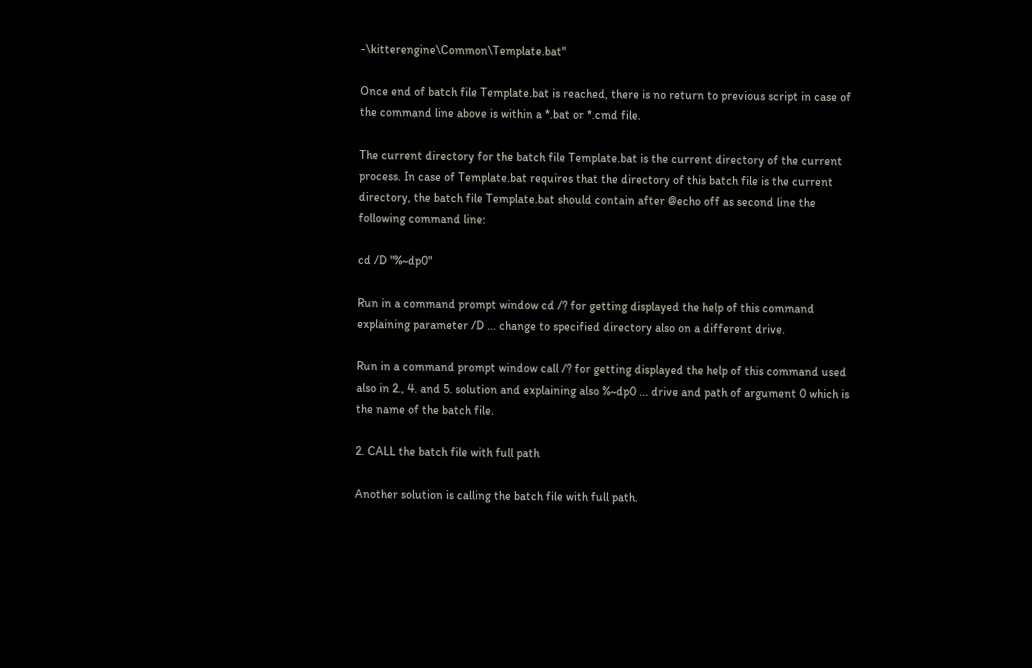-\kitterengine\Common\Template.bat"

Once end of batch file Template.bat is reached, there is no return to previous script in case of the command line above is within a *.bat or *.cmd file.

The current directory for the batch file Template.bat is the current directory of the current process. In case of Template.bat requires that the directory of this batch file is the current directory, the batch file Template.bat should contain after @echo off as second line the following command line:

cd /D "%~dp0"

Run in a command prompt window cd /? for getting displayed the help of this command explaining parameter /D ... change to specified directory also on a different drive.

Run in a command prompt window call /? for getting displayed the help of this command used also in 2., 4. and 5. solution and explaining also %~dp0 ... drive and path of argument 0 which is the name of the batch file.

2. CALL the batch file with full path

Another solution is calling the batch file with full path.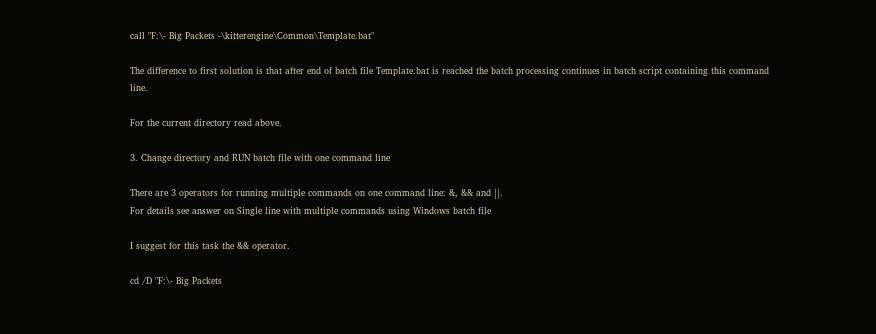call "F:\- Big Packets -\kitterengine\Common\Template.bat"

The difference to first solution is that after end of batch file Template.bat is reached the batch processing continues in batch script containing this command line.

For the current directory read above.

3. Change directory and RUN batch file with one command line

There are 3 operators for running multiple commands on one command line: &, && and ||.
For details see answer on Single line with multiple commands using Windows batch file

I suggest for this task the && operator.

cd /D "F:\- Big Packets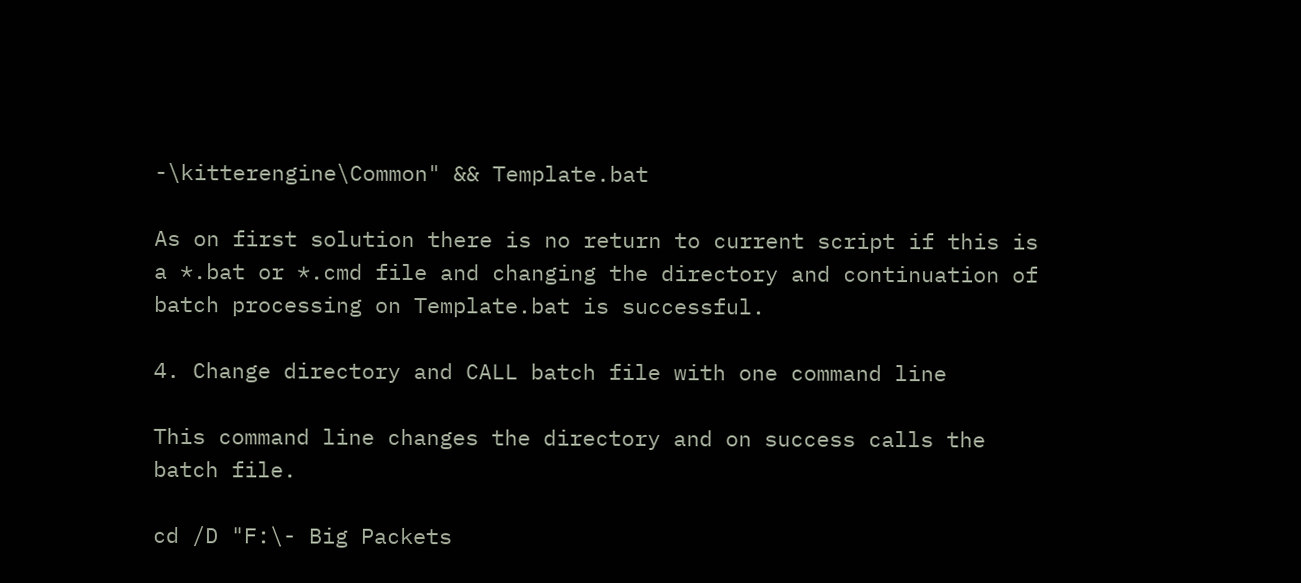-\kitterengine\Common" && Template.bat

As on first solution there is no return to current script if this is a *.bat or *.cmd file and changing the directory and continuation of batch processing on Template.bat is successful.

4. Change directory and CALL batch file with one command line

This command line changes the directory and on success calls the batch file.

cd /D "F:\- Big Packets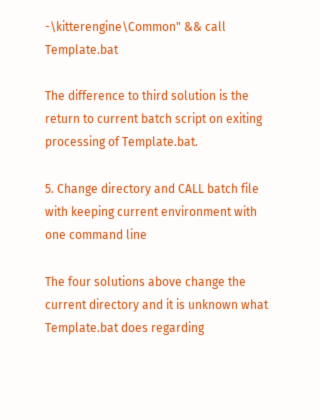-\kitterengine\Common" && call Template.bat

The difference to third solution is the return to current batch script on exiting processing of Template.bat.

5. Change directory and CALL batch file with keeping current environment with one command line

The four solutions above change the current directory and it is unknown what Template.bat does regarding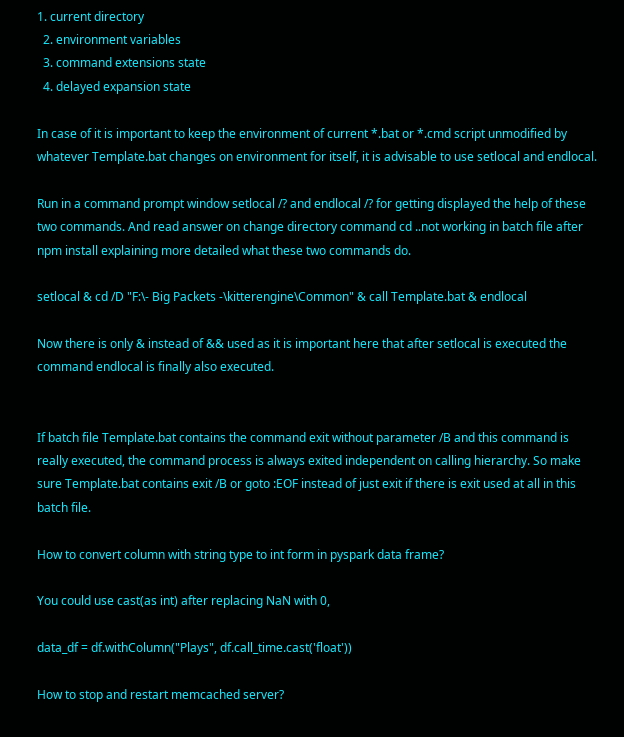1. current directory
  2. environment variables
  3. command extensions state
  4. delayed expansion state

In case of it is important to keep the environment of current *.bat or *.cmd script unmodified by whatever Template.bat changes on environment for itself, it is advisable to use setlocal and endlocal.

Run in a command prompt window setlocal /? and endlocal /? for getting displayed the help of these two commands. And read answer on change directory command cd ..not working in batch file after npm install explaining more detailed what these two commands do.

setlocal & cd /D "F:\- Big Packets -\kitterengine\Common" & call Template.bat & endlocal

Now there is only & instead of && used as it is important here that after setlocal is executed the command endlocal is finally also executed.


If batch file Template.bat contains the command exit without parameter /B and this command is really executed, the command process is always exited independent on calling hierarchy. So make sure Template.bat contains exit /B or goto :EOF instead of just exit if there is exit used at all in this batch file.

How to convert column with string type to int form in pyspark data frame?

You could use cast(as int) after replacing NaN with 0,

data_df = df.withColumn("Plays", df.call_time.cast('float'))

How to stop and restart memcached server?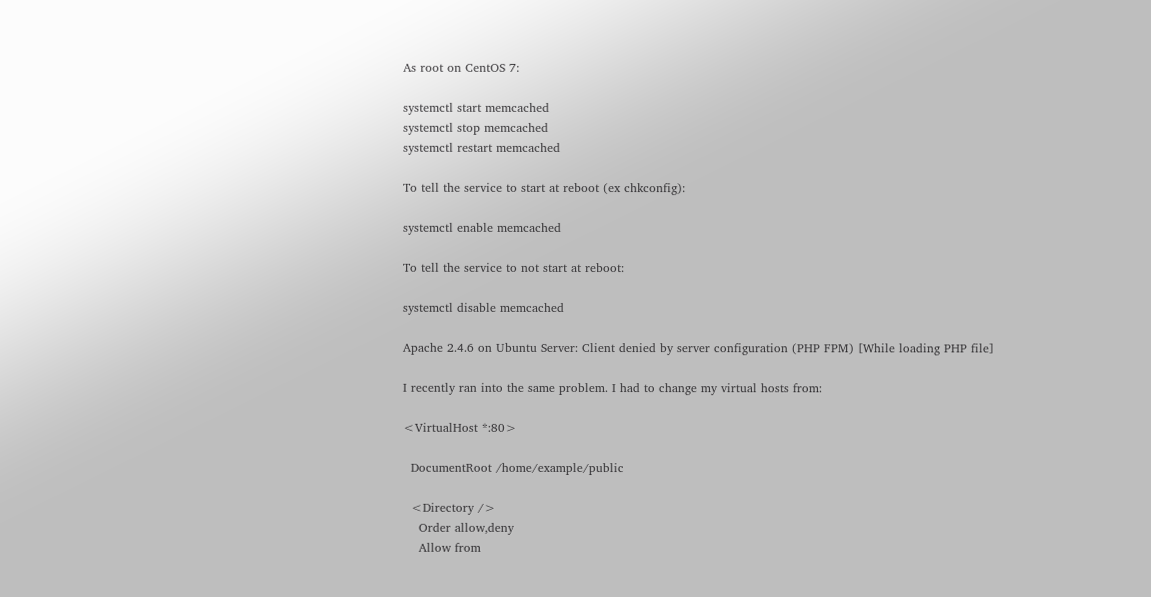As root on CentOS 7:

systemctl start memcached
systemctl stop memcached
systemctl restart memcached

To tell the service to start at reboot (ex chkconfig):

systemctl enable memcached

To tell the service to not start at reboot:

systemctl disable memcached

Apache 2.4.6 on Ubuntu Server: Client denied by server configuration (PHP FPM) [While loading PHP file]

I recently ran into the same problem. I had to change my virtual hosts from:

<VirtualHost *:80>

  DocumentRoot /home/example/public

  <Directory />
    Order allow,deny
    Allow from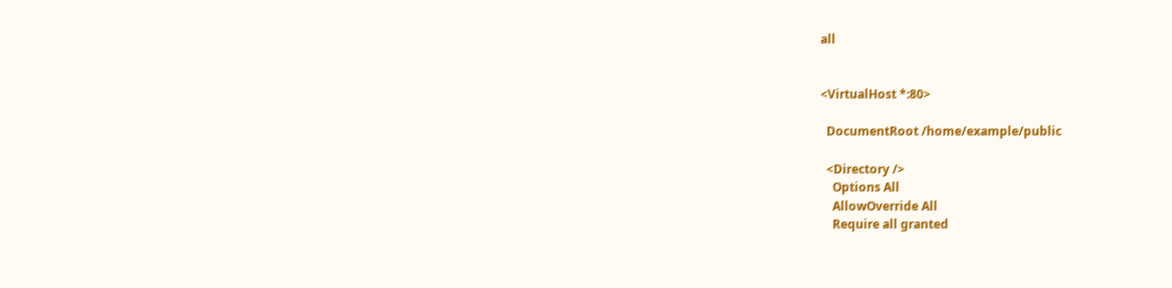all


<VirtualHost *:80>

  DocumentRoot /home/example/public

  <Directory />
    Options All
    AllowOverride All
    Require all granted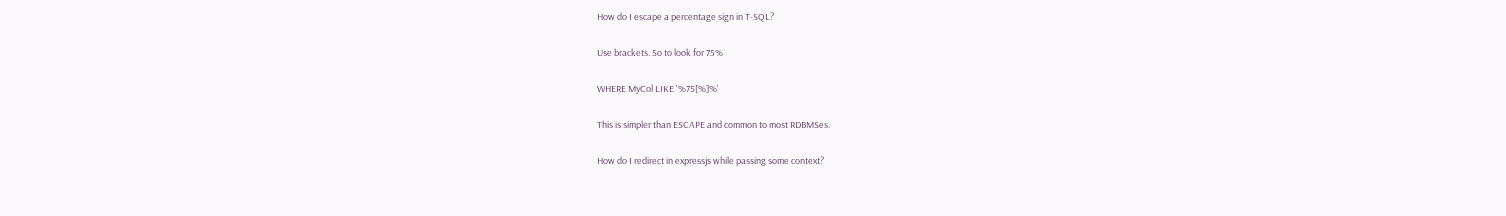How do I escape a percentage sign in T-SQL?

Use brackets. So to look for 75%

WHERE MyCol LIKE '%75[%]%'

This is simpler than ESCAPE and common to most RDBMSes.

How do I redirect in expressjs while passing some context?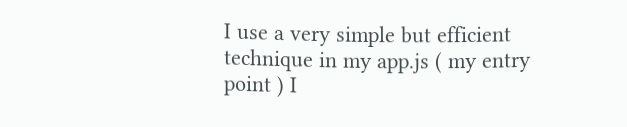I use a very simple but efficient technique in my app.js ( my entry point ) I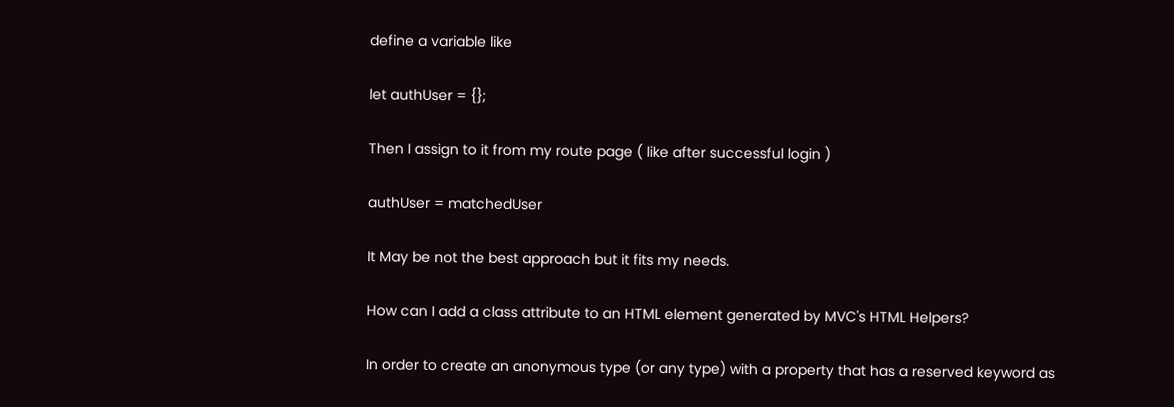define a variable like

let authUser = {};

Then I assign to it from my route page ( like after successful login )

authUser = matchedUser

It May be not the best approach but it fits my needs.

How can I add a class attribute to an HTML element generated by MVC's HTML Helpers?

In order to create an anonymous type (or any type) with a property that has a reserved keyword as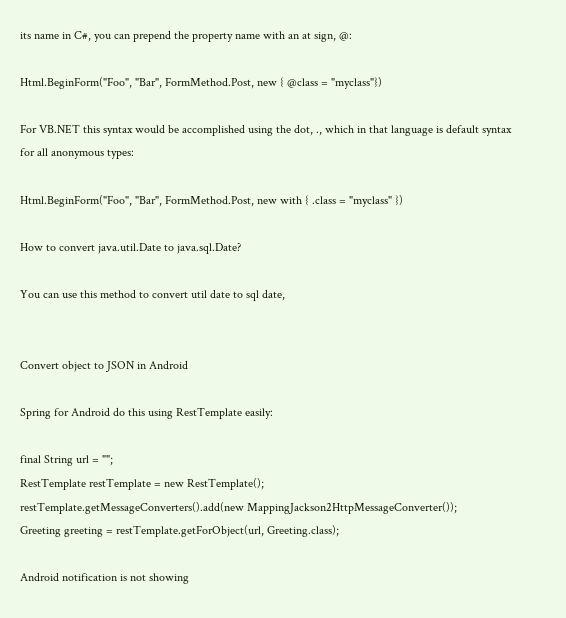its name in C#, you can prepend the property name with an at sign, @:

Html.BeginForm("Foo", "Bar", FormMethod.Post, new { @class = "myclass"})

For VB.NET this syntax would be accomplished using the dot, ., which in that language is default syntax for all anonymous types:

Html.BeginForm("Foo", "Bar", FormMethod.Post, new with { .class = "myclass" })

How to convert java.util.Date to java.sql.Date?

You can use this method to convert util date to sql date,


Convert object to JSON in Android

Spring for Android do this using RestTemplate easily:

final String url = "";
RestTemplate restTemplate = new RestTemplate();
restTemplate.getMessageConverters().add(new MappingJackson2HttpMessageConverter());
Greeting greeting = restTemplate.getForObject(url, Greeting.class);

Android notification is not showing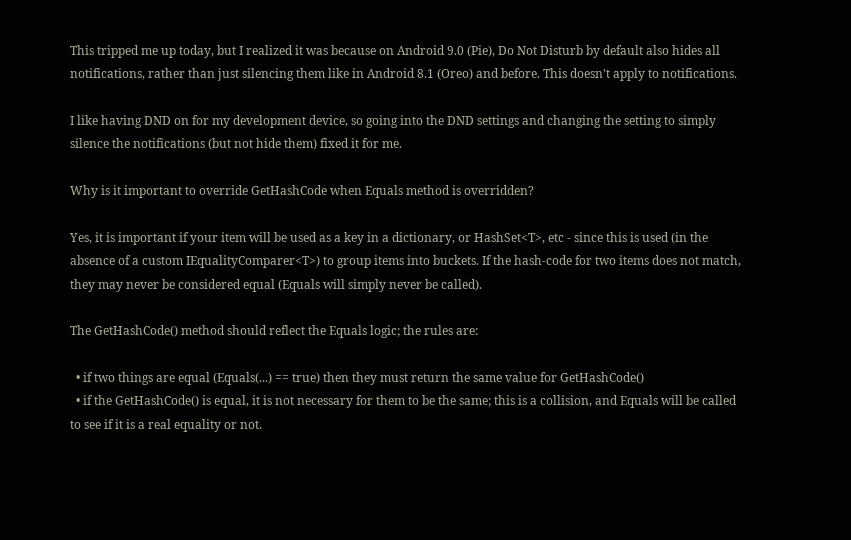This tripped me up today, but I realized it was because on Android 9.0 (Pie), Do Not Disturb by default also hides all notifications, rather than just silencing them like in Android 8.1 (Oreo) and before. This doesn't apply to notifications.

I like having DND on for my development device, so going into the DND settings and changing the setting to simply silence the notifications (but not hide them) fixed it for me.

Why is it important to override GetHashCode when Equals method is overridden?

Yes, it is important if your item will be used as a key in a dictionary, or HashSet<T>, etc - since this is used (in the absence of a custom IEqualityComparer<T>) to group items into buckets. If the hash-code for two items does not match, they may never be considered equal (Equals will simply never be called).

The GetHashCode() method should reflect the Equals logic; the rules are:

  • if two things are equal (Equals(...) == true) then they must return the same value for GetHashCode()
  • if the GetHashCode() is equal, it is not necessary for them to be the same; this is a collision, and Equals will be called to see if it is a real equality or not.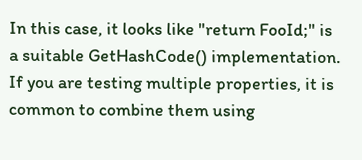In this case, it looks like "return FooId;" is a suitable GetHashCode() implementation. If you are testing multiple properties, it is common to combine them using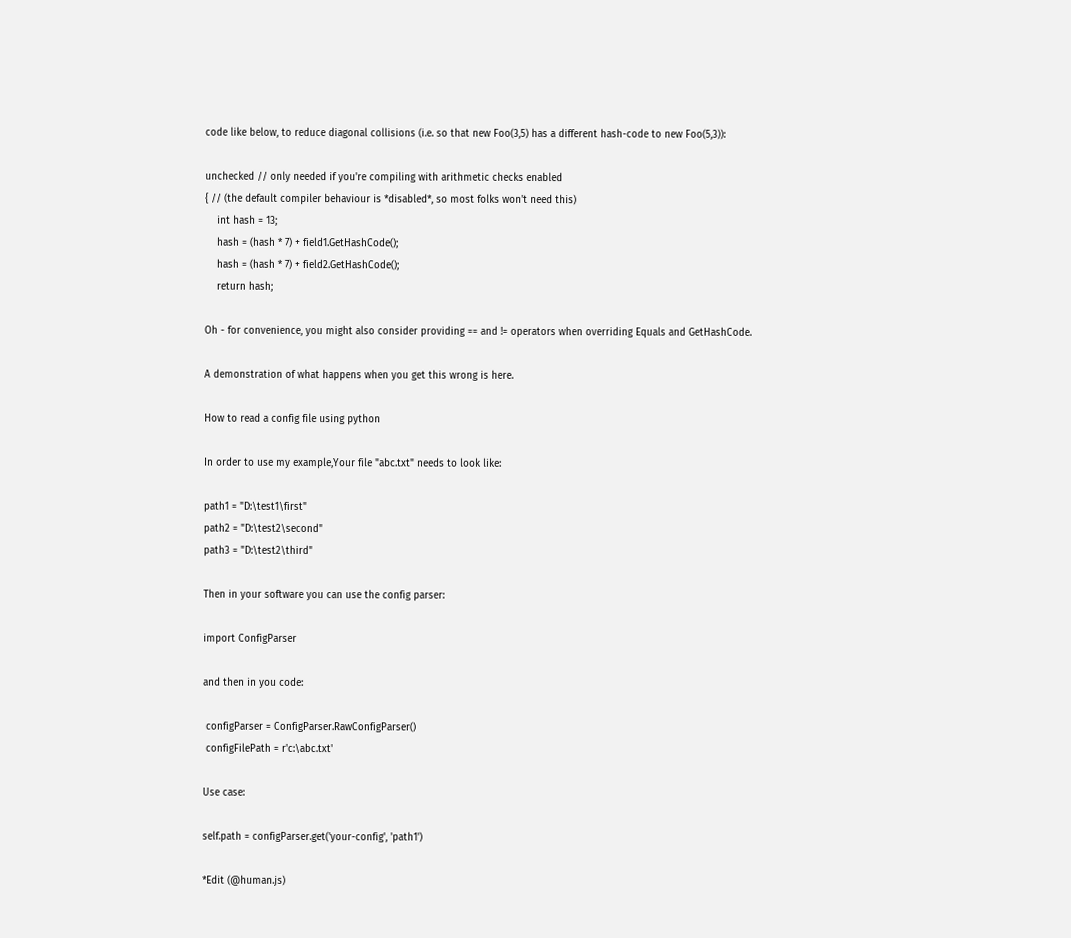code like below, to reduce diagonal collisions (i.e. so that new Foo(3,5) has a different hash-code to new Foo(5,3)):

unchecked // only needed if you're compiling with arithmetic checks enabled
{ // (the default compiler behaviour is *disabled*, so most folks won't need this)
    int hash = 13;
    hash = (hash * 7) + field1.GetHashCode();
    hash = (hash * 7) + field2.GetHashCode();
    return hash;

Oh - for convenience, you might also consider providing == and != operators when overriding Equals and GetHashCode.

A demonstration of what happens when you get this wrong is here.

How to read a config file using python

In order to use my example,Your file "abc.txt" needs to look like:

path1 = "D:\test1\first"
path2 = "D:\test2\second"
path3 = "D:\test2\third"

Then in your software you can use the config parser:

import ConfigParser

and then in you code:

 configParser = ConfigParser.RawConfigParser()
 configFilePath = r'c:\abc.txt'

Use case:

self.path = configParser.get('your-config', 'path1')

*Edit (@human.js)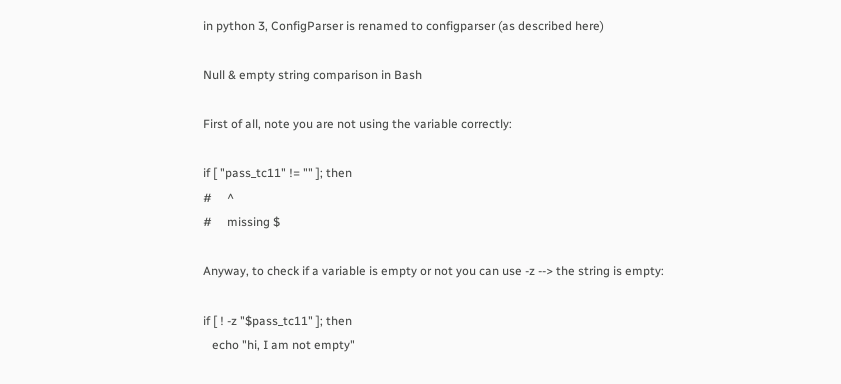in python 3, ConfigParser is renamed to configparser (as described here)

Null & empty string comparison in Bash

First of all, note you are not using the variable correctly:

if [ "pass_tc11" != "" ]; then
#     ^
#     missing $

Anyway, to check if a variable is empty or not you can use -z --> the string is empty:

if [ ! -z "$pass_tc11" ]; then
   echo "hi, I am not empty"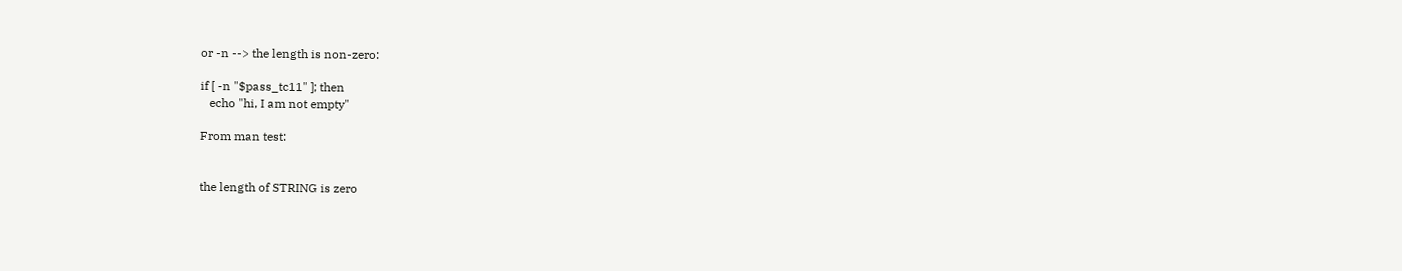or -n --> the length is non-zero:

if [ -n "$pass_tc11" ]; then
   echo "hi, I am not empty"

From man test:


the length of STRING is zero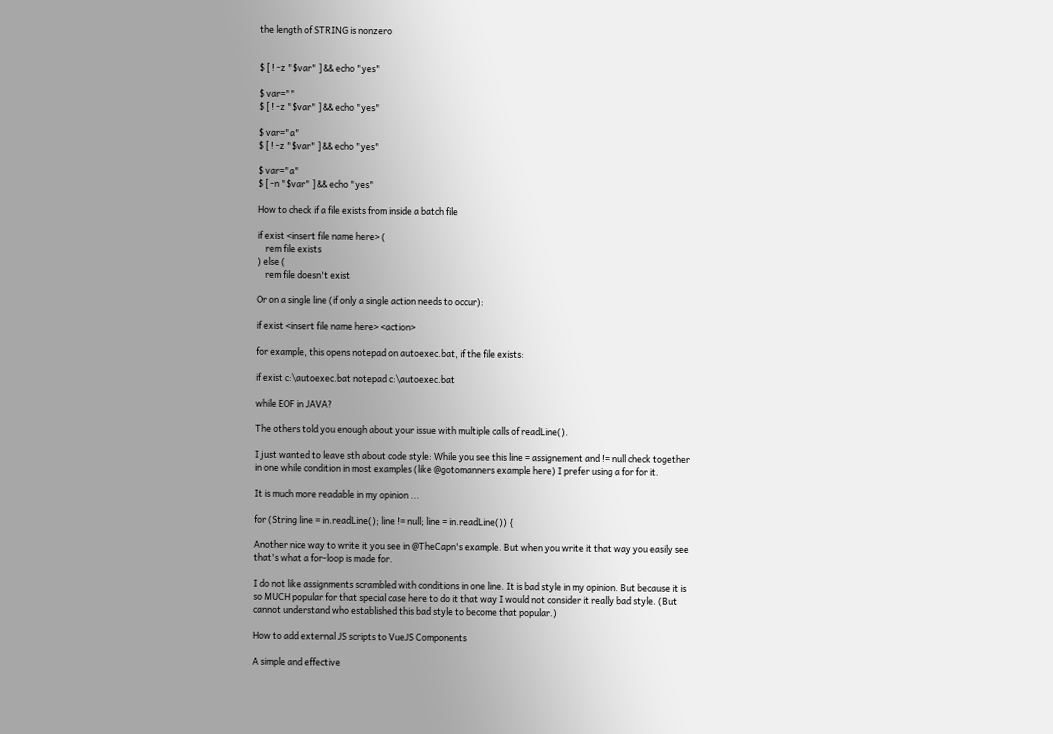the length of STRING is nonzero


$ [ ! -z "$var" ] && echo "yes"

$ var=""
$ [ ! -z "$var" ] && echo "yes"

$ var="a"
$ [ ! -z "$var" ] && echo "yes"

$ var="a"
$ [ -n "$var" ] && echo "yes"

How to check if a file exists from inside a batch file

if exist <insert file name here> (
    rem file exists
) else (
    rem file doesn't exist

Or on a single line (if only a single action needs to occur):

if exist <insert file name here> <action>

for example, this opens notepad on autoexec.bat, if the file exists:

if exist c:\autoexec.bat notepad c:\autoexec.bat

while EOF in JAVA?

The others told you enough about your issue with multiple calls of readLine().

I just wanted to leave sth about code style: While you see this line = assignement and != null check together in one while condition in most examples (like @gotomanners example here) I prefer using a for for it.

It is much more readable in my opinion ...

for (String line = in.readLine(); line != null; line = in.readLine()) {

Another nice way to write it you see in @TheCapn's example. But when you write it that way you easily see that's what a for-loop is made for.

I do not like assignments scrambled with conditions in one line. It is bad style in my opinion. But because it is so MUCH popular for that special case here to do it that way I would not consider it really bad style. (But cannot understand who established this bad style to become that popular.)

How to add external JS scripts to VueJS Components

A simple and effective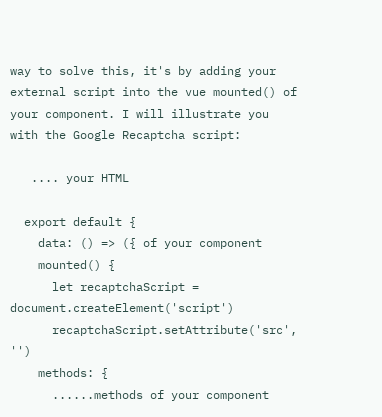way to solve this, it's by adding your external script into the vue mounted() of your component. I will illustrate you with the Google Recaptcha script:

   .... your HTML

  export default {
    data: () => ({ of your component
    mounted() {
      let recaptchaScript = document.createElement('script')
      recaptchaScript.setAttribute('src', '')
    methods: {
      ......methods of your component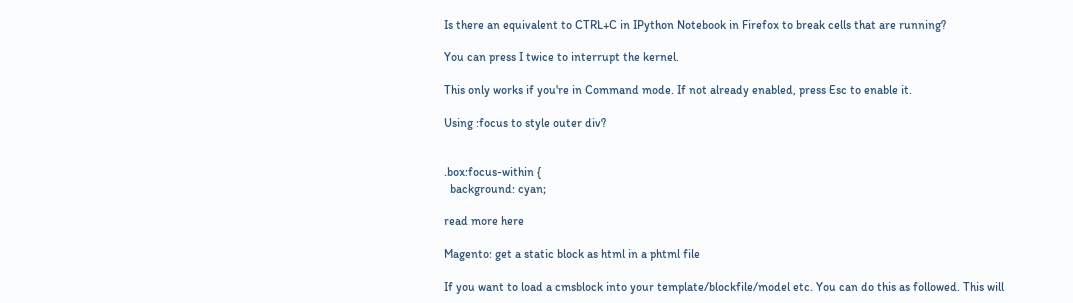Is there an equivalent to CTRL+C in IPython Notebook in Firefox to break cells that are running?

You can press I twice to interrupt the kernel.

This only works if you're in Command mode. If not already enabled, press Esc to enable it.

Using :focus to style outer div?


.box:focus-within {
  background: cyan;

read more here

Magento: get a static block as html in a phtml file

If you want to load a cmsblock into your template/blockfile/model etc. You can do this as followed. This will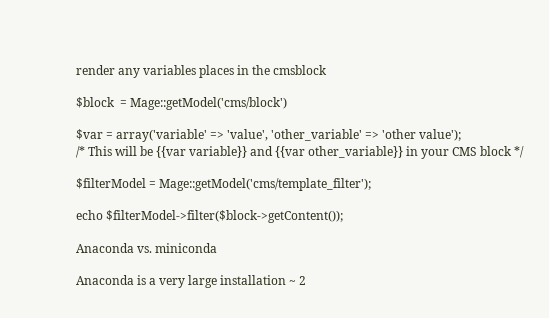render any variables places in the cmsblock

$block  = Mage::getModel('cms/block')

$var = array('variable' => 'value', 'other_variable' => 'other value');
/* This will be {{var variable}} and {{var other_variable}} in your CMS block */

$filterModel = Mage::getModel('cms/template_filter');

echo $filterModel->filter($block->getContent());

Anaconda vs. miniconda

Anaconda is a very large installation ~ 2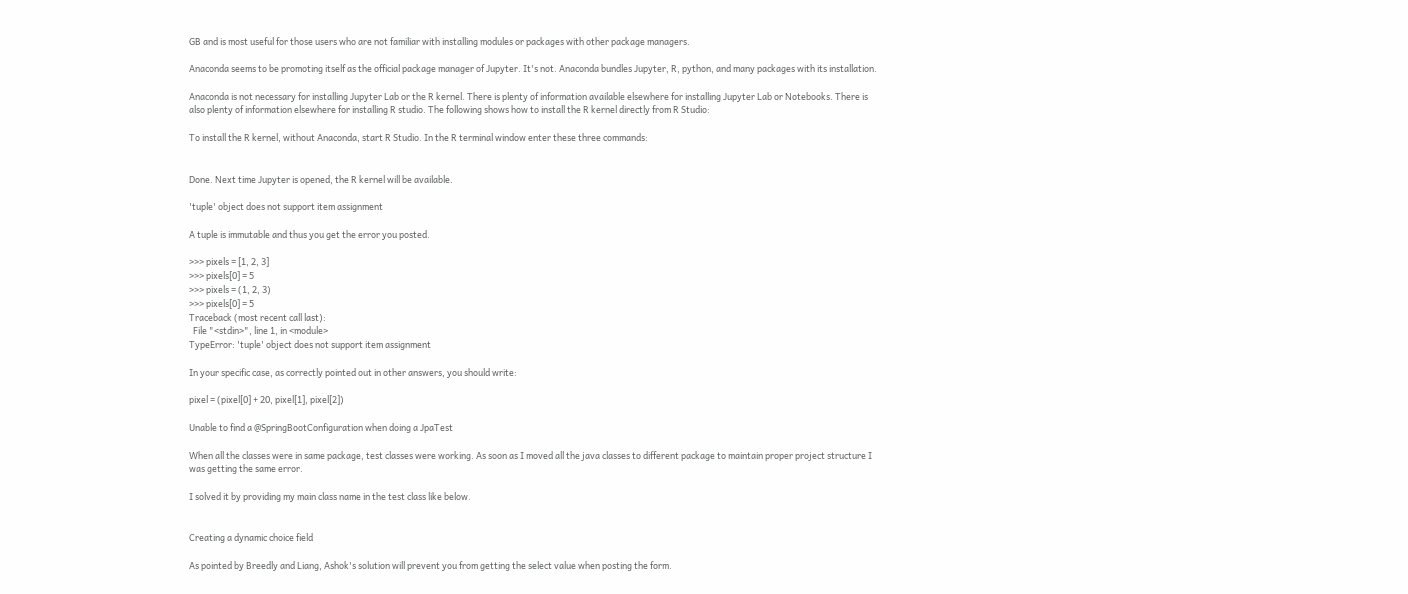GB and is most useful for those users who are not familiar with installing modules or packages with other package managers.

Anaconda seems to be promoting itself as the official package manager of Jupyter. It's not. Anaconda bundles Jupyter, R, python, and many packages with its installation.

Anaconda is not necessary for installing Jupyter Lab or the R kernel. There is plenty of information available elsewhere for installing Jupyter Lab or Notebooks. There is also plenty of information elsewhere for installing R studio. The following shows how to install the R kernel directly from R Studio:

To install the R kernel, without Anaconda, start R Studio. In the R terminal window enter these three commands:


Done. Next time Jupyter is opened, the R kernel will be available.

'tuple' object does not support item assignment

A tuple is immutable and thus you get the error you posted.

>>> pixels = [1, 2, 3]
>>> pixels[0] = 5
>>> pixels = (1, 2, 3)
>>> pixels[0] = 5
Traceback (most recent call last):
  File "<stdin>", line 1, in <module>
TypeError: 'tuple' object does not support item assignment

In your specific case, as correctly pointed out in other answers, you should write:

pixel = (pixel[0] + 20, pixel[1], pixel[2])

Unable to find a @SpringBootConfiguration when doing a JpaTest

When all the classes were in same package, test classes were working. As soon as I moved all the java classes to different package to maintain proper project structure I was getting the same error.

I solved it by providing my main class name in the test class like below.


Creating a dynamic choice field

As pointed by Breedly and Liang, Ashok's solution will prevent you from getting the select value when posting the form.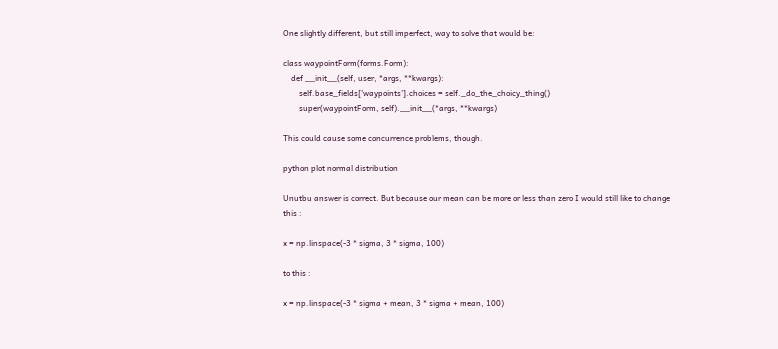One slightly different, but still imperfect, way to solve that would be:

class waypointForm(forms.Form):
    def __init__(self, user, *args, **kwargs):
        self.base_fields['waypoints'].choices = self._do_the_choicy_thing()
        super(waypointForm, self).__init__(*args, **kwargs)

This could cause some concurrence problems, though.

python plot normal distribution

Unutbu answer is correct. But because our mean can be more or less than zero I would still like to change this :

x = np.linspace(-3 * sigma, 3 * sigma, 100)

to this :

x = np.linspace(-3 * sigma + mean, 3 * sigma + mean, 100)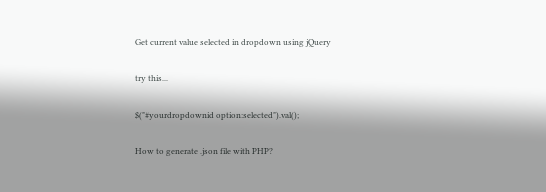Get current value selected in dropdown using jQuery

try this...

$("#yourdropdownid option:selected").val();

How to generate .json file with PHP?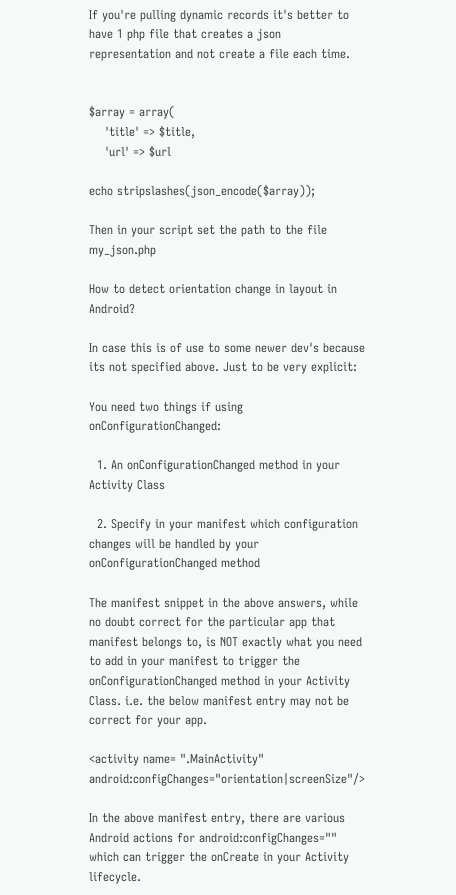If you're pulling dynamic records it's better to have 1 php file that creates a json representation and not create a file each time.


$array = array(
    'title' => $title,
    'url' => $url

echo stripslashes(json_encode($array));

Then in your script set the path to the file my_json.php

How to detect orientation change in layout in Android?

In case this is of use to some newer dev's because its not specified above. Just to be very explicit:

You need two things if using onConfigurationChanged:

  1. An onConfigurationChanged method in your Activity Class

  2. Specify in your manifest which configuration changes will be handled by your onConfigurationChanged method

The manifest snippet in the above answers, while no doubt correct for the particular app that manifest belongs to, is NOT exactly what you need to add in your manifest to trigger the onConfigurationChanged method in your Activity Class. i.e. the below manifest entry may not be correct for your app.

<activity name= ".MainActivity" android:configChanges="orientation|screenSize"/>

In the above manifest entry, there are various Android actions for android:configChanges="" which can trigger the onCreate in your Activity lifecycle.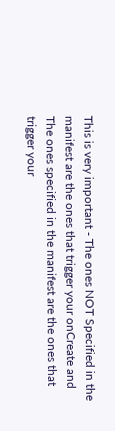This is very important - The ones NOT Specified in the manifest are the ones that trigger your onCreate and The ones specified in the manifest are the ones that trigger your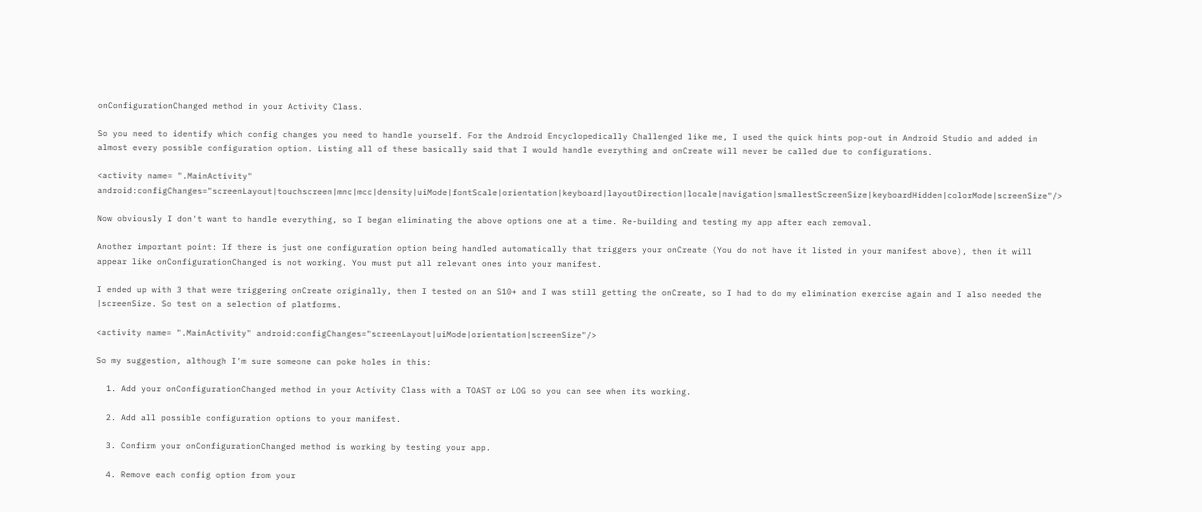onConfigurationChanged method in your Activity Class.

So you need to identify which config changes you need to handle yourself. For the Android Encyclopedically Challenged like me, I used the quick hints pop-out in Android Studio and added in almost every possible configuration option. Listing all of these basically said that I would handle everything and onCreate will never be called due to configurations.

<activity name= ".MainActivity" android:configChanges="screenLayout|touchscreen|mnc|mcc|density|uiMode|fontScale|orientation|keyboard|layoutDirection|locale|navigation|smallestScreenSize|keyboardHidden|colorMode|screenSize"/>

Now obviously I don't want to handle everything, so I began eliminating the above options one at a time. Re-building and testing my app after each removal.

Another important point: If there is just one configuration option being handled automatically that triggers your onCreate (You do not have it listed in your manifest above), then it will appear like onConfigurationChanged is not working. You must put all relevant ones into your manifest.

I ended up with 3 that were triggering onCreate originally, then I tested on an S10+ and I was still getting the onCreate, so I had to do my elimination exercise again and I also needed the |screenSize. So test on a selection of platforms.

<activity name= ".MainActivity" android:configChanges="screenLayout|uiMode|orientation|screenSize"/>

So my suggestion, although I'm sure someone can poke holes in this:

  1. Add your onConfigurationChanged method in your Activity Class with a TOAST or LOG so you can see when its working.

  2. Add all possible configuration options to your manifest.

  3. Confirm your onConfigurationChanged method is working by testing your app.

  4. Remove each config option from your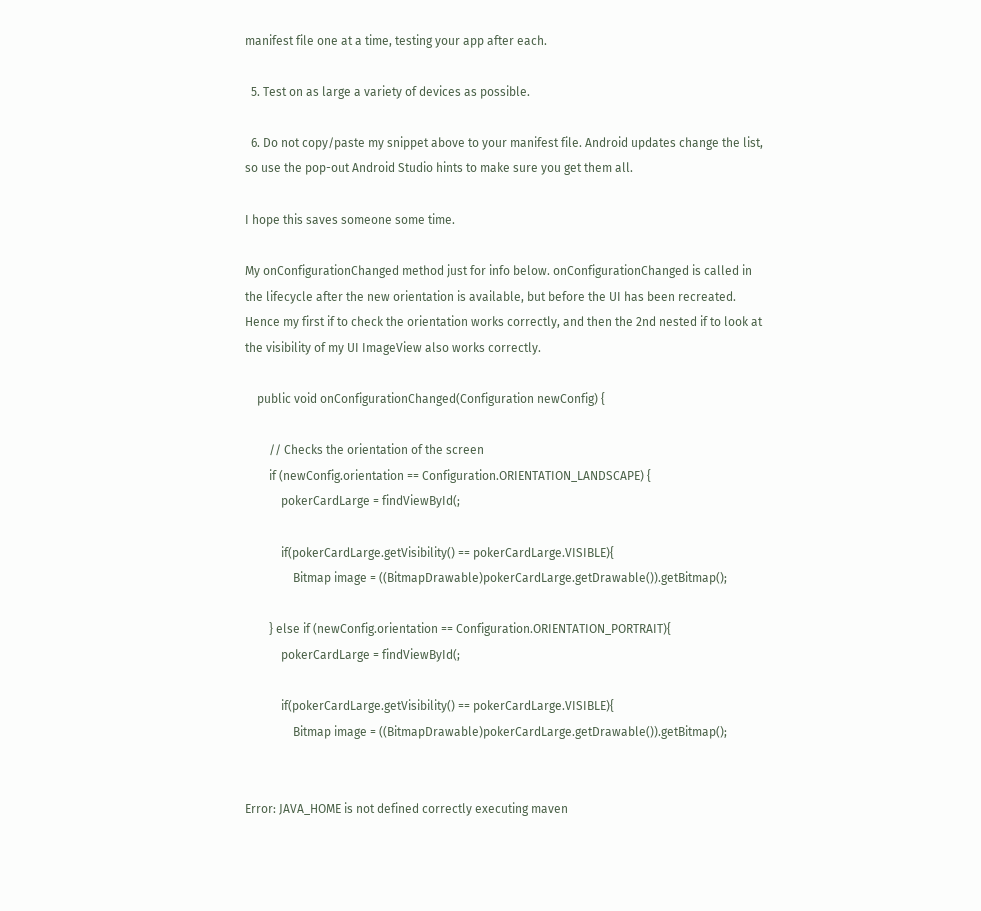manifest file one at a time, testing your app after each.

  5. Test on as large a variety of devices as possible.

  6. Do not copy/paste my snippet above to your manifest file. Android updates change the list, so use the pop-out Android Studio hints to make sure you get them all.

I hope this saves someone some time.

My onConfigurationChanged method just for info below. onConfigurationChanged is called in the lifecycle after the new orientation is available, but before the UI has been recreated. Hence my first if to check the orientation works correctly, and then the 2nd nested if to look at the visibility of my UI ImageView also works correctly.

    public void onConfigurationChanged(Configuration newConfig) {

        // Checks the orientation of the screen
        if (newConfig.orientation == Configuration.ORIENTATION_LANDSCAPE) {
            pokerCardLarge = findViewById(;

            if(pokerCardLarge.getVisibility() == pokerCardLarge.VISIBLE){
                Bitmap image = ((BitmapDrawable)pokerCardLarge.getDrawable()).getBitmap();

        } else if (newConfig.orientation == Configuration.ORIENTATION_PORTRAIT){
            pokerCardLarge = findViewById(;

            if(pokerCardLarge.getVisibility() == pokerCardLarge.VISIBLE){
                Bitmap image = ((BitmapDrawable)pokerCardLarge.getDrawable()).getBitmap();


Error: JAVA_HOME is not defined correctly executing maven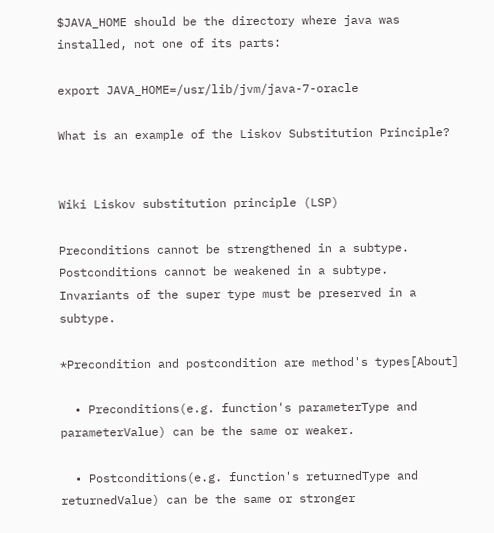$JAVA_HOME should be the directory where java was installed, not one of its parts:

export JAVA_HOME=/usr/lib/jvm/java-7-oracle

What is an example of the Liskov Substitution Principle?


Wiki Liskov substitution principle (LSP)

Preconditions cannot be strengthened in a subtype.
Postconditions cannot be weakened in a subtype.
Invariants of the super type must be preserved in a subtype.

*Precondition and postcondition are method's types[About]

  • Preconditions(e.g. function's parameterType and parameterValue) can be the same or weaker.

  • Postconditions(e.g. function's returnedType and returnedValue) can be the same or stronger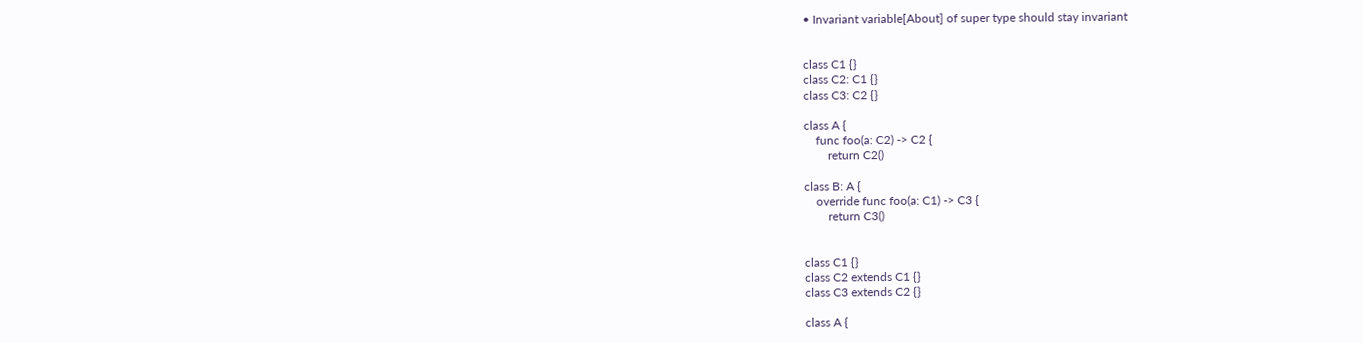• Invariant variable[About] of super type should stay invariant


class C1 {}
class C2: C1 {}
class C3: C2 {}

class A {
    func foo(a: C2) -> C2 {
        return C2()

class B: A {
    override func foo(a: C1) -> C3 {
        return C3()


class C1 {}
class C2 extends C1 {}
class C3 extends C2 {}

class A {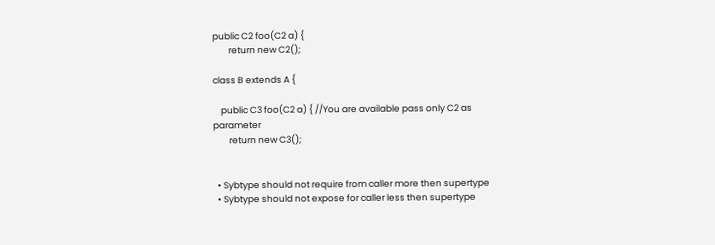public C2 foo(C2 a) {
        return new C2();

class B extends A {

    public C3 foo(C2 a) { //You are available pass only C2 as parameter
        return new C3();


  • Sybtype should not require from caller more then supertype
  • Sybtype should not expose for caller less then supertype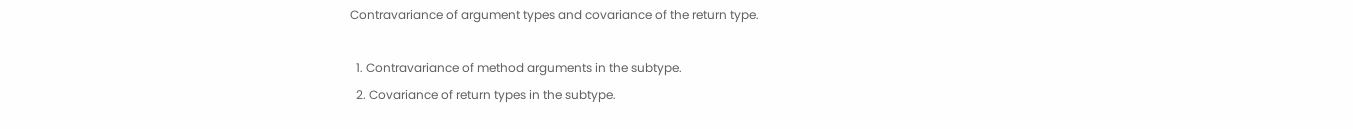Contravariance of argument types and covariance of the return type.

  1. Contravariance of method arguments in the subtype.
  2. Covariance of return types in the subtype.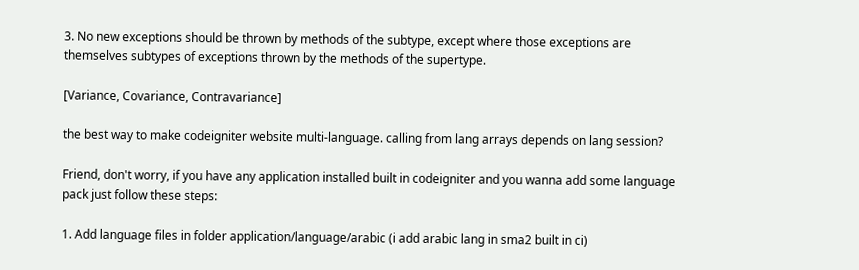3. No new exceptions should be thrown by methods of the subtype, except where those exceptions are themselves subtypes of exceptions thrown by the methods of the supertype.

[Variance, Covariance, Contravariance]

the best way to make codeigniter website multi-language. calling from lang arrays depends on lang session?

Friend, don't worry, if you have any application installed built in codeigniter and you wanna add some language pack just follow these steps:

1. Add language files in folder application/language/arabic (i add arabic lang in sma2 built in ci)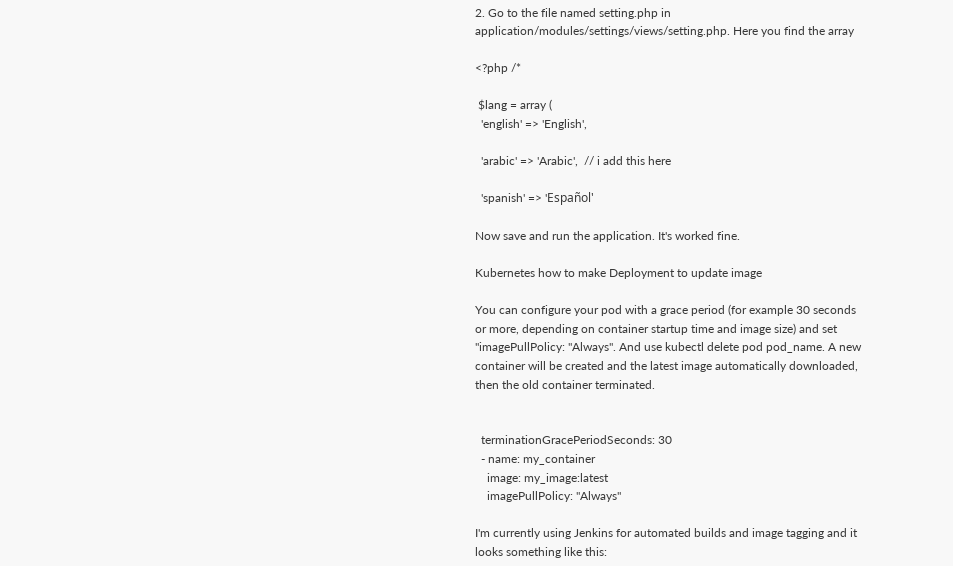2. Go to the file named setting.php in application/modules/settings/views/setting.php. Here you find the array

<?php /*

 $lang = array (
  'english' => 'English',

  'arabic' => 'Arabic',  // i add this here

  'spanish' => 'Español'

Now save and run the application. It's worked fine.

Kubernetes how to make Deployment to update image

You can configure your pod with a grace period (for example 30 seconds or more, depending on container startup time and image size) and set "imagePullPolicy: "Always". And use kubectl delete pod pod_name. A new container will be created and the latest image automatically downloaded, then the old container terminated.


  terminationGracePeriodSeconds: 30
  - name: my_container
    image: my_image:latest
    imagePullPolicy: "Always"

I'm currently using Jenkins for automated builds and image tagging and it looks something like this: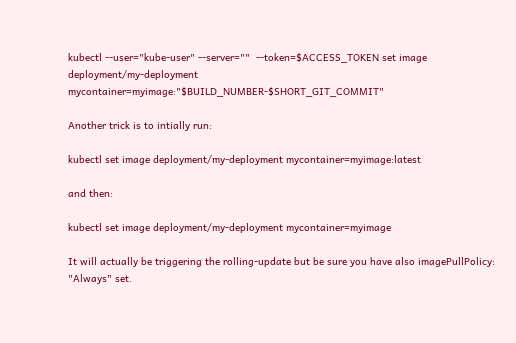kubectl --user="kube-user" --server=""  --token=$ACCESS_TOKEN set image deployment/my-deployment mycontainer=myimage:"$BUILD_NUMBER-$SHORT_GIT_COMMIT"

Another trick is to intially run:

kubectl set image deployment/my-deployment mycontainer=myimage:latest

and then:

kubectl set image deployment/my-deployment mycontainer=myimage

It will actually be triggering the rolling-update but be sure you have also imagePullPolicy: "Always" set.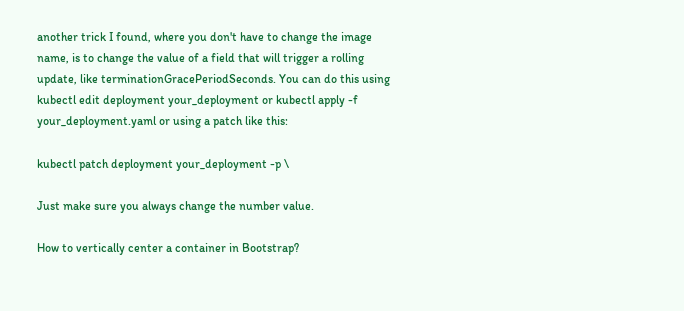another trick I found, where you don't have to change the image name, is to change the value of a field that will trigger a rolling update, like terminationGracePeriodSeconds. You can do this using kubectl edit deployment your_deployment or kubectl apply -f your_deployment.yaml or using a patch like this:

kubectl patch deployment your_deployment -p \

Just make sure you always change the number value.

How to vertically center a container in Bootstrap?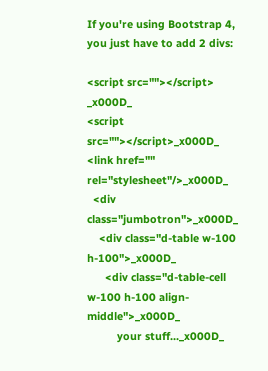If you're using Bootstrap 4, you just have to add 2 divs:

<script src=""></script>    _x000D_
<script src=""></script>_x000D_
<link href="" rel="stylesheet"/>_x000D_
  <div class="jumbotron">_x000D_
    <div class="d-table w-100 h-100">_x000D_
      <div class="d-table-cell w-100 h-100 align-middle">_x000D_
          your stuff..._x000D_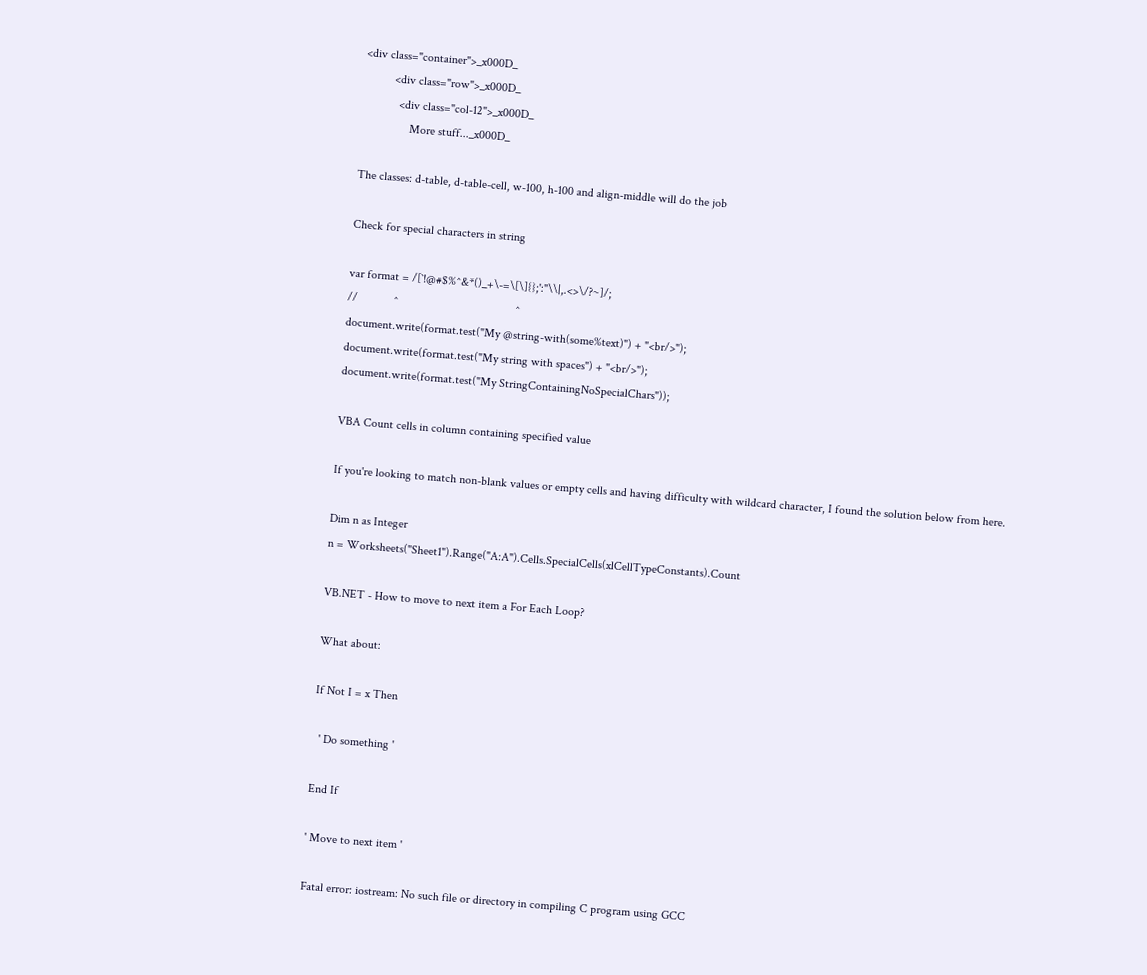<div class="container">_x000D_
          <div class="row">_x000D_
            <div class="col-12">_x000D_
                More stuff..._x000D_

The classes: d-table, d-table-cell, w-100, h-100 and align-middle will do the job

Check for special characters in string

var format = /[`!@#$%^&*()_+\-=\[\]{};':"\\|,.<>\/?~]/;
//            ^                                       ^
document.write(format.test("My @string-with(some%text)") + "<br/>");
document.write(format.test("My string with spaces") + "<br/>");
document.write(format.test("My StringContainingNoSpecialChars"));

VBA Count cells in column containing specified value

If you're looking to match non-blank values or empty cells and having difficulty with wildcard character, I found the solution below from here.

Dim n as Integer
n = Worksheets("Sheet1").Range("A:A").Cells.SpecialCells(xlCellTypeConstants).Count

VB.NET - How to move to next item a For Each Loop?

What about:

If Not I = x Then

  ' Do something '

End If

' Move to next item '

Fatal error: iostream: No such file or directory in compiling C program using GCC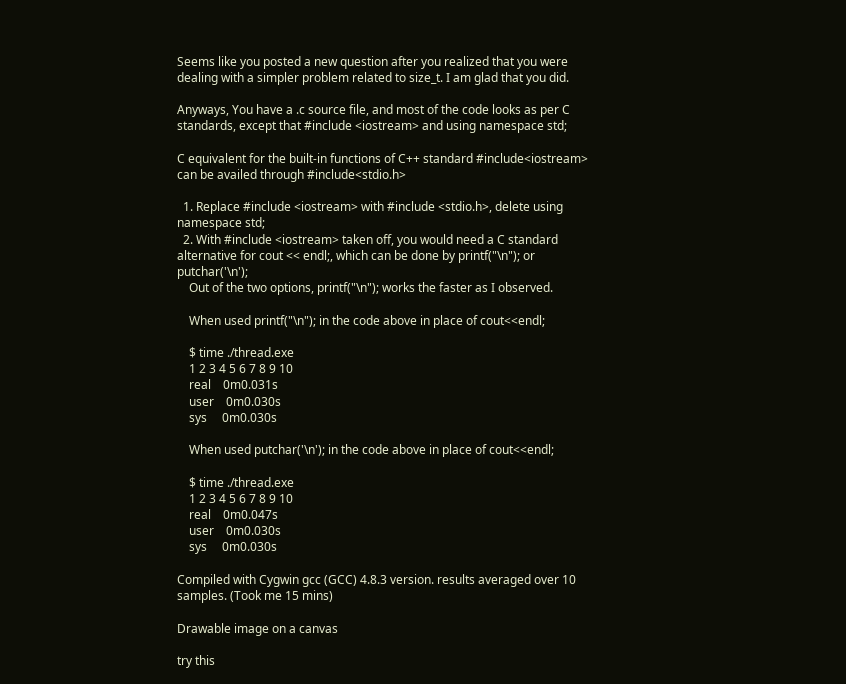Seems like you posted a new question after you realized that you were dealing with a simpler problem related to size_t. I am glad that you did.

Anyways, You have a .c source file, and most of the code looks as per C standards, except that #include <iostream> and using namespace std;

C equivalent for the built-in functions of C++ standard #include<iostream> can be availed through #include<stdio.h>

  1. Replace #include <iostream> with #include <stdio.h>, delete using namespace std;
  2. With #include <iostream> taken off, you would need a C standard alternative for cout << endl;, which can be done by printf("\n"); or putchar('\n');
    Out of the two options, printf("\n"); works the faster as I observed.

    When used printf("\n"); in the code above in place of cout<<endl;

    $ time ./thread.exe
    1 2 3 4 5 6 7 8 9 10
    real    0m0.031s
    user    0m0.030s
    sys     0m0.030s

    When used putchar('\n'); in the code above in place of cout<<endl;

    $ time ./thread.exe
    1 2 3 4 5 6 7 8 9 10
    real    0m0.047s
    user    0m0.030s
    sys     0m0.030s

Compiled with Cygwin gcc (GCC) 4.8.3 version. results averaged over 10 samples. (Took me 15 mins)

Drawable image on a canvas

try this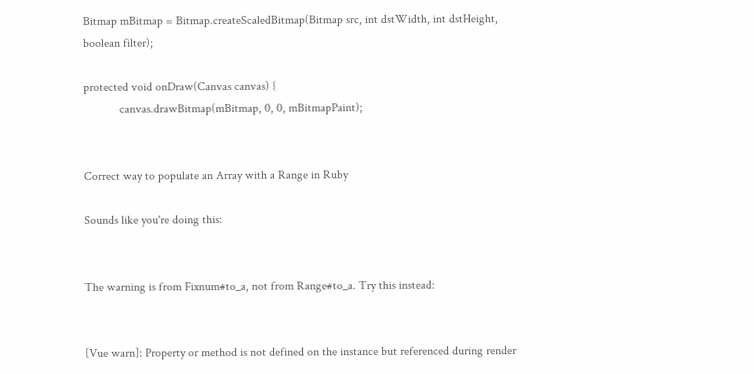Bitmap mBitmap = Bitmap.createScaledBitmap(Bitmap src, int dstWidth, int dstHeight, boolean filter);

protected void onDraw(Canvas canvas) {
            canvas.drawBitmap(mBitmap, 0, 0, mBitmapPaint);


Correct way to populate an Array with a Range in Ruby

Sounds like you're doing this:


The warning is from Fixnum#to_a, not from Range#to_a. Try this instead:


[Vue warn]: Property or method is not defined on the instance but referenced during render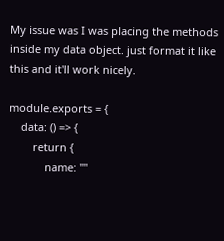My issue was I was placing the methods inside my data object. just format it like this and it'll work nicely.

module.exports = {
    data: () => {
        return {
            name: ""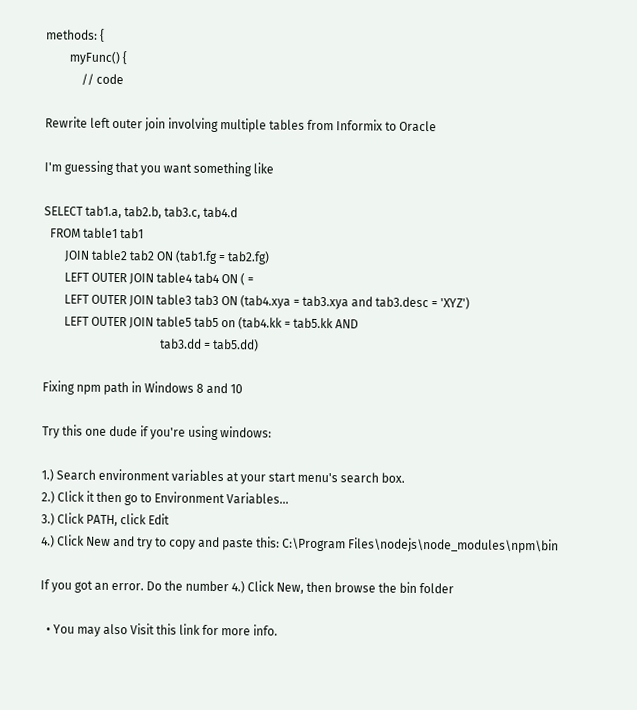methods: {
        myFunc() {
            // code

Rewrite left outer join involving multiple tables from Informix to Oracle

I'm guessing that you want something like

SELECT tab1.a, tab2.b, tab3.c, tab4.d
  FROM table1 tab1
       JOIN table2 tab2 ON (tab1.fg = tab2.fg)
       LEFT OUTER JOIN table4 tab4 ON ( =
       LEFT OUTER JOIN table3 tab3 ON (tab4.xya = tab3.xya and tab3.desc = 'XYZ')
       LEFT OUTER JOIN table5 tab5 on (tab4.kk = tab5.kk AND
                                       tab3.dd = tab5.dd)

Fixing npm path in Windows 8 and 10

Try this one dude if you're using windows:

1.) Search environment variables at your start menu's search box.
2.) Click it then go to Environment Variables...
3.) Click PATH, click Edit
4.) Click New and try to copy and paste this: C:\Program Files\nodejs\node_modules\npm\bin

If you got an error. Do the number 4.) Click New, then browse the bin folder

  • You may also Visit this link for more info.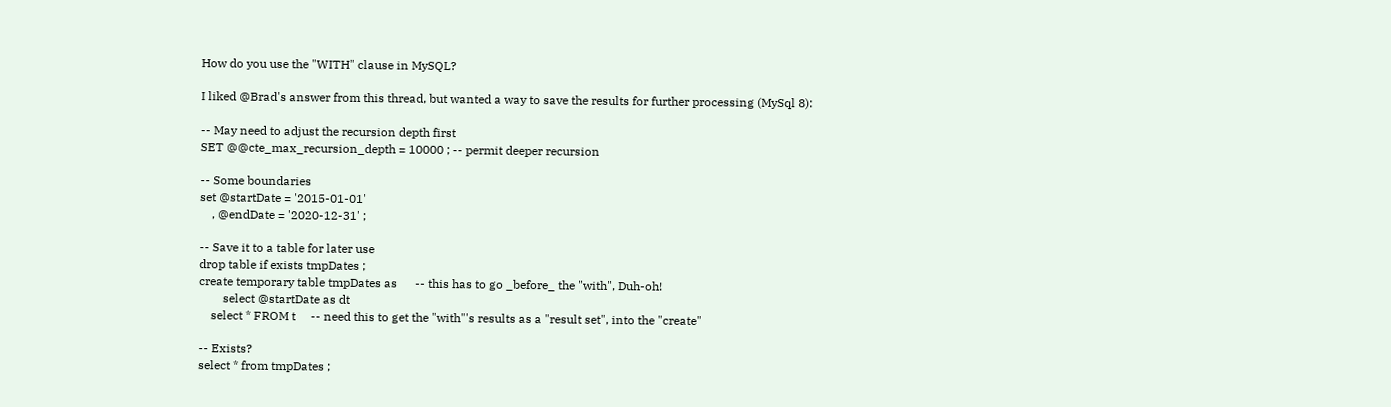How do you use the "WITH" clause in MySQL?

I liked @Brad's answer from this thread, but wanted a way to save the results for further processing (MySql 8):

-- May need to adjust the recursion depth first
SET @@cte_max_recursion_depth = 10000 ; -- permit deeper recursion

-- Some boundaries
set @startDate = '2015-01-01'
    , @endDate = '2020-12-31' ;

-- Save it to a table for later use
drop table if exists tmpDates ;
create temporary table tmpDates as      -- this has to go _before_ the "with", Duh-oh!
        select @startDate as dt
    select * FROM t     -- need this to get the "with"'s results as a "result set", into the "create"

-- Exists?
select * from tmpDates ;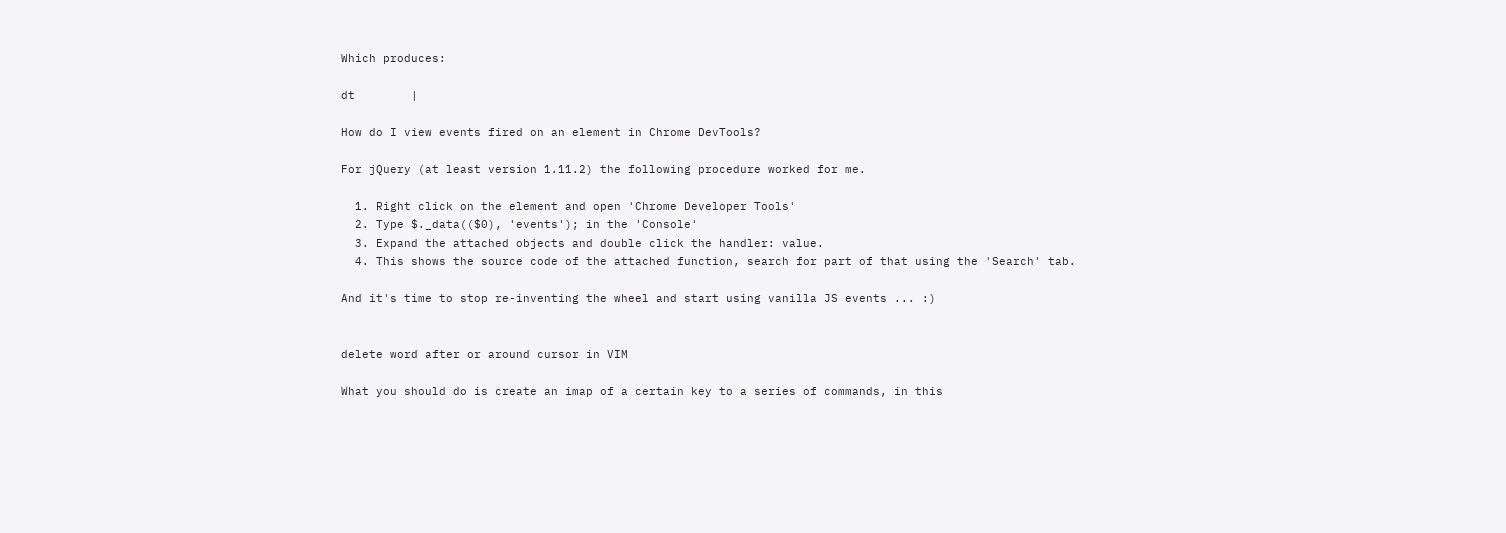Which produces:

dt        |

How do I view events fired on an element in Chrome DevTools?

For jQuery (at least version 1.11.2) the following procedure worked for me.

  1. Right click on the element and open 'Chrome Developer Tools'
  2. Type $._data(($0), 'events'); in the 'Console'
  3. Expand the attached objects and double click the handler: value.
  4. This shows the source code of the attached function, search for part of that using the 'Search' tab.

And it's time to stop re-inventing the wheel and start using vanilla JS events ... :)


delete word after or around cursor in VIM

What you should do is create an imap of a certain key to a series of commands, in this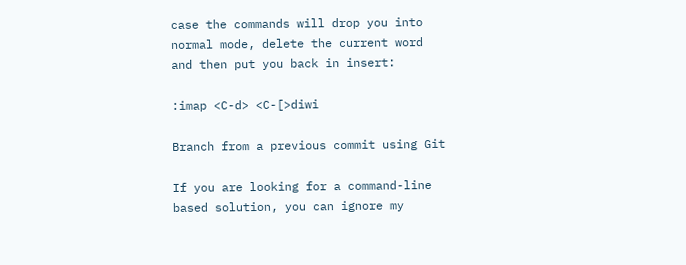case the commands will drop you into normal mode, delete the current word and then put you back in insert:

:imap <C-d> <C-[>diwi

Branch from a previous commit using Git

If you are looking for a command-line based solution, you can ignore my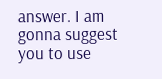answer. I am gonna suggest you to use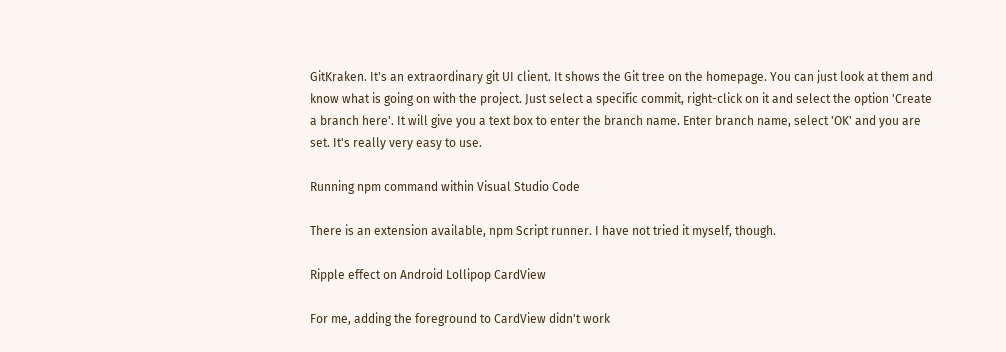GitKraken. It's an extraordinary git UI client. It shows the Git tree on the homepage. You can just look at them and know what is going on with the project. Just select a specific commit, right-click on it and select the option 'Create a branch here'. It will give you a text box to enter the branch name. Enter branch name, select 'OK' and you are set. It's really very easy to use.

Running npm command within Visual Studio Code

There is an extension available, npm Script runner. I have not tried it myself, though.

Ripple effect on Android Lollipop CardView

For me, adding the foreground to CardView didn't work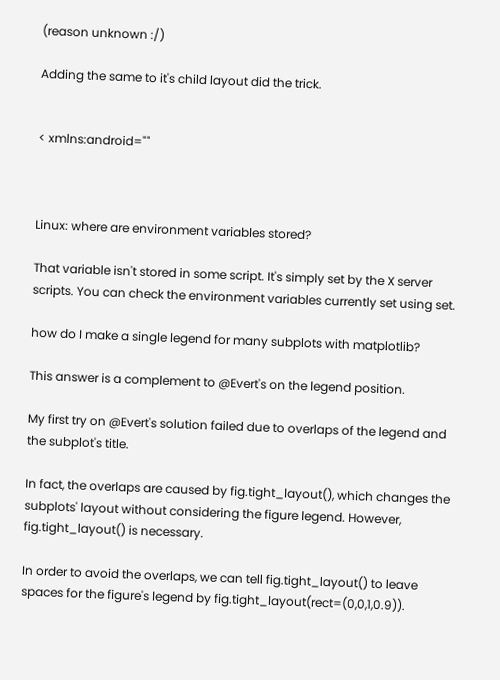(reason unknown :/)

Adding the same to it's child layout did the trick.


< xmlns:android=""



Linux: where are environment variables stored?

That variable isn't stored in some script. It's simply set by the X server scripts. You can check the environment variables currently set using set.

how do I make a single legend for many subplots with matplotlib?

This answer is a complement to @Evert's on the legend position.

My first try on @Evert's solution failed due to overlaps of the legend and the subplot's title.

In fact, the overlaps are caused by fig.tight_layout(), which changes the subplots' layout without considering the figure legend. However, fig.tight_layout() is necessary.

In order to avoid the overlaps, we can tell fig.tight_layout() to leave spaces for the figure's legend by fig.tight_layout(rect=(0,0,1,0.9)).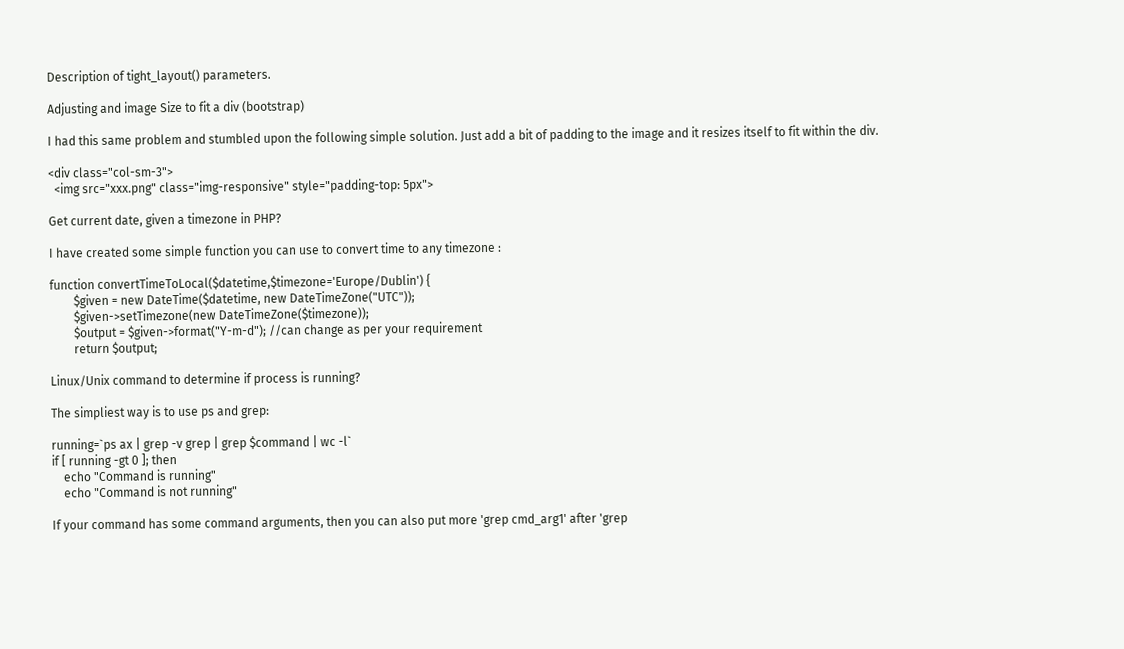Description of tight_layout() parameters.

Adjusting and image Size to fit a div (bootstrap)

I had this same problem and stumbled upon the following simple solution. Just add a bit of padding to the image and it resizes itself to fit within the div.

<div class="col-sm-3">
  <img src="xxx.png" class="img-responsive" style="padding-top: 5px">

Get current date, given a timezone in PHP?

I have created some simple function you can use to convert time to any timezone :

function convertTimeToLocal($datetime,$timezone='Europe/Dublin') {
        $given = new DateTime($datetime, new DateTimeZone("UTC"));
        $given->setTimezone(new DateTimeZone($timezone));
        $output = $given->format("Y-m-d"); //can change as per your requirement
        return $output;

Linux/Unix command to determine if process is running?

The simpliest way is to use ps and grep:

running=`ps ax | grep -v grep | grep $command | wc -l`
if [ running -gt 0 ]; then
    echo "Command is running"
    echo "Command is not running"

If your command has some command arguments, then you can also put more 'grep cmd_arg1' after 'grep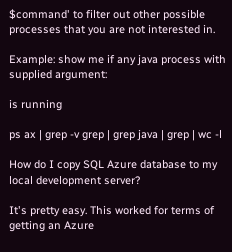$command' to filter out other possible processes that you are not interested in.

Example: show me if any java process with supplied argument:

is running

ps ax | grep -v grep | grep java | grep | wc -l

How do I copy SQL Azure database to my local development server?

It's pretty easy. This worked for terms of getting an Azure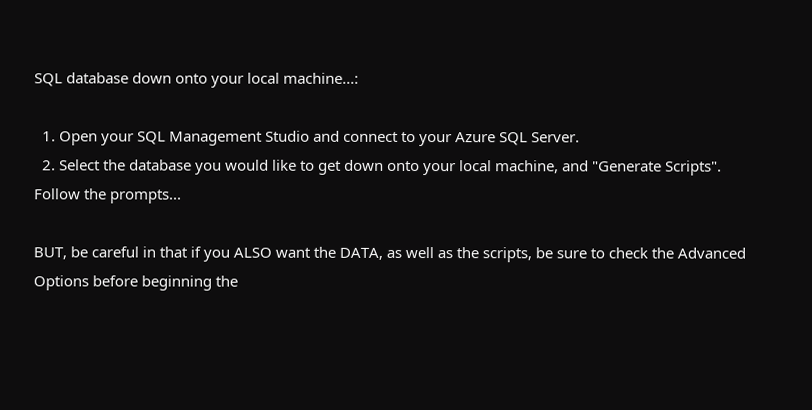SQL database down onto your local machine...:

  1. Open your SQL Management Studio and connect to your Azure SQL Server.
  2. Select the database you would like to get down onto your local machine, and "Generate Scripts". Follow the prompts...

BUT, be careful in that if you ALSO want the DATA, as well as the scripts, be sure to check the Advanced Options before beginning the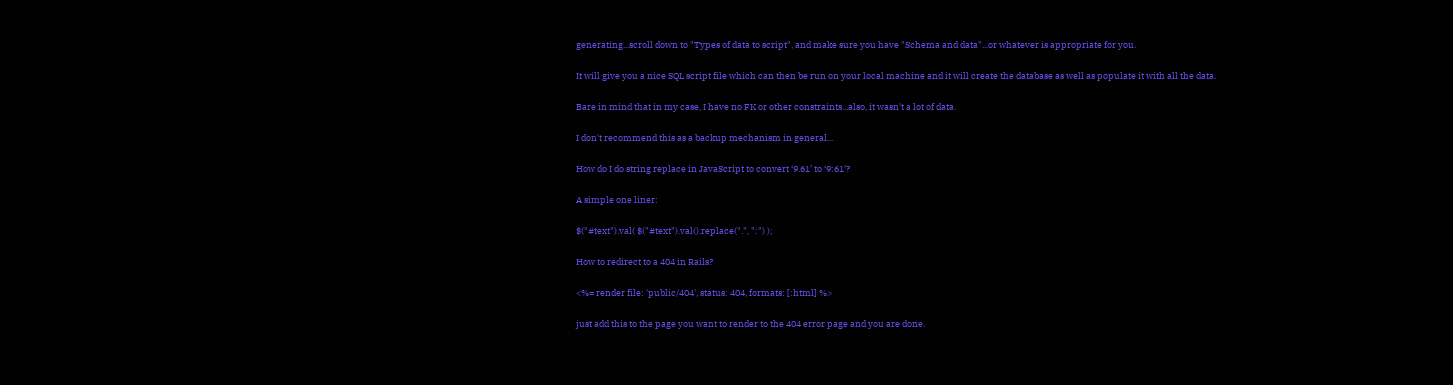generating...scroll down to "Types of data to script", and make sure you have "Schema and data"...or whatever is appropriate for you.

It will give you a nice SQL script file which can then be run on your local machine and it will create the database as well as populate it with all the data.

Bare in mind that in my case, I have no FK or other constraints...also, it wasn't a lot of data.

I don't recommend this as a backup mechanism in general...

How do I do string replace in JavaScript to convert ‘9.61’ to ‘9:61’?

A simple one liner:

$("#text").val( $("#text").val().replace(".", ":") );

How to redirect to a 404 in Rails?

<%= render file: 'public/404', status: 404, formats: [:html] %>

just add this to the page you want to render to the 404 error page and you are done.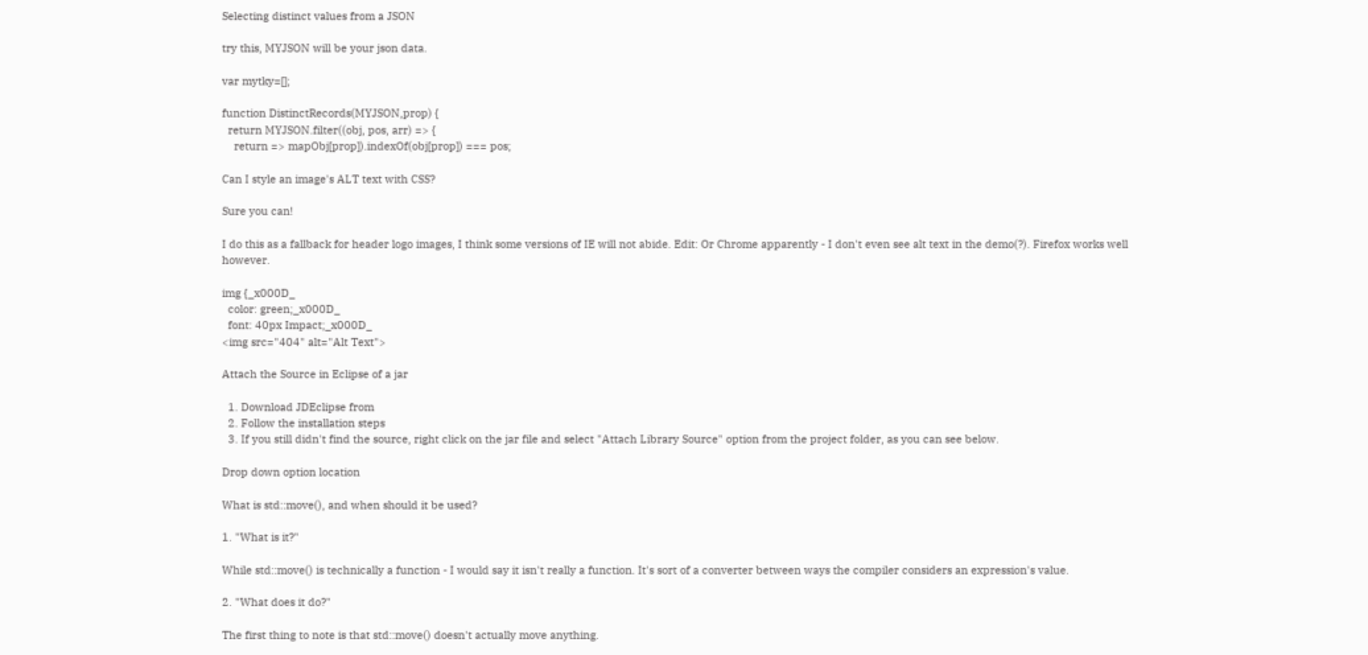Selecting distinct values from a JSON

try this, MYJSON will be your json data.

var mytky=[];

function DistinctRecords(MYJSON,prop) {
  return MYJSON.filter((obj, pos, arr) => {
    return => mapObj[prop]).indexOf(obj[prop]) === pos;

Can I style an image's ALT text with CSS?

Sure you can!

I do this as a fallback for header logo images, I think some versions of IE will not abide. Edit: Or Chrome apparently - I don't even see alt text in the demo(?). Firefox works well however.

img {_x000D_
  color: green;_x000D_
  font: 40px Impact;_x000D_
<img src="404" alt="Alt Text">

Attach the Source in Eclipse of a jar

  1. Download JDEclipse from
  2. Follow the installation steps
  3. If you still didn't find the source, right click on the jar file and select "Attach Library Source" option from the project folder, as you can see below.

Drop down option location

What is std::move(), and when should it be used?

1. "What is it?"

While std::move() is technically a function - I would say it isn't really a function. It's sort of a converter between ways the compiler considers an expression's value.

2. "What does it do?"

The first thing to note is that std::move() doesn't actually move anything.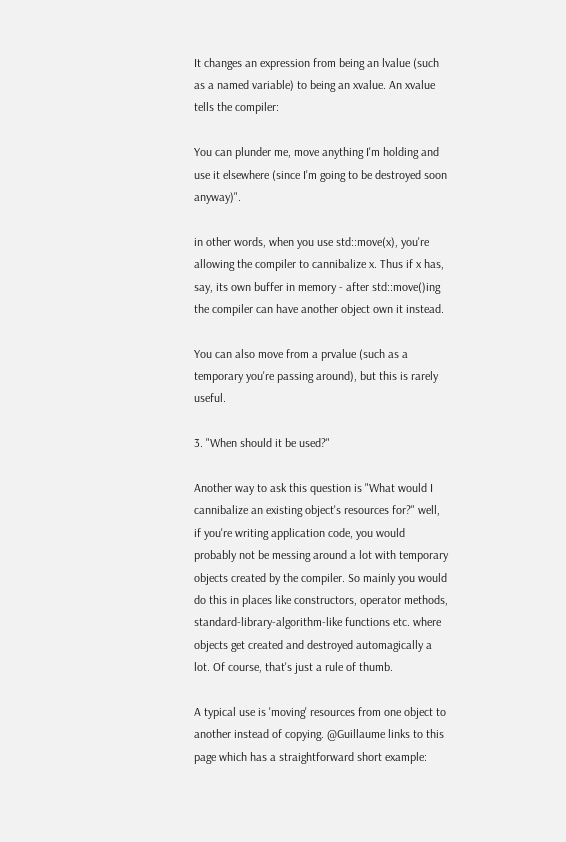It changes an expression from being an lvalue (such as a named variable) to being an xvalue. An xvalue tells the compiler:

You can plunder me, move anything I'm holding and use it elsewhere (since I'm going to be destroyed soon anyway)".

in other words, when you use std::move(x), you're allowing the compiler to cannibalize x. Thus if x has, say, its own buffer in memory - after std::move()ing the compiler can have another object own it instead.

You can also move from a prvalue (such as a temporary you're passing around), but this is rarely useful.

3. "When should it be used?"

Another way to ask this question is "What would I cannibalize an existing object's resources for?" well, if you're writing application code, you would probably not be messing around a lot with temporary objects created by the compiler. So mainly you would do this in places like constructors, operator methods, standard-library-algorithm-like functions etc. where objects get created and destroyed automagically a lot. Of course, that's just a rule of thumb.

A typical use is 'moving' resources from one object to another instead of copying. @Guillaume links to this page which has a straightforward short example: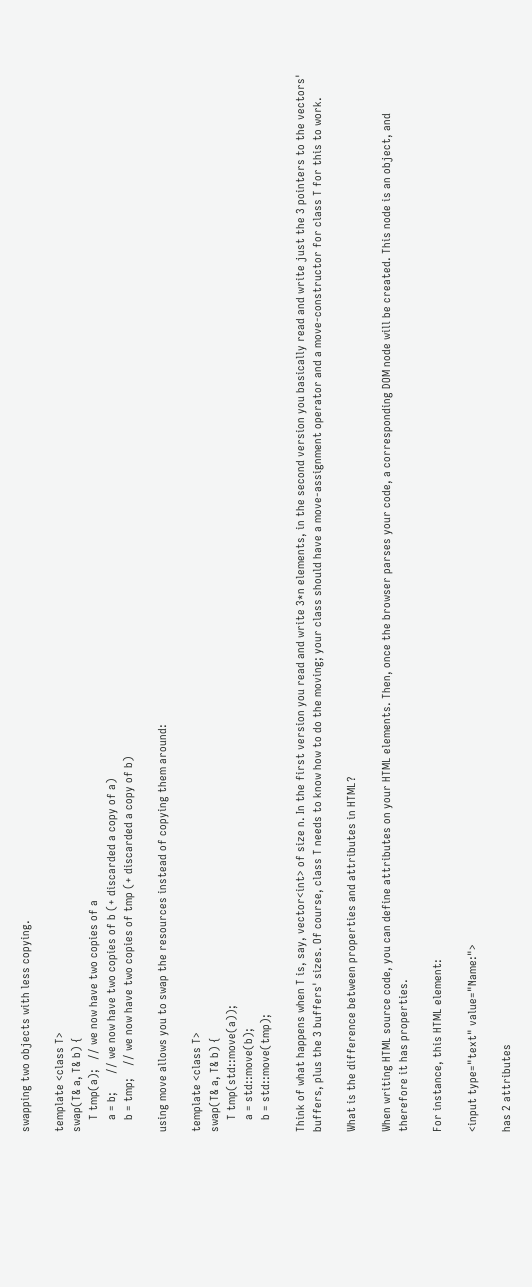swapping two objects with less copying.

template <class T>
swap(T& a, T& b) {
    T tmp(a);   // we now have two copies of a
    a = b;      // we now have two copies of b (+ discarded a copy of a)
    b = tmp;    // we now have two copies of tmp (+ discarded a copy of b)

using move allows you to swap the resources instead of copying them around:

template <class T>
swap(T& a, T& b) {
    T tmp(std::move(a));
    a = std::move(b);
    b = std::move(tmp);

Think of what happens when T is, say, vector<int> of size n. In the first version you read and write 3*n elements, in the second version you basically read and write just the 3 pointers to the vectors' buffers, plus the 3 buffers' sizes. Of course, class T needs to know how to do the moving; your class should have a move-assignment operator and a move-constructor for class T for this to work.

What is the difference between properties and attributes in HTML?

When writing HTML source code, you can define attributes on your HTML elements. Then, once the browser parses your code, a corresponding DOM node will be created. This node is an object, and therefore it has properties.

For instance, this HTML element:

<input type="text" value="Name:">

has 2 attributes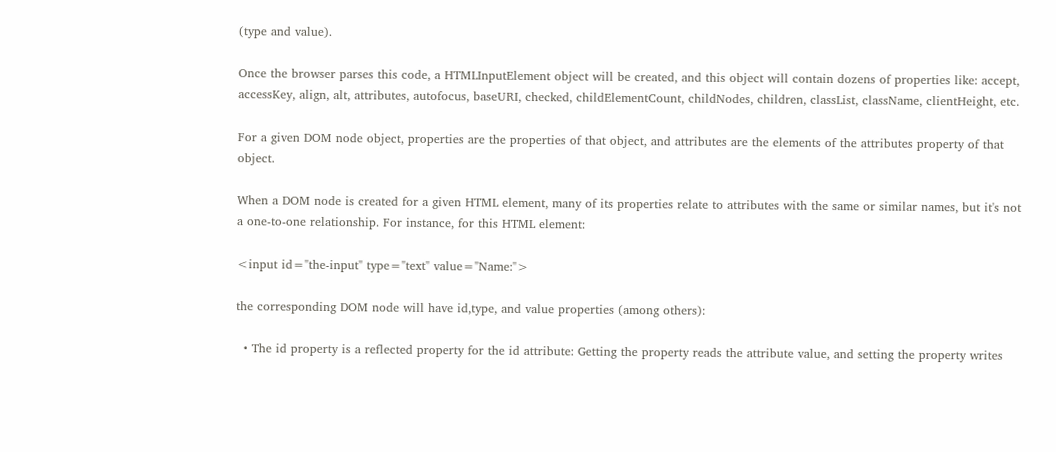(type and value).

Once the browser parses this code, a HTMLInputElement object will be created, and this object will contain dozens of properties like: accept, accessKey, align, alt, attributes, autofocus, baseURI, checked, childElementCount, childNodes, children, classList, className, clientHeight, etc.

For a given DOM node object, properties are the properties of that object, and attributes are the elements of the attributes property of that object.

When a DOM node is created for a given HTML element, many of its properties relate to attributes with the same or similar names, but it's not a one-to-one relationship. For instance, for this HTML element:

<input id="the-input" type="text" value="Name:">

the corresponding DOM node will have id,type, and value properties (among others):

  • The id property is a reflected property for the id attribute: Getting the property reads the attribute value, and setting the property writes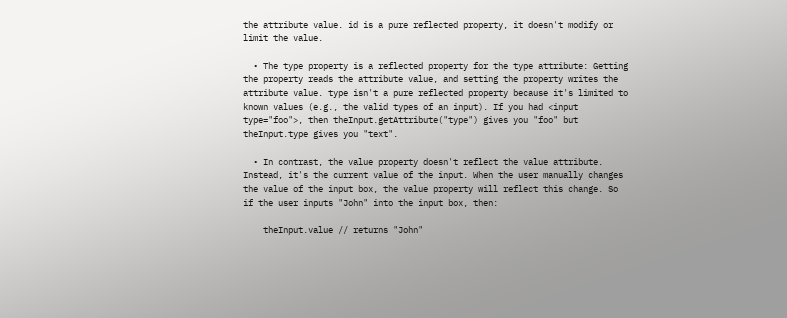the attribute value. id is a pure reflected property, it doesn't modify or limit the value.

  • The type property is a reflected property for the type attribute: Getting the property reads the attribute value, and setting the property writes the attribute value. type isn't a pure reflected property because it's limited to known values (e.g., the valid types of an input). If you had <input type="foo">, then theInput.getAttribute("type") gives you "foo" but theInput.type gives you "text".

  • In contrast, the value property doesn't reflect the value attribute. Instead, it's the current value of the input. When the user manually changes the value of the input box, the value property will reflect this change. So if the user inputs "John" into the input box, then:

    theInput.value // returns "John"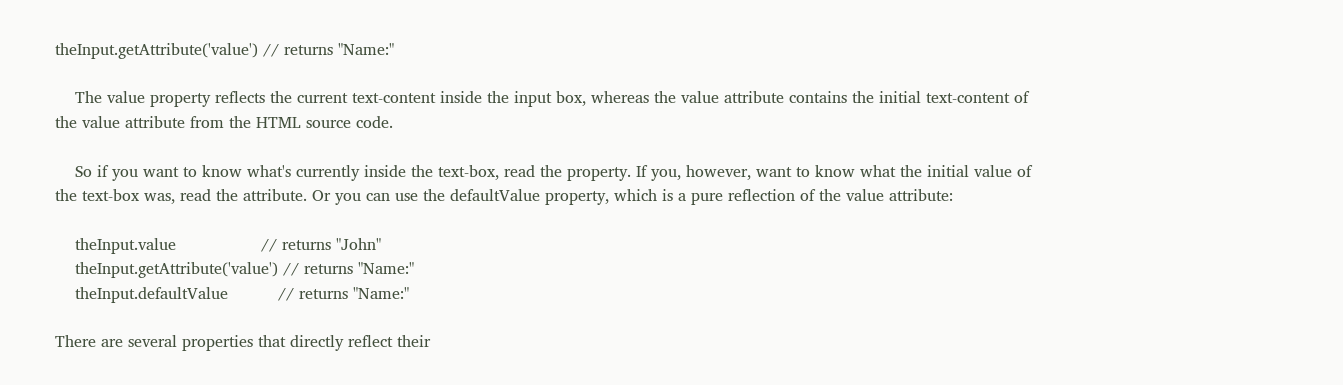theInput.getAttribute('value') // returns "Name:"

    The value property reflects the current text-content inside the input box, whereas the value attribute contains the initial text-content of the value attribute from the HTML source code.

    So if you want to know what's currently inside the text-box, read the property. If you, however, want to know what the initial value of the text-box was, read the attribute. Or you can use the defaultValue property, which is a pure reflection of the value attribute:

    theInput.value                 // returns "John"
    theInput.getAttribute('value') // returns "Name:"
    theInput.defaultValue          // returns "Name:"

There are several properties that directly reflect their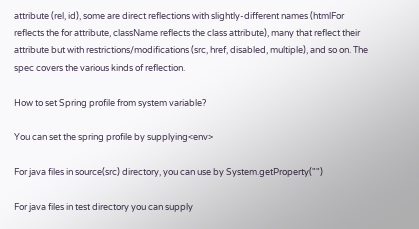attribute (rel, id), some are direct reflections with slightly-different names (htmlFor reflects the for attribute, className reflects the class attribute), many that reflect their attribute but with restrictions/modifications (src, href, disabled, multiple), and so on. The spec covers the various kinds of reflection.

How to set Spring profile from system variable?

You can set the spring profile by supplying<env>

For java files in source(src) directory, you can use by System.getProperty("")

For java files in test directory you can supply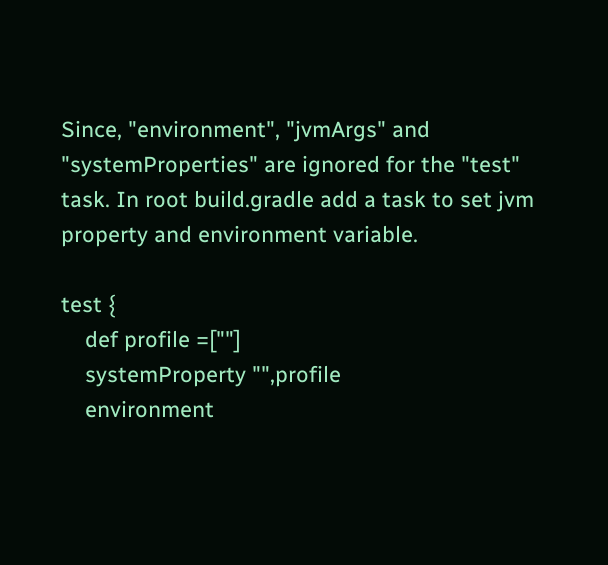Since, "environment", "jvmArgs" and "systemProperties" are ignored for the "test" task. In root build.gradle add a task to set jvm property and environment variable.

test {
    def profile =[""]
    systemProperty "",profile
    environment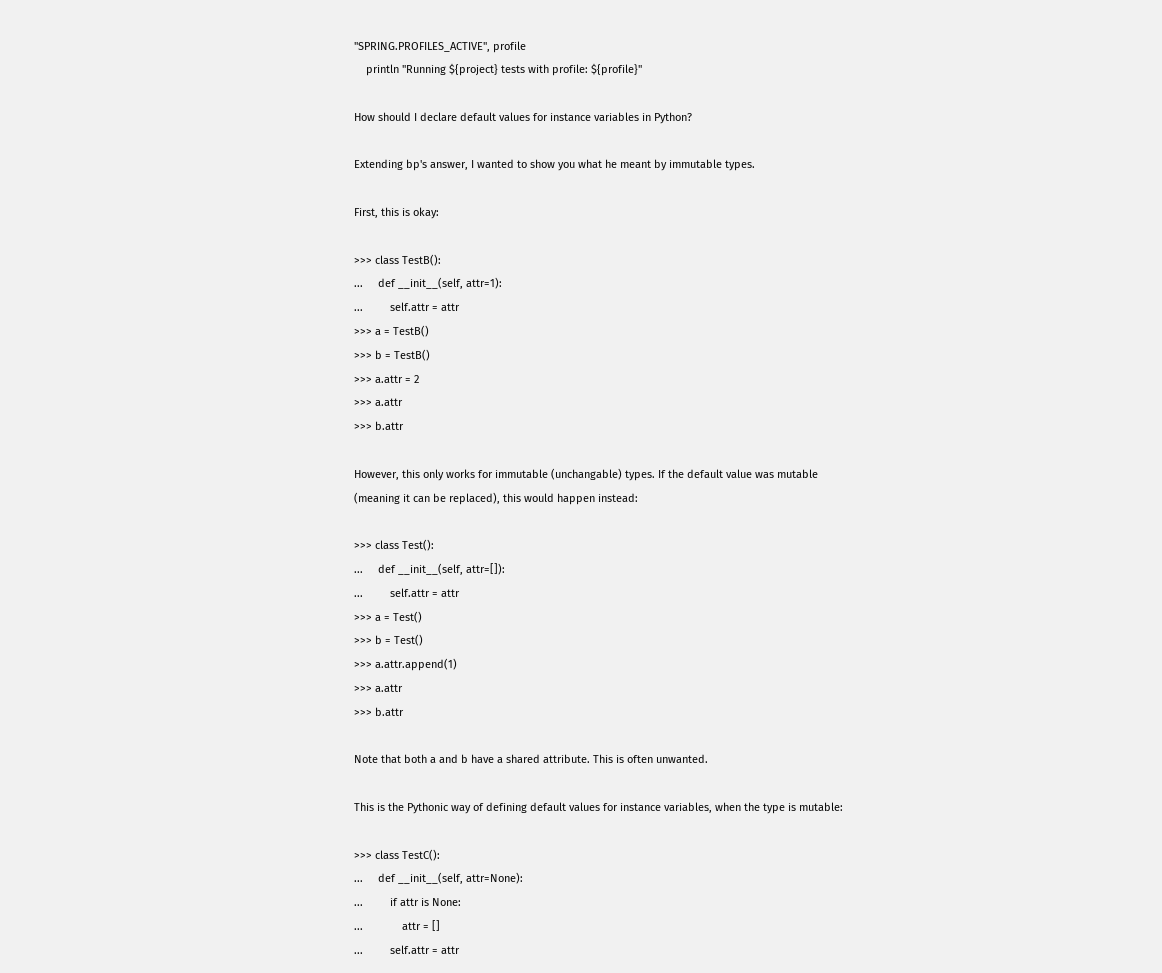"SPRING.PROFILES_ACTIVE", profile
    println "Running ${project} tests with profile: ${profile}"

How should I declare default values for instance variables in Python?

Extending bp's answer, I wanted to show you what he meant by immutable types.

First, this is okay:

>>> class TestB():
...     def __init__(self, attr=1):
...         self.attr = attr
>>> a = TestB()
>>> b = TestB()
>>> a.attr = 2
>>> a.attr
>>> b.attr

However, this only works for immutable (unchangable) types. If the default value was mutable (meaning it can be replaced), this would happen instead:

>>> class Test():
...     def __init__(self, attr=[]):
...         self.attr = attr
>>> a = Test()
>>> b = Test()
>>> a.attr.append(1)
>>> a.attr
>>> b.attr

Note that both a and b have a shared attribute. This is often unwanted.

This is the Pythonic way of defining default values for instance variables, when the type is mutable:

>>> class TestC():
...     def __init__(self, attr=None):
...         if attr is None:
...             attr = []
...         self.attr = attr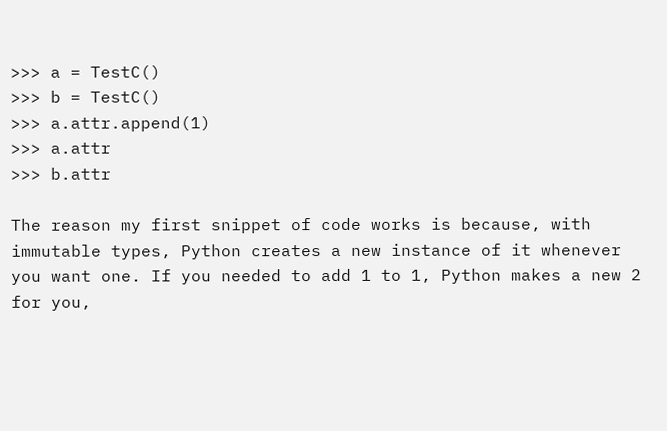>>> a = TestC()
>>> b = TestC()
>>> a.attr.append(1)
>>> a.attr
>>> b.attr

The reason my first snippet of code works is because, with immutable types, Python creates a new instance of it whenever you want one. If you needed to add 1 to 1, Python makes a new 2 for you,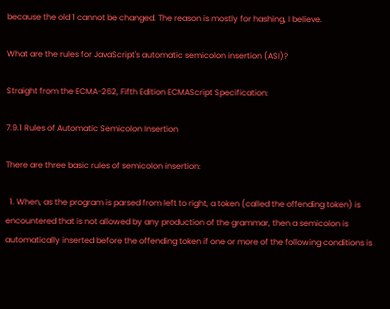because the old 1 cannot be changed. The reason is mostly for hashing, I believe.

What are the rules for JavaScript's automatic semicolon insertion (ASI)?

Straight from the ECMA-262, Fifth Edition ECMAScript Specification:

7.9.1 Rules of Automatic Semicolon Insertion

There are three basic rules of semicolon insertion:

  1. When, as the program is parsed from left to right, a token (called the offending token) is encountered that is not allowed by any production of the grammar, then a semicolon is automatically inserted before the offending token if one or more of the following conditions is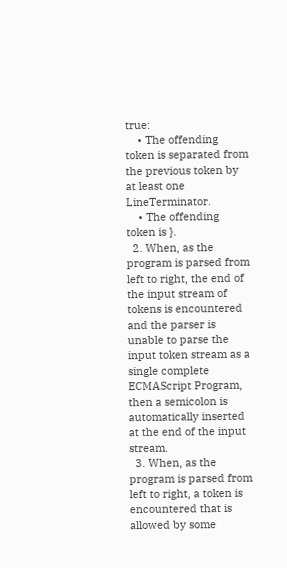true:
    • The offending token is separated from the previous token by at least one LineTerminator.
    • The offending token is }.
  2. When, as the program is parsed from left to right, the end of the input stream of tokens is encountered and the parser is unable to parse the input token stream as a single complete ECMAScript Program, then a semicolon is automatically inserted at the end of the input stream.
  3. When, as the program is parsed from left to right, a token is encountered that is allowed by some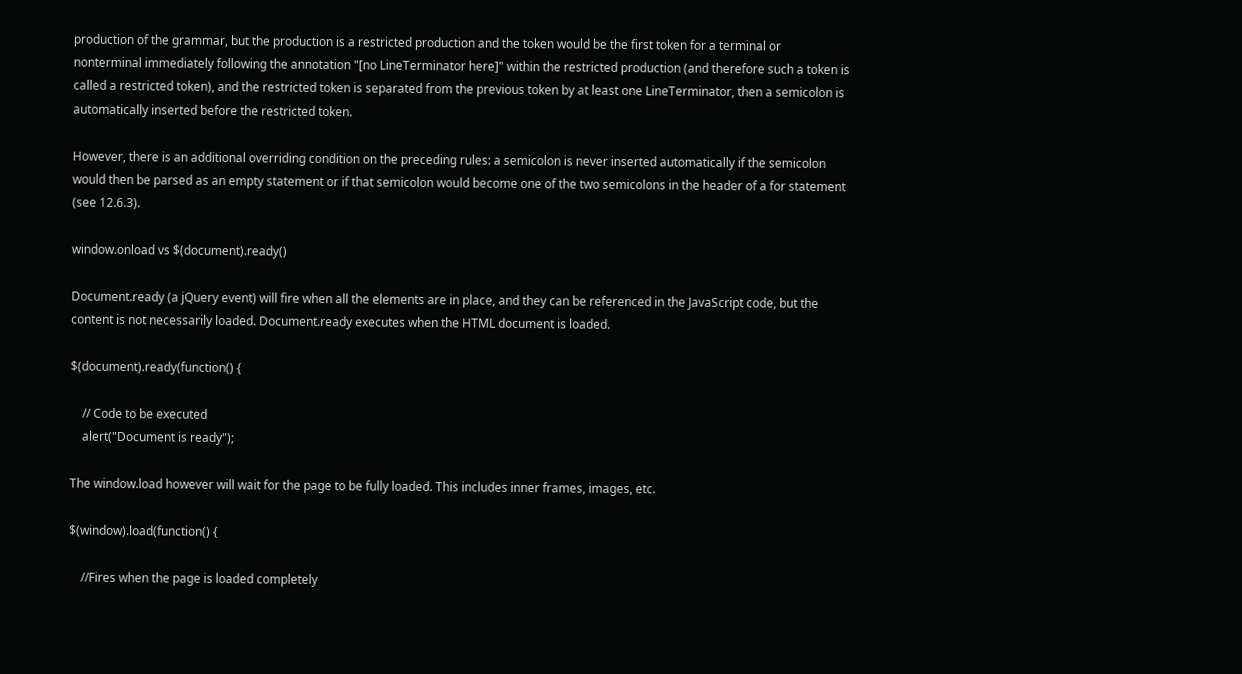production of the grammar, but the production is a restricted production and the token would be the first token for a terminal or nonterminal immediately following the annotation "[no LineTerminator here]" within the restricted production (and therefore such a token is called a restricted token), and the restricted token is separated from the previous token by at least one LineTerminator, then a semicolon is automatically inserted before the restricted token.

However, there is an additional overriding condition on the preceding rules: a semicolon is never inserted automatically if the semicolon would then be parsed as an empty statement or if that semicolon would become one of the two semicolons in the header of a for statement (see 12.6.3).

window.onload vs $(document).ready()

Document.ready (a jQuery event) will fire when all the elements are in place, and they can be referenced in the JavaScript code, but the content is not necessarily loaded. Document.ready executes when the HTML document is loaded.

$(document).ready(function() {

    // Code to be executed
    alert("Document is ready");

The window.load however will wait for the page to be fully loaded. This includes inner frames, images, etc.

$(window).load(function() {

    //Fires when the page is loaded completely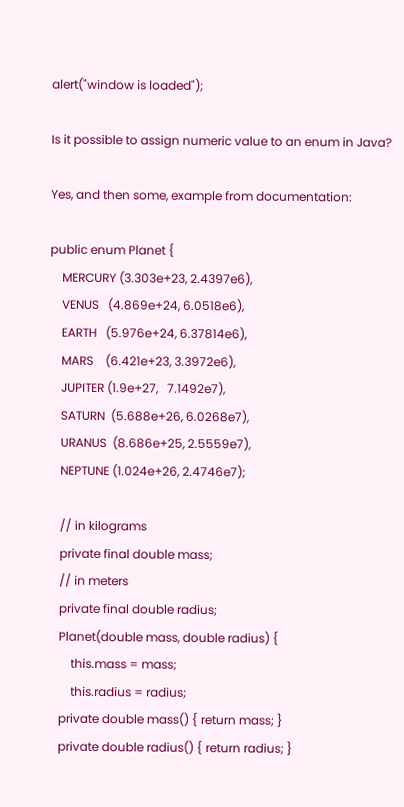alert("window is loaded");

Is it possible to assign numeric value to an enum in Java?

Yes, and then some, example from documentation:

public enum Planet {
    MERCURY (3.303e+23, 2.4397e6),
    VENUS   (4.869e+24, 6.0518e6),
    EARTH   (5.976e+24, 6.37814e6),
    MARS    (6.421e+23, 3.3972e6),
    JUPITER (1.9e+27,   7.1492e7),
    SATURN  (5.688e+26, 6.0268e7),
    URANUS  (8.686e+25, 2.5559e7),
    NEPTUNE (1.024e+26, 2.4746e7);

    // in kilograms
    private final double mass;
    // in meters
    private final double radius;
    Planet(double mass, double radius) {
        this.mass = mass;
        this.radius = radius;
    private double mass() { return mass; }
    private double radius() { return radius; }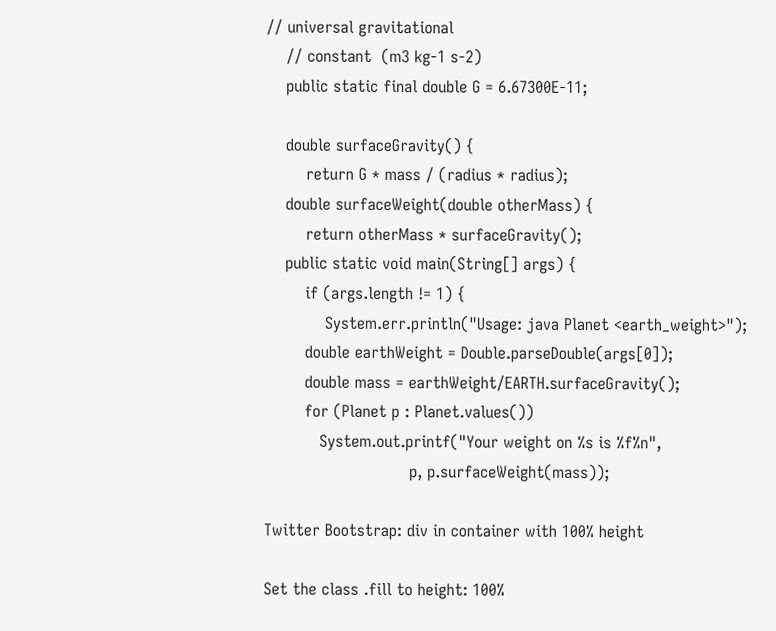// universal gravitational
    // constant  (m3 kg-1 s-2)
    public static final double G = 6.67300E-11;

    double surfaceGravity() {
        return G * mass / (radius * radius);
    double surfaceWeight(double otherMass) {
        return otherMass * surfaceGravity();
    public static void main(String[] args) {
        if (args.length != 1) {
            System.err.println("Usage: java Planet <earth_weight>");
        double earthWeight = Double.parseDouble(args[0]);
        double mass = earthWeight/EARTH.surfaceGravity();
        for (Planet p : Planet.values())
           System.out.printf("Your weight on %s is %f%n",
                             p, p.surfaceWeight(mass));

Twitter Bootstrap: div in container with 100% height

Set the class .fill to height: 100%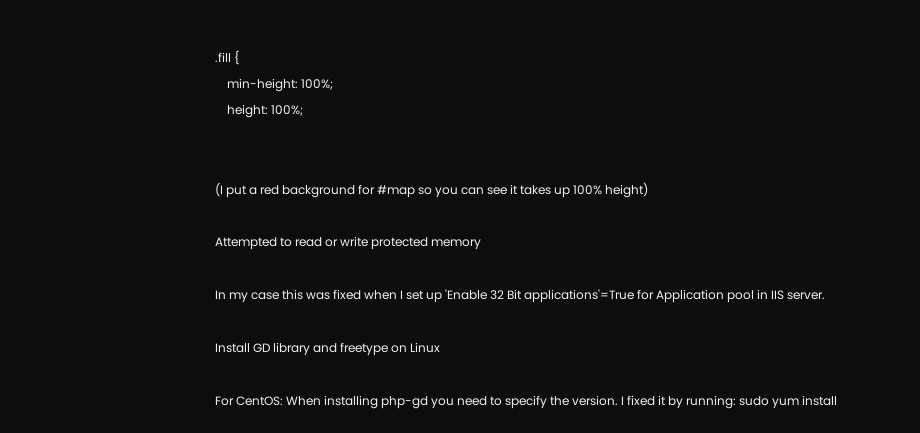.fill {
    min-height: 100%;
    height: 100%;


(I put a red background for #map so you can see it takes up 100% height)

Attempted to read or write protected memory

In my case this was fixed when I set up 'Enable 32 Bit applications'=True for Application pool in IIS server.

Install GD library and freetype on Linux

For CentOS: When installing php-gd you need to specify the version. I fixed it by running: sudo yum install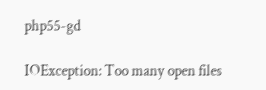php55-gd

IOException: Too many open files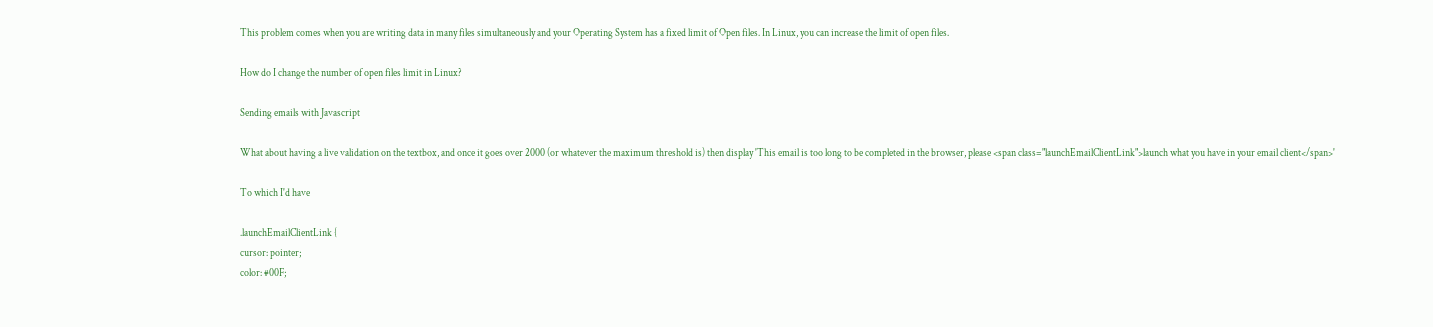This problem comes when you are writing data in many files simultaneously and your Operating System has a fixed limit of Open files. In Linux, you can increase the limit of open files.

How do I change the number of open files limit in Linux?

Sending emails with Javascript

What about having a live validation on the textbox, and once it goes over 2000 (or whatever the maximum threshold is) then display 'This email is too long to be completed in the browser, please <span class="launchEmailClientLink">launch what you have in your email client</span>'

To which I'd have

.launchEmailClientLink {
cursor: pointer;
color: #00F;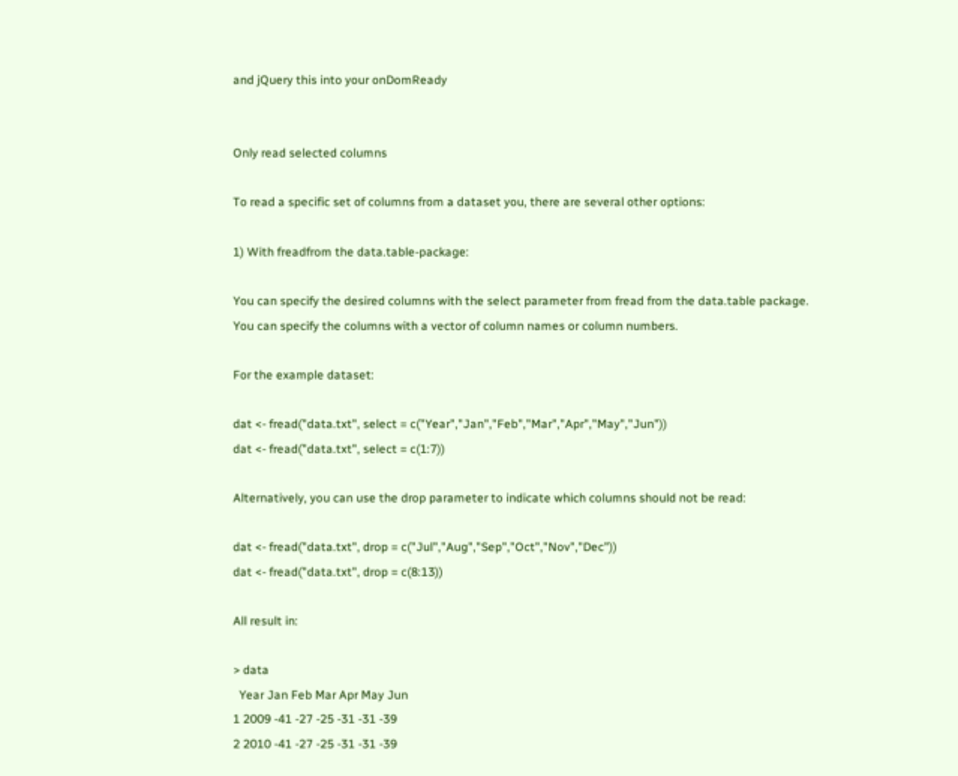and jQuery this into your onDomReady


Only read selected columns

To read a specific set of columns from a dataset you, there are several other options:

1) With freadfrom the data.table-package:

You can specify the desired columns with the select parameter from fread from the data.table package. You can specify the columns with a vector of column names or column numbers.

For the example dataset:

dat <- fread("data.txt", select = c("Year","Jan","Feb","Mar","Apr","May","Jun"))
dat <- fread("data.txt", select = c(1:7))

Alternatively, you can use the drop parameter to indicate which columns should not be read:

dat <- fread("data.txt", drop = c("Jul","Aug","Sep","Oct","Nov","Dec"))
dat <- fread("data.txt", drop = c(8:13))

All result in:

> data
  Year Jan Feb Mar Apr May Jun
1 2009 -41 -27 -25 -31 -31 -39
2 2010 -41 -27 -25 -31 -31 -39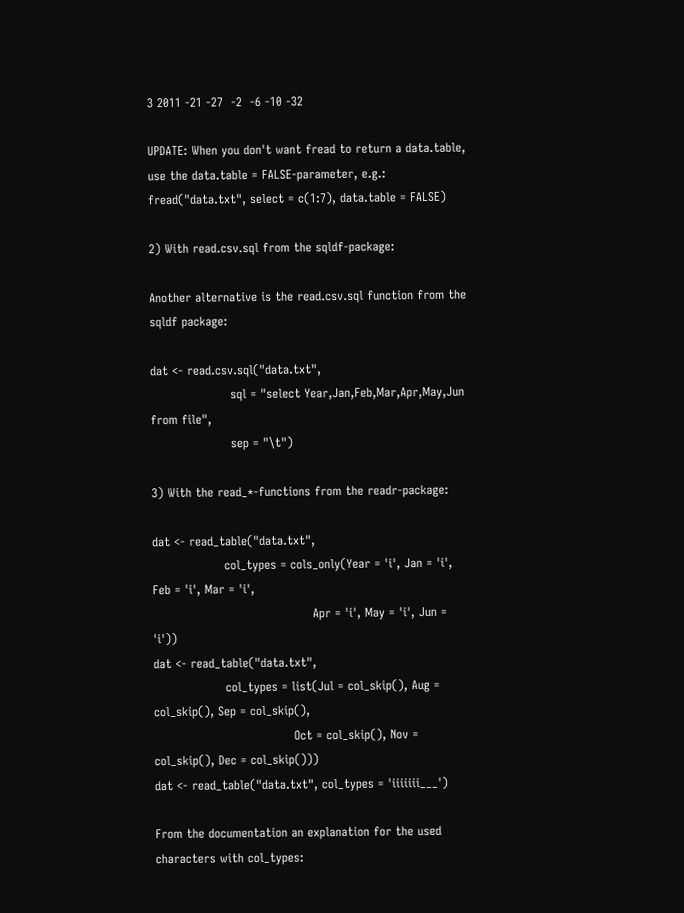3 2011 -21 -27  -2  -6 -10 -32

UPDATE: When you don't want fread to return a data.table, use the data.table = FALSE-parameter, e.g.: fread("data.txt", select = c(1:7), data.table = FALSE)

2) With read.csv.sql from the sqldf-package:

Another alternative is the read.csv.sql function from the sqldf package:

dat <- read.csv.sql("data.txt",
                    sql = "select Year,Jan,Feb,Mar,Apr,May,Jun from file",
                    sep = "\t")

3) With the read_*-functions from the readr-package:

dat <- read_table("data.txt",
                  col_types = cols_only(Year = 'i', Jan = 'i', Feb = 'i', Mar = 'i',
                                        Apr = 'i', May = 'i', Jun = 'i'))
dat <- read_table("data.txt",
                  col_types = list(Jul = col_skip(), Aug = col_skip(), Sep = col_skip(),
                                   Oct = col_skip(), Nov = col_skip(), Dec = col_skip()))
dat <- read_table("data.txt", col_types = 'iiiiiii___')

From the documentation an explanation for the used characters with col_types: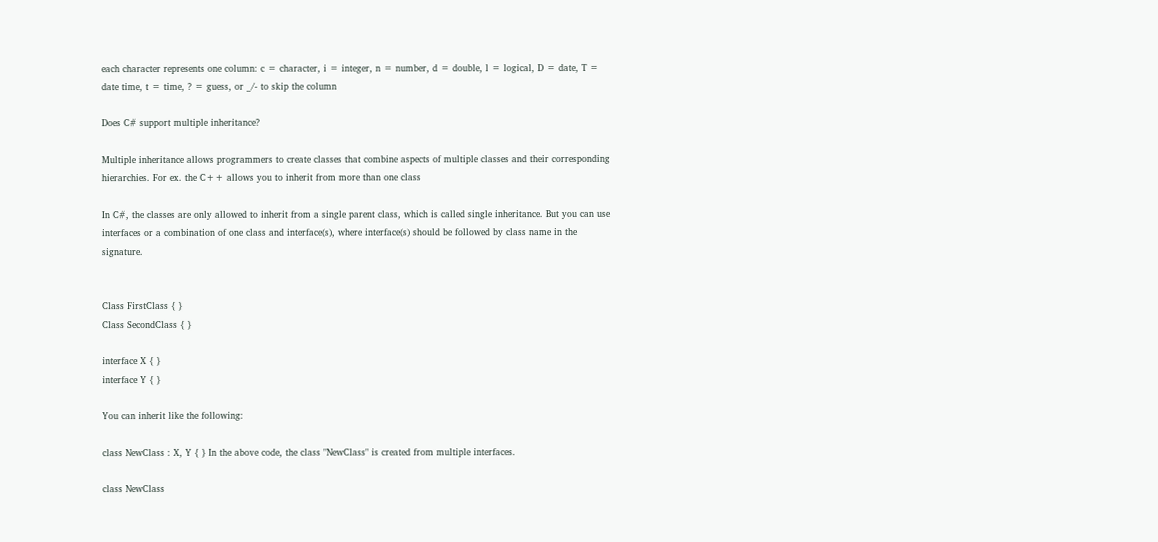each character represents one column: c = character, i = integer, n = number, d = double, l = logical, D = date, T = date time, t = time, ? = guess, or _/- to skip the column

Does C# support multiple inheritance?

Multiple inheritance allows programmers to create classes that combine aspects of multiple classes and their corresponding hierarchies. For ex. the C++ allows you to inherit from more than one class

In C#, the classes are only allowed to inherit from a single parent class, which is called single inheritance. But you can use interfaces or a combination of one class and interface(s), where interface(s) should be followed by class name in the signature.


Class FirstClass { }
Class SecondClass { }

interface X { }
interface Y { }

You can inherit like the following:

class NewClass : X, Y { } In the above code, the class "NewClass" is created from multiple interfaces.

class NewClass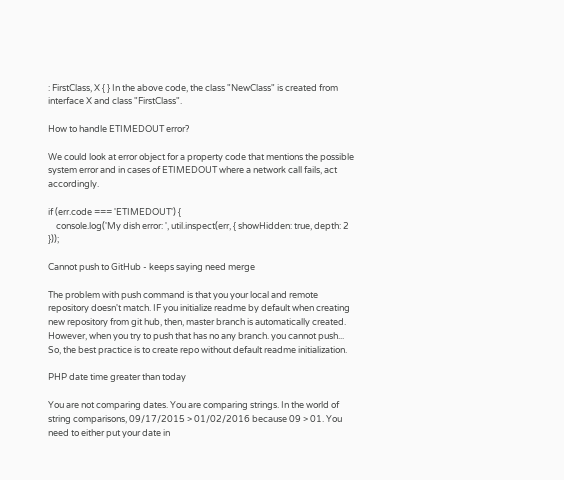: FirstClass, X { } In the above code, the class "NewClass" is created from interface X and class "FirstClass".

How to handle ETIMEDOUT error?

We could look at error object for a property code that mentions the possible system error and in cases of ETIMEDOUT where a network call fails, act accordingly.

if (err.code === 'ETIMEDOUT') {
    console.log('My dish error: ', util.inspect(err, { showHidden: true, depth: 2 }));

Cannot push to GitHub - keeps saying need merge

The problem with push command is that you your local and remote repository doesn't match. IF you initialize readme by default when creating new repository from git hub, then, master branch is automatically created. However, when you try to push that has no any branch. you cannot push... So, the best practice is to create repo without default readme initialization.

PHP date time greater than today

You are not comparing dates. You are comparing strings. In the world of string comparisons, 09/17/2015 > 01/02/2016 because 09 > 01. You need to either put your date in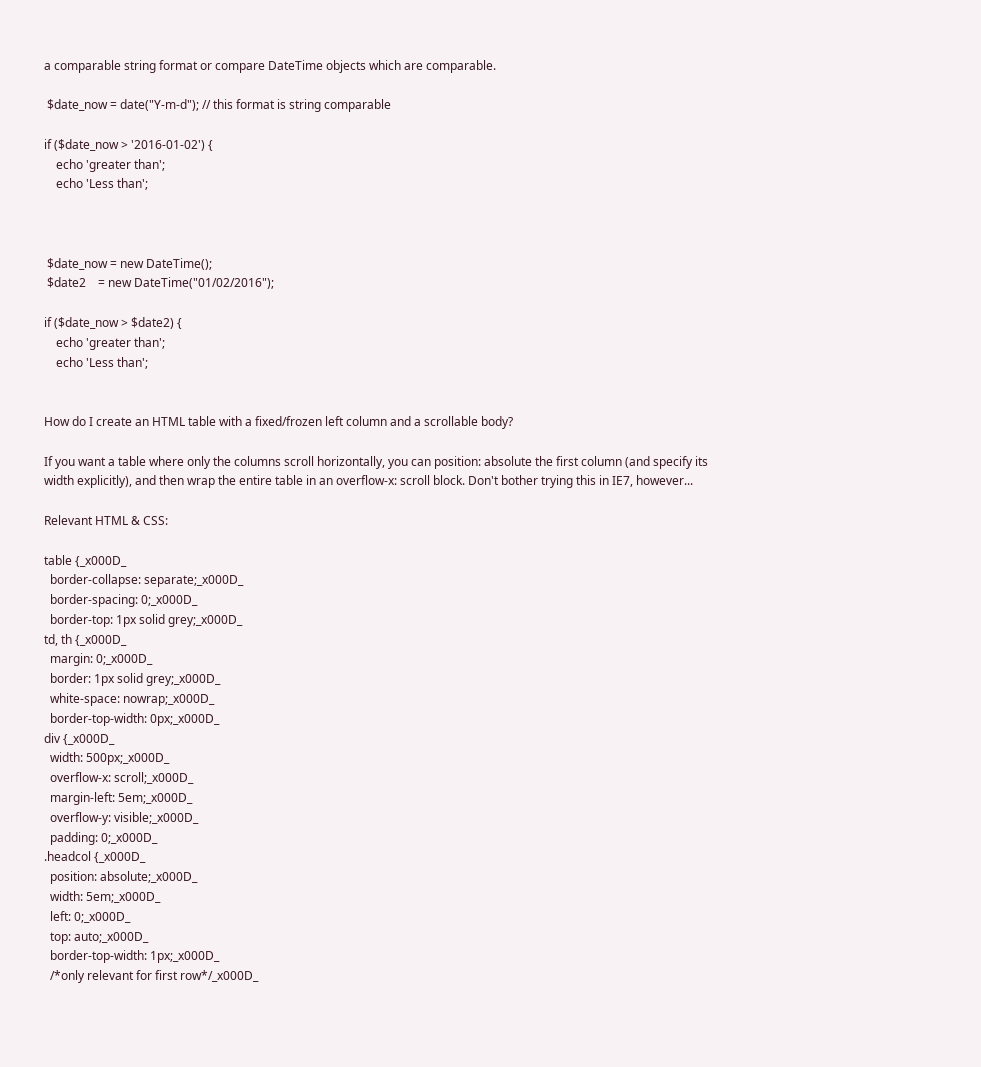a comparable string format or compare DateTime objects which are comparable.

 $date_now = date("Y-m-d"); // this format is string comparable

if ($date_now > '2016-01-02') {
    echo 'greater than';
    echo 'Less than';



 $date_now = new DateTime();
 $date2    = new DateTime("01/02/2016");

if ($date_now > $date2) {
    echo 'greater than';
    echo 'Less than';


How do I create an HTML table with a fixed/frozen left column and a scrollable body?

If you want a table where only the columns scroll horizontally, you can position: absolute the first column (and specify its width explicitly), and then wrap the entire table in an overflow-x: scroll block. Don't bother trying this in IE7, however...

Relevant HTML & CSS:

table {_x000D_
  border-collapse: separate;_x000D_
  border-spacing: 0;_x000D_
  border-top: 1px solid grey;_x000D_
td, th {_x000D_
  margin: 0;_x000D_
  border: 1px solid grey;_x000D_
  white-space: nowrap;_x000D_
  border-top-width: 0px;_x000D_
div {_x000D_
  width: 500px;_x000D_
  overflow-x: scroll;_x000D_
  margin-left: 5em;_x000D_
  overflow-y: visible;_x000D_
  padding: 0;_x000D_
.headcol {_x000D_
  position: absolute;_x000D_
  width: 5em;_x000D_
  left: 0;_x000D_
  top: auto;_x000D_
  border-top-width: 1px;_x000D_
  /*only relevant for first row*/_x000D_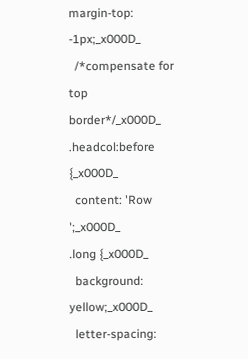margin-top: -1px;_x000D_
  /*compensate for top border*/_x000D_
.headcol:before {_x000D_
  content: 'Row ';_x000D_
.long {_x000D_
  background: yellow;_x000D_
  letter-spacing: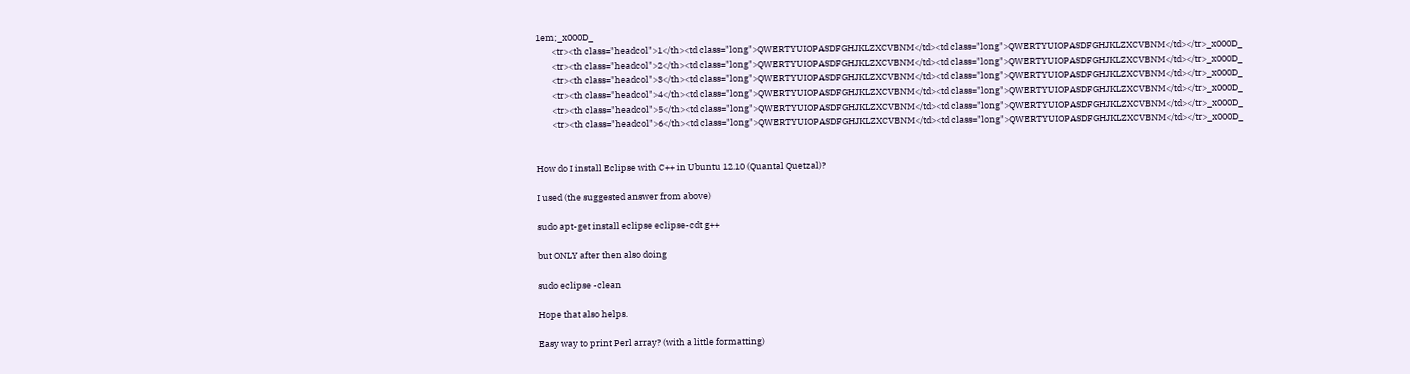1em;_x000D_
        <tr><th class="headcol">1</th><td class="long">QWERTYUIOPASDFGHJKLZXCVBNM</td><td class="long">QWERTYUIOPASDFGHJKLZXCVBNM</td></tr>_x000D_
        <tr><th class="headcol">2</th><td class="long">QWERTYUIOPASDFGHJKLZXCVBNM</td><td class="long">QWERTYUIOPASDFGHJKLZXCVBNM</td></tr>_x000D_
        <tr><th class="headcol">3</th><td class="long">QWERTYUIOPASDFGHJKLZXCVBNM</td><td class="long">QWERTYUIOPASDFGHJKLZXCVBNM</td></tr>_x000D_
        <tr><th class="headcol">4</th><td class="long">QWERTYUIOPASDFGHJKLZXCVBNM</td><td class="long">QWERTYUIOPASDFGHJKLZXCVBNM</td></tr>_x000D_
        <tr><th class="headcol">5</th><td class="long">QWERTYUIOPASDFGHJKLZXCVBNM</td><td class="long">QWERTYUIOPASDFGHJKLZXCVBNM</td></tr>_x000D_
        <tr><th class="headcol">6</th><td class="long">QWERTYUIOPASDFGHJKLZXCVBNM</td><td class="long">QWERTYUIOPASDFGHJKLZXCVBNM</td></tr>_x000D_


How do I install Eclipse with C++ in Ubuntu 12.10 (Quantal Quetzal)?

I used (the suggested answer from above)

sudo apt-get install eclipse eclipse-cdt g++

but ONLY after then also doing

sudo eclipse -clean

Hope that also helps.

Easy way to print Perl array? (with a little formatting)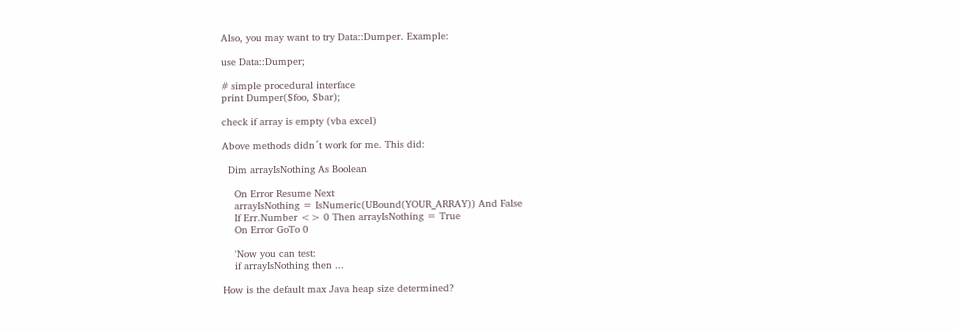Also, you may want to try Data::Dumper. Example:

use Data::Dumper;

# simple procedural interface
print Dumper($foo, $bar);

check if array is empty (vba excel)

Above methods didn´t work for me. This did:

  Dim arrayIsNothing As Boolean

    On Error Resume Next
    arrayIsNothing = IsNumeric(UBound(YOUR_ARRAY)) And False
    If Err.Number <> 0 Then arrayIsNothing = True
    On Error GoTo 0

    'Now you can test:
    if arrayIsNothing then ...

How is the default max Java heap size determined?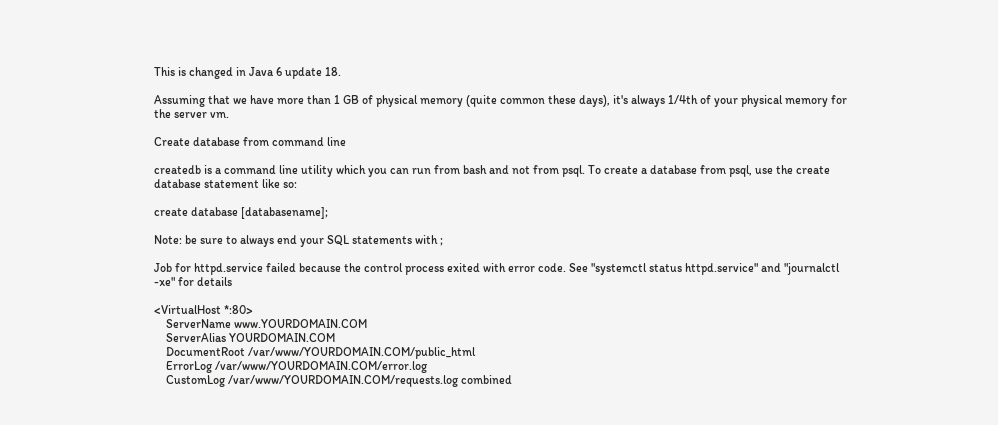This is changed in Java 6 update 18.

Assuming that we have more than 1 GB of physical memory (quite common these days), it's always 1/4th of your physical memory for the server vm.

Create database from command line

createdb is a command line utility which you can run from bash and not from psql. To create a database from psql, use the create database statement like so:

create database [databasename];

Note: be sure to always end your SQL statements with ;

Job for httpd.service failed because the control process exited with error code. See "systemctl status httpd.service" and "journalctl -xe" for details

<VirtualHost *:80>
    ServerName www.YOURDOMAIN.COM
    ServerAlias YOURDOMAIN.COM
    DocumentRoot /var/www/YOURDOMAIN.COM/public_html
    ErrorLog /var/www/YOURDOMAIN.COM/error.log
    CustomLog /var/www/YOURDOMAIN.COM/requests.log combined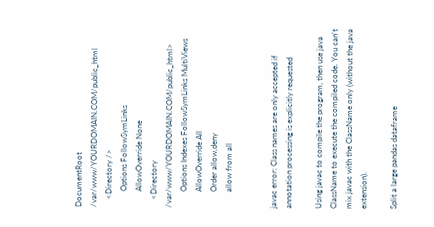DocumentRoot /var/www/YOURDOMAIN.COM/public_html
    <Directory />
        Options FollowSymLinks
        AllowOverride None
    <Directory /var/www/YOURDOMAIN.COM/public_html>
        Options Indexes FollowSymLinks MultiViews
        AllowOverride All
        Order allow,deny
        allow from all


javac error: Class names are only accepted if annotation processing is explicitly requested

Using javac to compile the program, then use java ClassName to execute the compiled code. You can't mix javac with the ClassName only (without the java extension).

Split a large pandas dataframe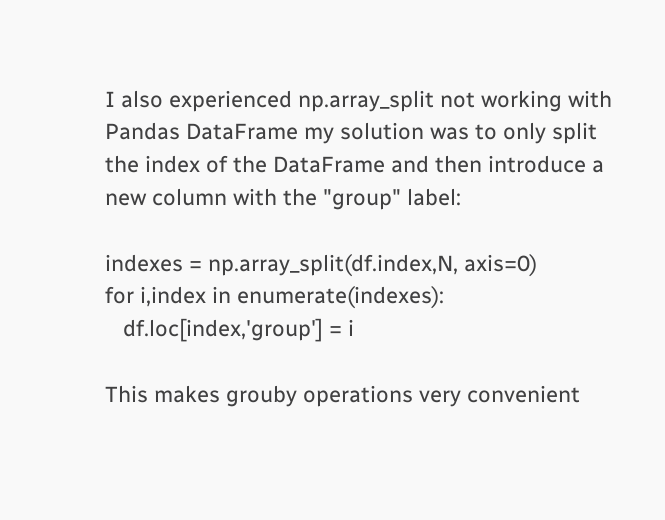I also experienced np.array_split not working with Pandas DataFrame my solution was to only split the index of the DataFrame and then introduce a new column with the "group" label:

indexes = np.array_split(df.index,N, axis=0)
for i,index in enumerate(indexes):
   df.loc[index,'group'] = i

This makes grouby operations very convenient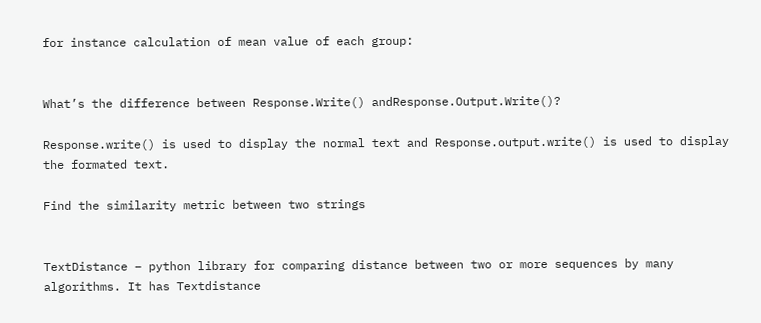for instance calculation of mean value of each group:


What’s the difference between Response.Write() andResponse.Output.Write()?

Response.write() is used to display the normal text and Response.output.write() is used to display the formated text.

Find the similarity metric between two strings


TextDistance – python library for comparing distance between two or more sequences by many algorithms. It has Textdistance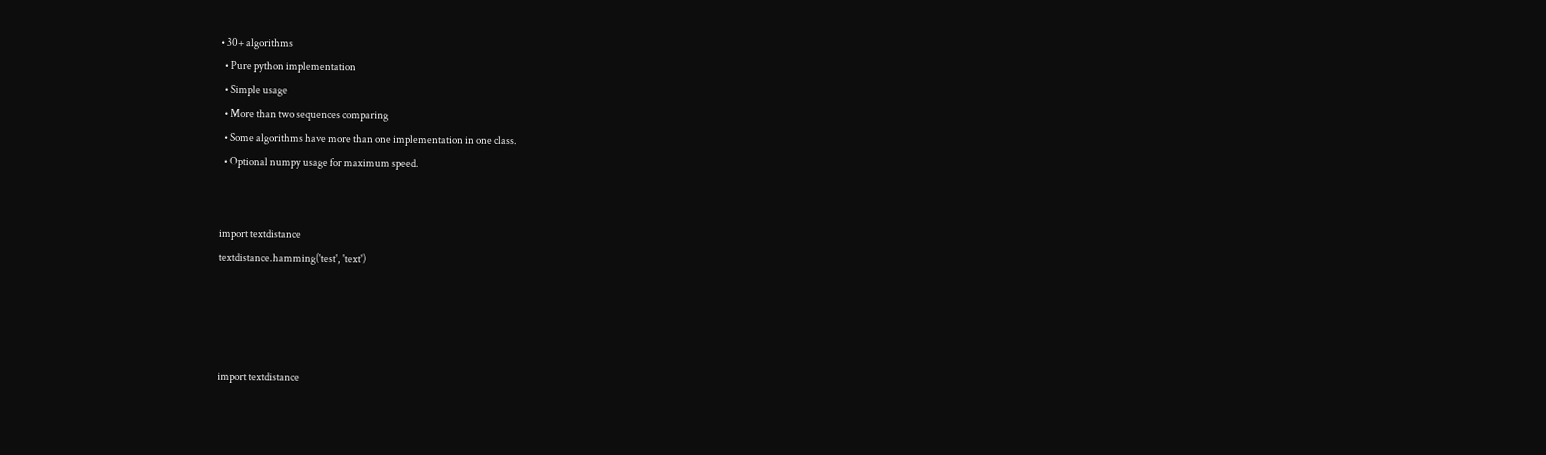• 30+ algorithms
  • Pure python implementation
  • Simple usage
  • More than two sequences comparing
  • Some algorithms have more than one implementation in one class.
  • Optional numpy usage for maximum speed.


import textdistance
textdistance.hamming('test', 'text')




import textdistance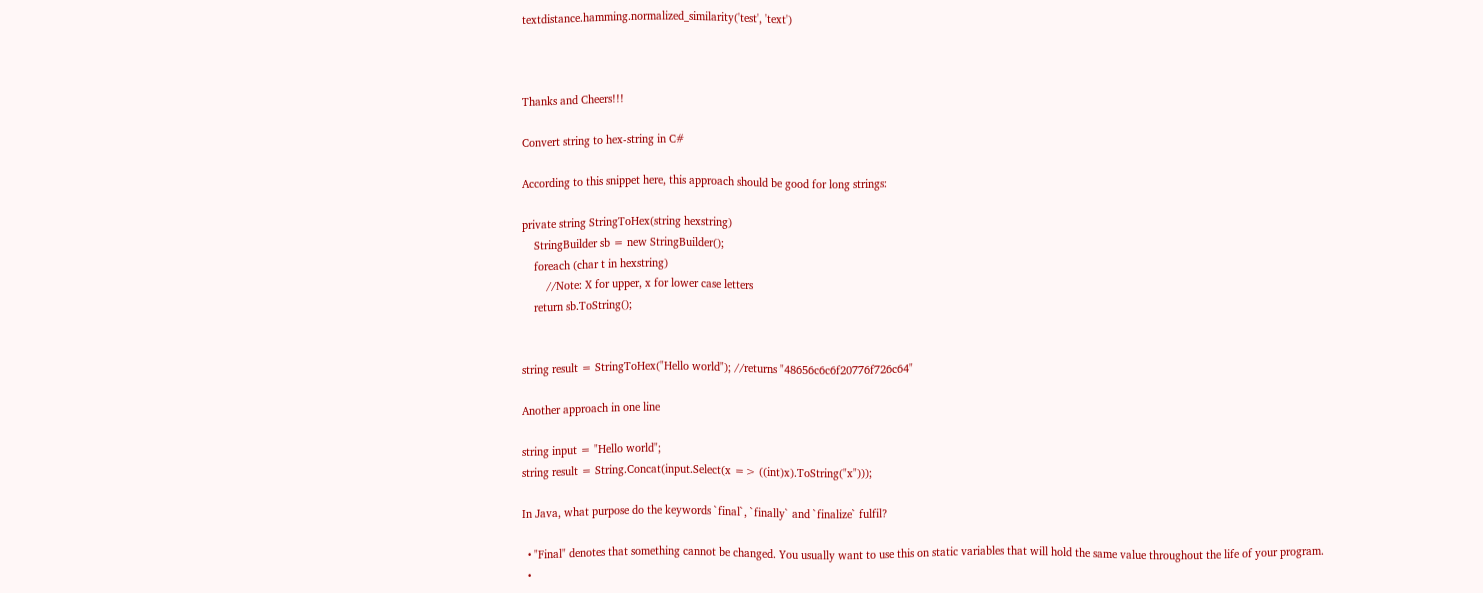textdistance.hamming.normalized_similarity('test', 'text')



Thanks and Cheers!!!

Convert string to hex-string in C#

According to this snippet here, this approach should be good for long strings:

private string StringToHex(string hexstring)
    StringBuilder sb = new StringBuilder();
    foreach (char t in hexstring)
        //Note: X for upper, x for lower case letters
    return sb.ToString();


string result = StringToHex("Hello world"); //returns "48656c6c6f20776f726c64"

Another approach in one line

string input = "Hello world";
string result = String.Concat(input.Select(x => ((int)x).ToString("x")));

In Java, what purpose do the keywords `final`, `finally` and `finalize` fulfil?

  • "Final" denotes that something cannot be changed. You usually want to use this on static variables that will hold the same value throughout the life of your program.
  •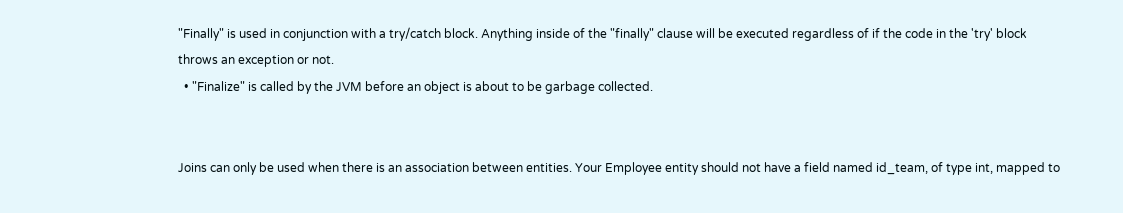"Finally" is used in conjunction with a try/catch block. Anything inside of the "finally" clause will be executed regardless of if the code in the 'try' block throws an exception or not.
  • "Finalize" is called by the JVM before an object is about to be garbage collected.


Joins can only be used when there is an association between entities. Your Employee entity should not have a field named id_team, of type int, mapped to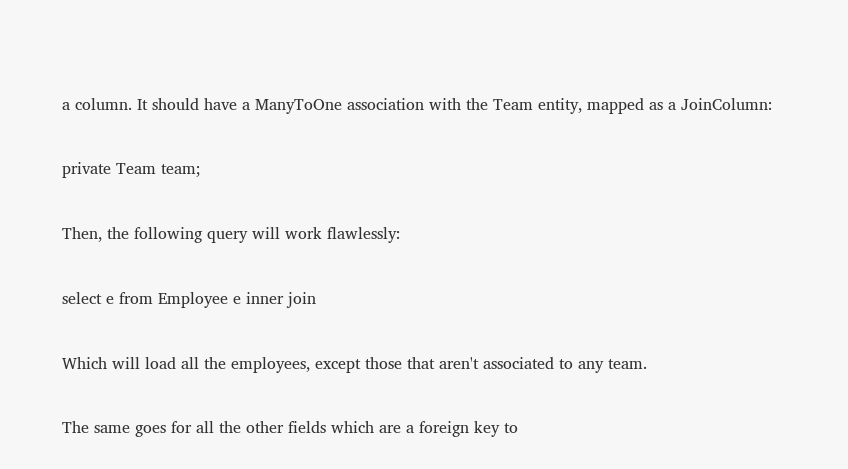a column. It should have a ManyToOne association with the Team entity, mapped as a JoinColumn:

private Team team;

Then, the following query will work flawlessly:

select e from Employee e inner join

Which will load all the employees, except those that aren't associated to any team.

The same goes for all the other fields which are a foreign key to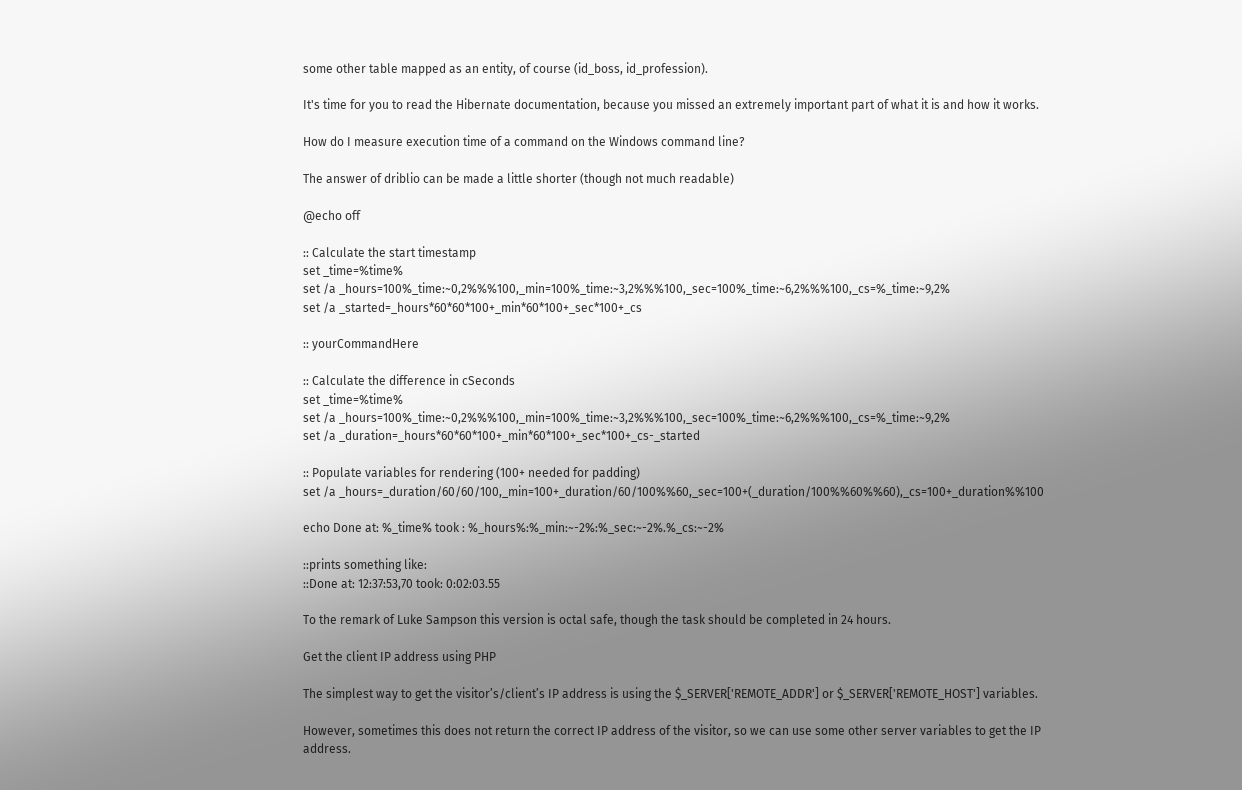some other table mapped as an entity, of course (id_boss, id_profession).

It's time for you to read the Hibernate documentation, because you missed an extremely important part of what it is and how it works.

How do I measure execution time of a command on the Windows command line?

The answer of driblio can be made a little shorter (though not much readable)

@echo off

:: Calculate the start timestamp
set _time=%time%
set /a _hours=100%_time:~0,2%%%100,_min=100%_time:~3,2%%%100,_sec=100%_time:~6,2%%%100,_cs=%_time:~9,2%
set /a _started=_hours*60*60*100+_min*60*100+_sec*100+_cs

:: yourCommandHere

:: Calculate the difference in cSeconds
set _time=%time%
set /a _hours=100%_time:~0,2%%%100,_min=100%_time:~3,2%%%100,_sec=100%_time:~6,2%%%100,_cs=%_time:~9,2%
set /a _duration=_hours*60*60*100+_min*60*100+_sec*100+_cs-_started

:: Populate variables for rendering (100+ needed for padding)
set /a _hours=_duration/60/60/100,_min=100+_duration/60/100%%60,_sec=100+(_duration/100%%60%%60),_cs=100+_duration%%100

echo Done at: %_time% took : %_hours%:%_min:~-2%:%_sec:~-2%.%_cs:~-2%

::prints something like:
::Done at: 12:37:53,70 took: 0:02:03.55

To the remark of Luke Sampson this version is octal safe, though the task should be completed in 24 hours.

Get the client IP address using PHP

The simplest way to get the visitor’s/client’s IP address is using the $_SERVER['REMOTE_ADDR'] or $_SERVER['REMOTE_HOST'] variables.

However, sometimes this does not return the correct IP address of the visitor, so we can use some other server variables to get the IP address.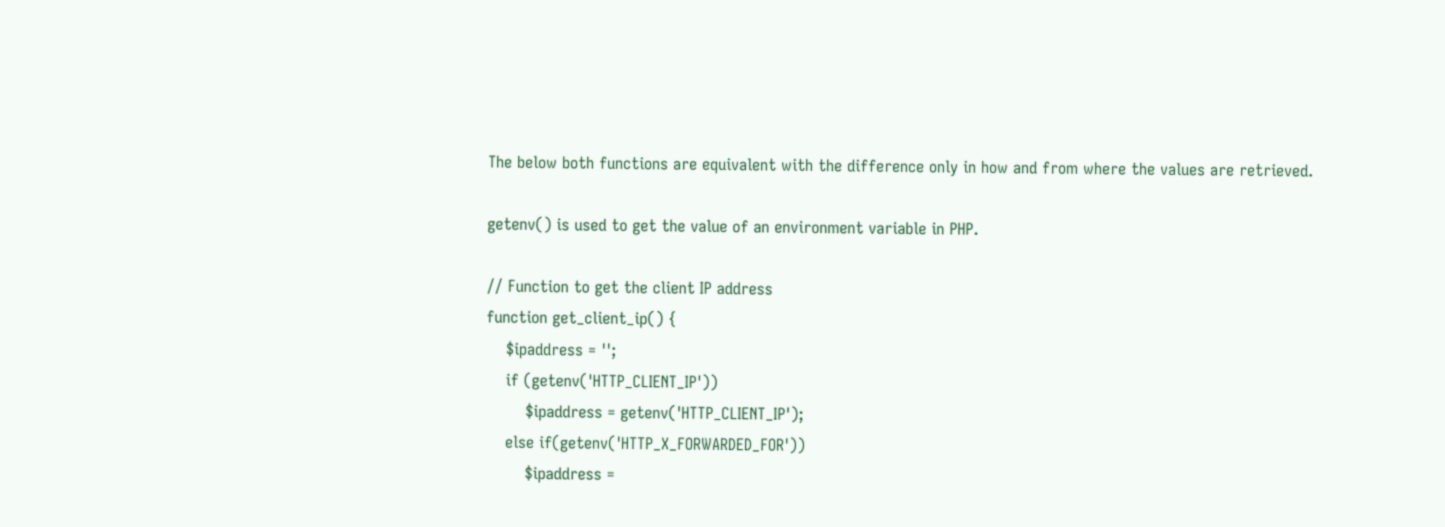The below both functions are equivalent with the difference only in how and from where the values are retrieved.

getenv() is used to get the value of an environment variable in PHP.

// Function to get the client IP address
function get_client_ip() {
    $ipaddress = '';
    if (getenv('HTTP_CLIENT_IP'))
        $ipaddress = getenv('HTTP_CLIENT_IP');
    else if(getenv('HTTP_X_FORWARDED_FOR'))
        $ipaddress =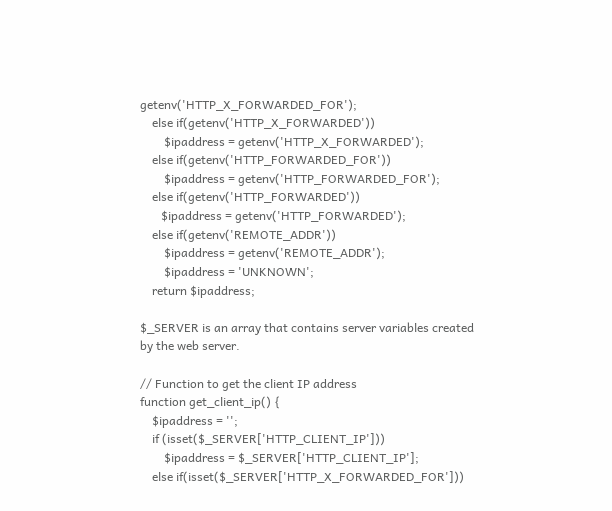getenv('HTTP_X_FORWARDED_FOR');
    else if(getenv('HTTP_X_FORWARDED'))
        $ipaddress = getenv('HTTP_X_FORWARDED');
    else if(getenv('HTTP_FORWARDED_FOR'))
        $ipaddress = getenv('HTTP_FORWARDED_FOR');
    else if(getenv('HTTP_FORWARDED'))
       $ipaddress = getenv('HTTP_FORWARDED');
    else if(getenv('REMOTE_ADDR'))
        $ipaddress = getenv('REMOTE_ADDR');
        $ipaddress = 'UNKNOWN';
    return $ipaddress;

$_SERVER is an array that contains server variables created by the web server.

// Function to get the client IP address
function get_client_ip() {
    $ipaddress = '';
    if (isset($_SERVER['HTTP_CLIENT_IP']))
        $ipaddress = $_SERVER['HTTP_CLIENT_IP'];
    else if(isset($_SERVER['HTTP_X_FORWARDED_FOR']))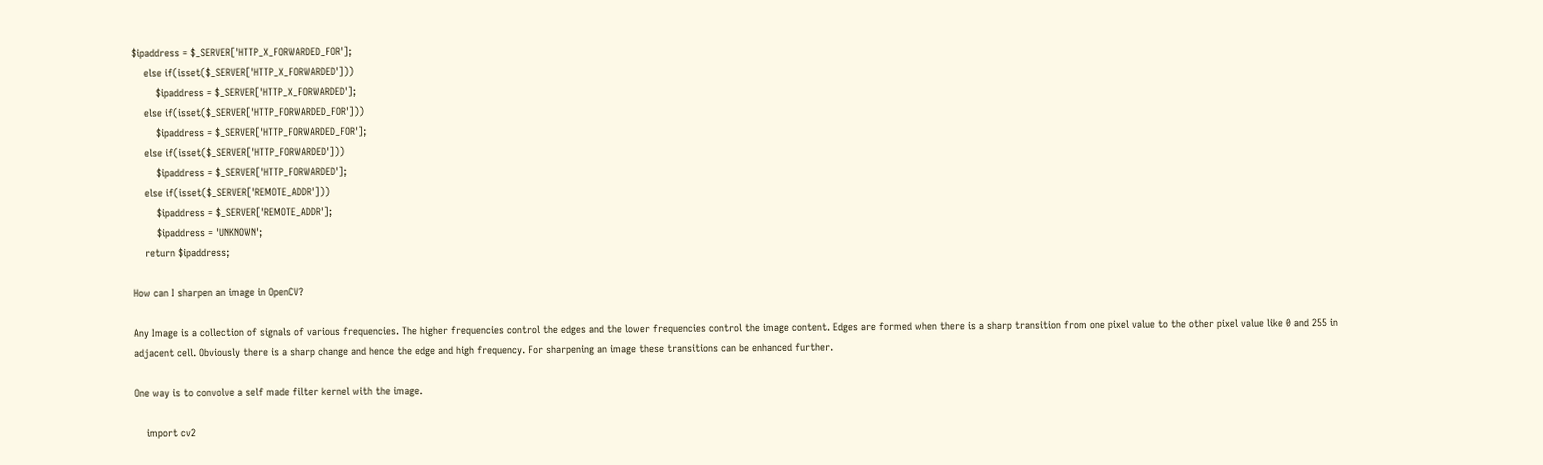$ipaddress = $_SERVER['HTTP_X_FORWARDED_FOR'];
    else if(isset($_SERVER['HTTP_X_FORWARDED']))
        $ipaddress = $_SERVER['HTTP_X_FORWARDED'];
    else if(isset($_SERVER['HTTP_FORWARDED_FOR']))
        $ipaddress = $_SERVER['HTTP_FORWARDED_FOR'];
    else if(isset($_SERVER['HTTP_FORWARDED']))
        $ipaddress = $_SERVER['HTTP_FORWARDED'];
    else if(isset($_SERVER['REMOTE_ADDR']))
        $ipaddress = $_SERVER['REMOTE_ADDR'];
        $ipaddress = 'UNKNOWN';
    return $ipaddress;

How can I sharpen an image in OpenCV?

Any Image is a collection of signals of various frequencies. The higher frequencies control the edges and the lower frequencies control the image content. Edges are formed when there is a sharp transition from one pixel value to the other pixel value like 0 and 255 in adjacent cell. Obviously there is a sharp change and hence the edge and high frequency. For sharpening an image these transitions can be enhanced further.

One way is to convolve a self made filter kernel with the image.

    import cv2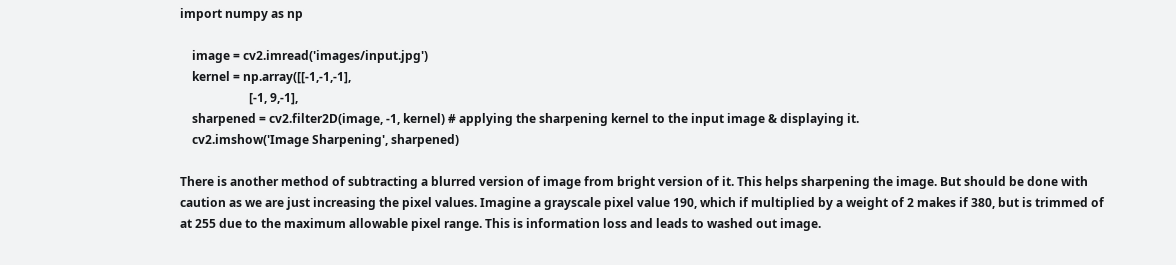import numpy as np

    image = cv2.imread('images/input.jpg')
    kernel = np.array([[-1,-1,-1],
                       [-1, 9,-1],
    sharpened = cv2.filter2D(image, -1, kernel) # applying the sharpening kernel to the input image & displaying it.
    cv2.imshow('Image Sharpening', sharpened)

There is another method of subtracting a blurred version of image from bright version of it. This helps sharpening the image. But should be done with caution as we are just increasing the pixel values. Imagine a grayscale pixel value 190, which if multiplied by a weight of 2 makes if 380, but is trimmed of at 255 due to the maximum allowable pixel range. This is information loss and leads to washed out image.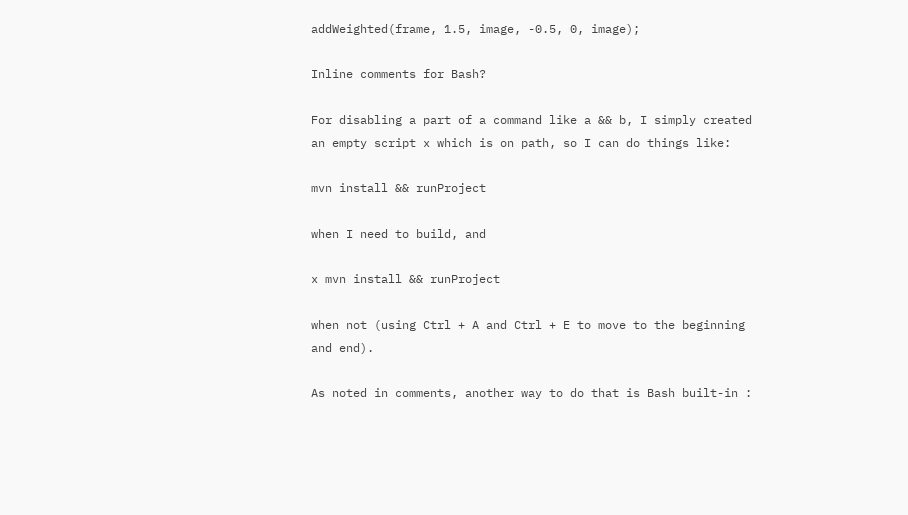addWeighted(frame, 1.5, image, -0.5, 0, image);

Inline comments for Bash?

For disabling a part of a command like a && b, I simply created an empty script x which is on path, so I can do things like:

mvn install && runProject

when I need to build, and

x mvn install && runProject

when not (using Ctrl + A and Ctrl + E to move to the beginning and end).

As noted in comments, another way to do that is Bash built-in :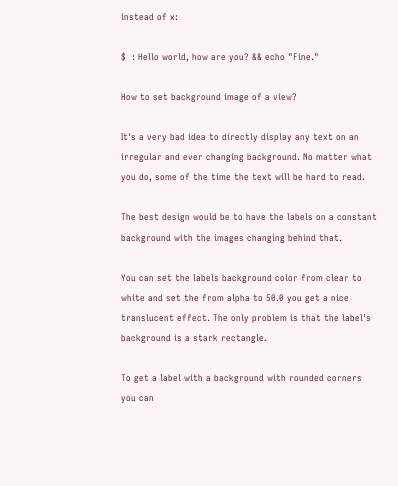instead of x:

$  : Hello world, how are you? && echo "Fine."

How to set background image of a view?

It's a very bad idea to directly display any text on an irregular and ever changing background. No matter what you do, some of the time the text will be hard to read.

The best design would be to have the labels on a constant background with the images changing behind that.

You can set the labels background color from clear to white and set the from alpha to 50.0 you get a nice translucent effect. The only problem is that the label's background is a stark rectangle.

To get a label with a background with rounded corners you can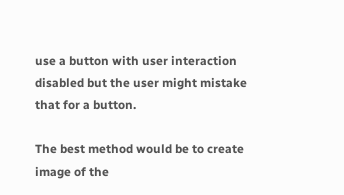use a button with user interaction disabled but the user might mistake that for a button.

The best method would be to create image of the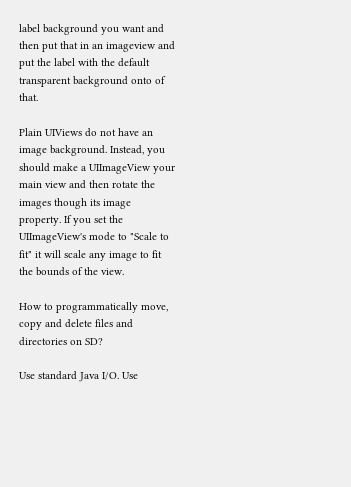label background you want and then put that in an imageview and put the label with the default transparent background onto of that.

Plain UIViews do not have an image background. Instead, you should make a UIImageView your main view and then rotate the images though its image property. If you set the UIImageView's mode to "Scale to fit" it will scale any image to fit the bounds of the view.

How to programmatically move, copy and delete files and directories on SD?

Use standard Java I/O. Use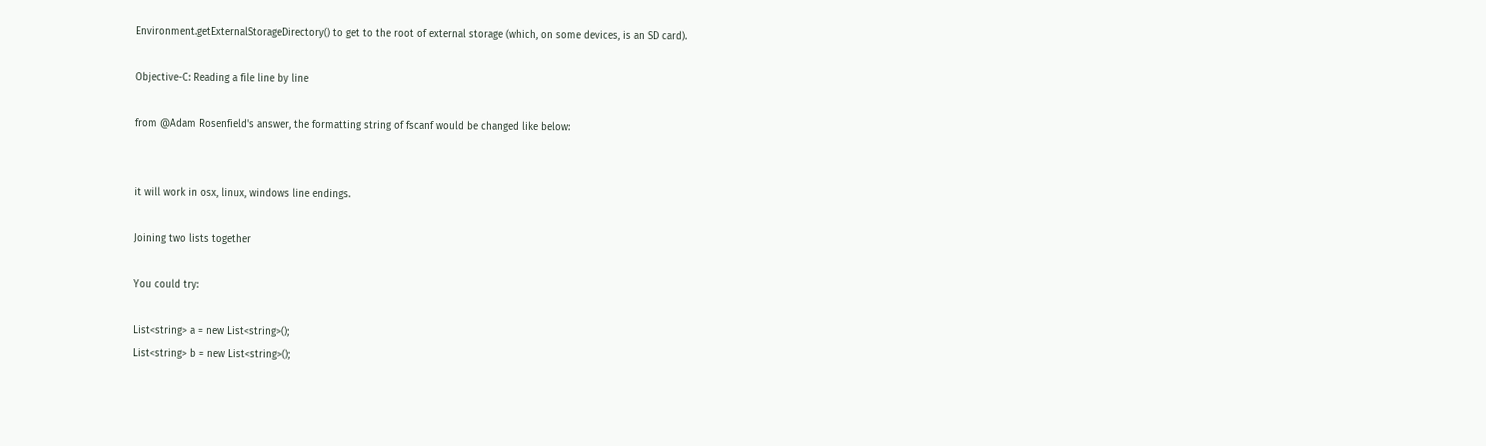Environment.getExternalStorageDirectory() to get to the root of external storage (which, on some devices, is an SD card).

Objective-C: Reading a file line by line

from @Adam Rosenfield's answer, the formatting string of fscanf would be changed like below:


it will work in osx, linux, windows line endings.

Joining two lists together

You could try:

List<string> a = new List<string>();
List<string> b = new List<string>();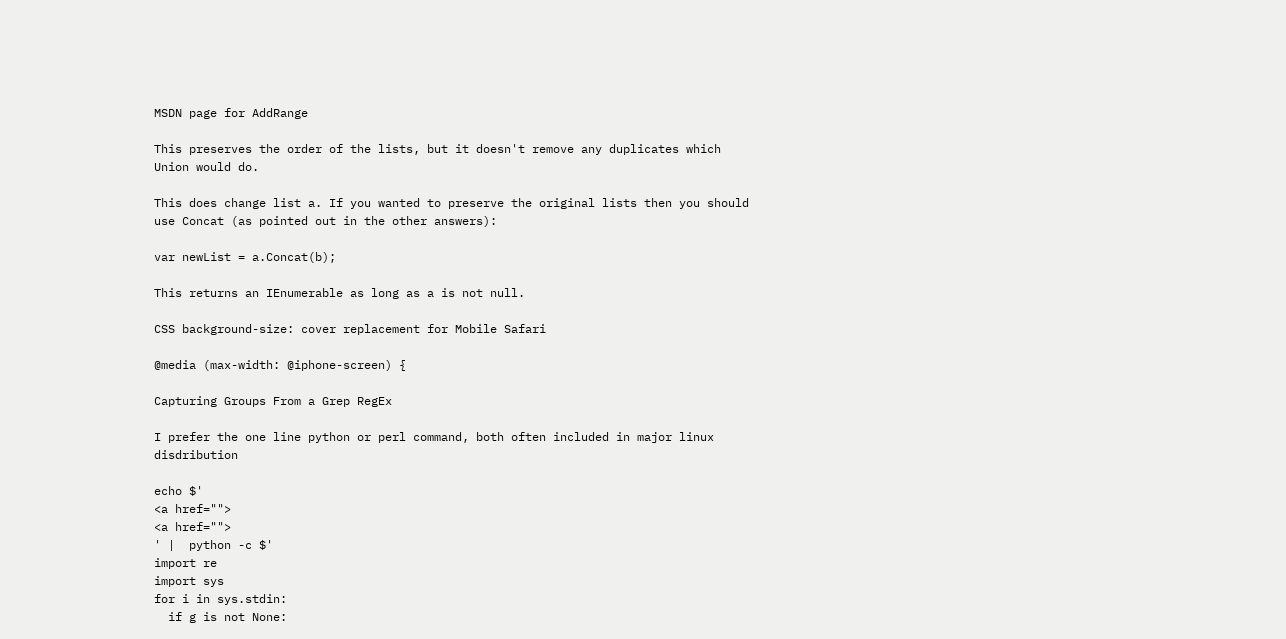MSDN page for AddRange

This preserves the order of the lists, but it doesn't remove any duplicates which Union would do.

This does change list a. If you wanted to preserve the original lists then you should use Concat (as pointed out in the other answers):

var newList = a.Concat(b);

This returns an IEnumerable as long as a is not null.

CSS background-size: cover replacement for Mobile Safari

@media (max-width: @iphone-screen) {

Capturing Groups From a Grep RegEx

I prefer the one line python or perl command, both often included in major linux disdribution

echo $'
<a href="">
<a href="">
' |  python -c $'
import re
import sys
for i in sys.stdin:
  if g is not None: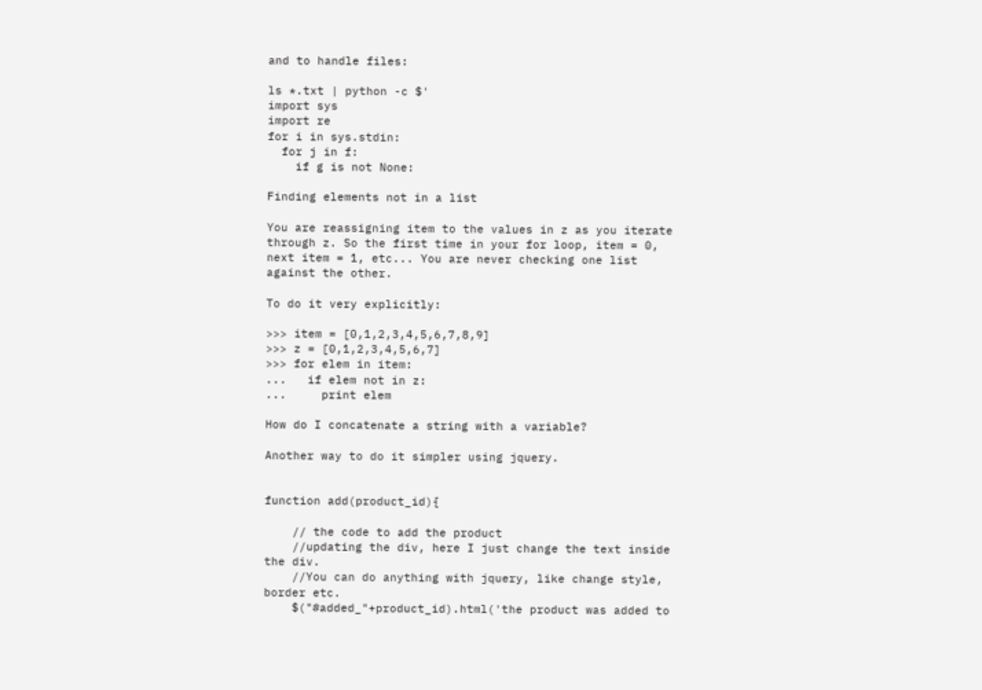and to handle files:

ls *.txt | python -c $'
import sys
import re
for i in sys.stdin:
  for j in f:
    if g is not None:

Finding elements not in a list

You are reassigning item to the values in z as you iterate through z. So the first time in your for loop, item = 0, next item = 1, etc... You are never checking one list against the other.

To do it very explicitly:

>>> item = [0,1,2,3,4,5,6,7,8,9]
>>> z = [0,1,2,3,4,5,6,7]
>>> for elem in item:
...   if elem not in z:
...     print elem

How do I concatenate a string with a variable?

Another way to do it simpler using jquery.


function add(product_id){

    // the code to add the product
    //updating the div, here I just change the text inside the div.
    //You can do anything with jquery, like change style, border etc.
    $("#added_"+product_id).html('the product was added to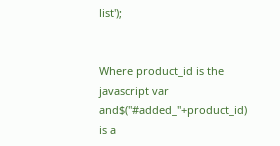list');


Where product_id is the javascript var and$("#added_"+product_id) is a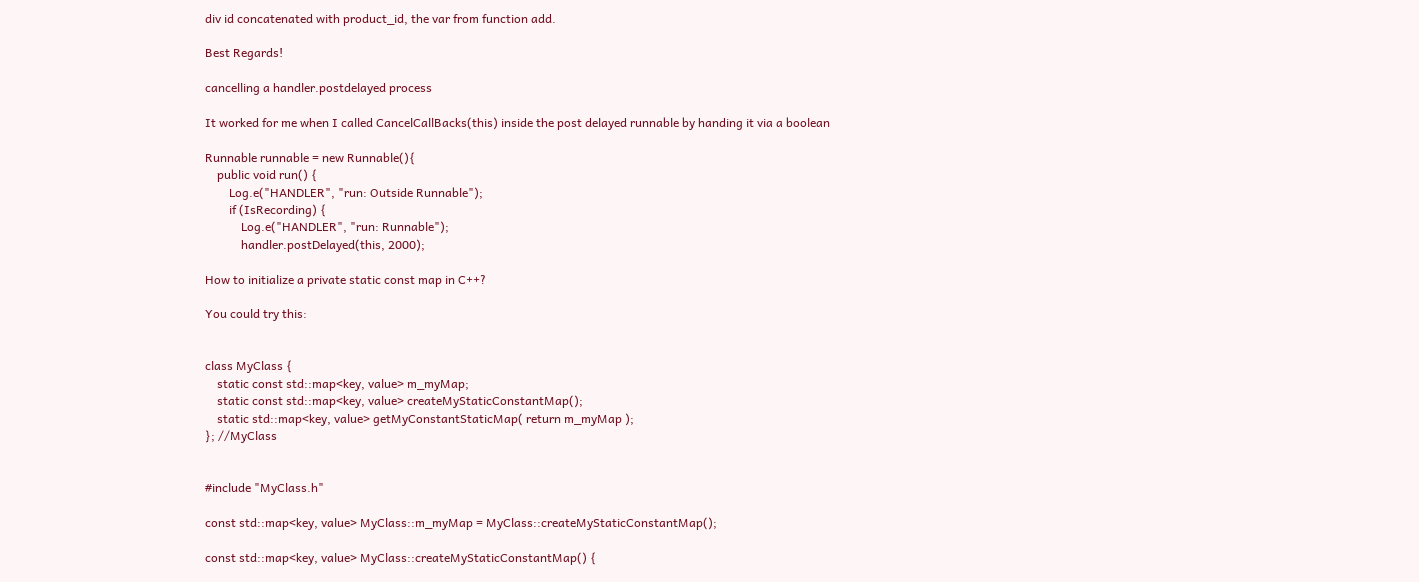div id concatenated with product_id, the var from function add.

Best Regards!

cancelling a handler.postdelayed process

It worked for me when I called CancelCallBacks(this) inside the post delayed runnable by handing it via a boolean

Runnable runnable = new Runnable(){
    public void run() {
        Log.e("HANDLER", "run: Outside Runnable");
        if (IsRecording) {
            Log.e("HANDLER", "run: Runnable");
            handler.postDelayed(this, 2000);

How to initialize a private static const map in C++?

You could try this:


class MyClass {
    static const std::map<key, value> m_myMap;
    static const std::map<key, value> createMyStaticConstantMap();
    static std::map<key, value> getMyConstantStaticMap( return m_myMap );
}; //MyClass


#include "MyClass.h"

const std::map<key, value> MyClass::m_myMap = MyClass::createMyStaticConstantMap();

const std::map<key, value> MyClass::createMyStaticConstantMap() {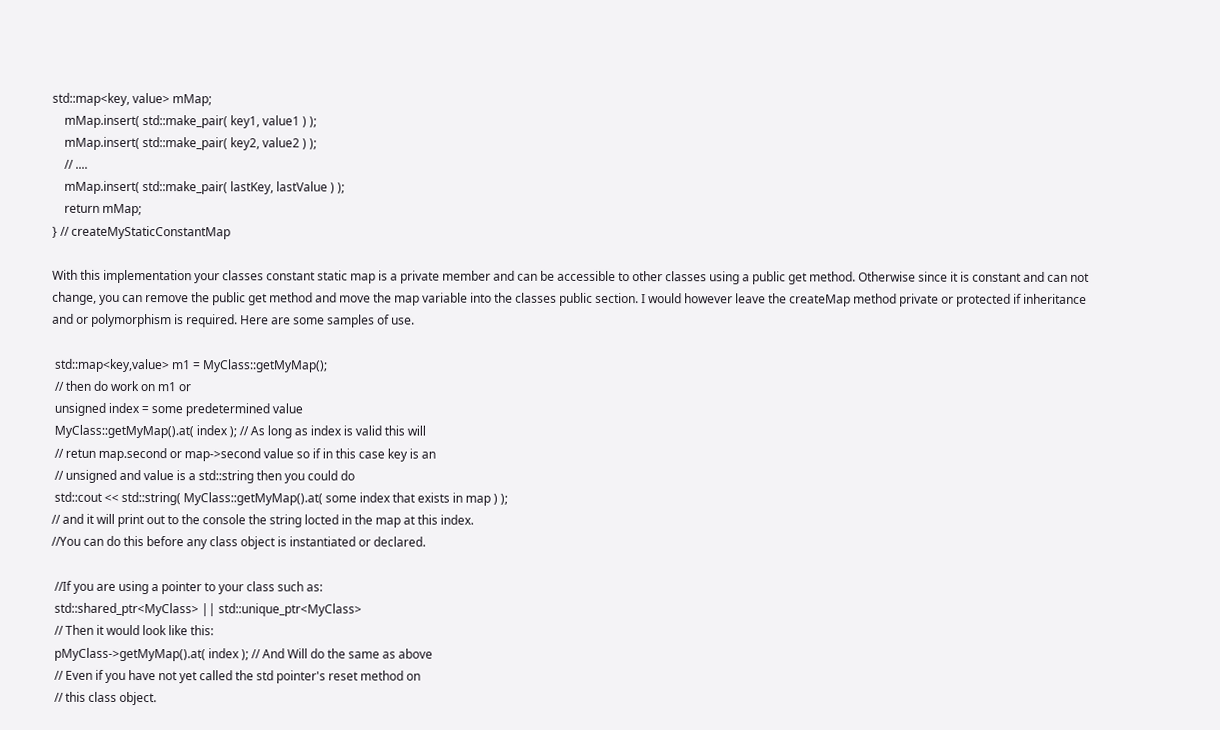std::map<key, value> mMap;
    mMap.insert( std::make_pair( key1, value1 ) );
    mMap.insert( std::make_pair( key2, value2 ) );
    // ....
    mMap.insert( std::make_pair( lastKey, lastValue ) );
    return mMap;
} // createMyStaticConstantMap

With this implementation your classes constant static map is a private member and can be accessible to other classes using a public get method. Otherwise since it is constant and can not change, you can remove the public get method and move the map variable into the classes public section. I would however leave the createMap method private or protected if inheritance and or polymorphism is required. Here are some samples of use.

 std::map<key,value> m1 = MyClass::getMyMap();
 // then do work on m1 or
 unsigned index = some predetermined value
 MyClass::getMyMap().at( index ); // As long as index is valid this will
 // retun map.second or map->second value so if in this case key is an
 // unsigned and value is a std::string then you could do
 std::cout << std::string( MyClass::getMyMap().at( some index that exists in map ) );
// and it will print out to the console the string locted in the map at this index.
//You can do this before any class object is instantiated or declared.

 //If you are using a pointer to your class such as:
 std::shared_ptr<MyClass> || std::unique_ptr<MyClass>
 // Then it would look like this:
 pMyClass->getMyMap().at( index ); // And Will do the same as above
 // Even if you have not yet called the std pointer's reset method on
 // this class object.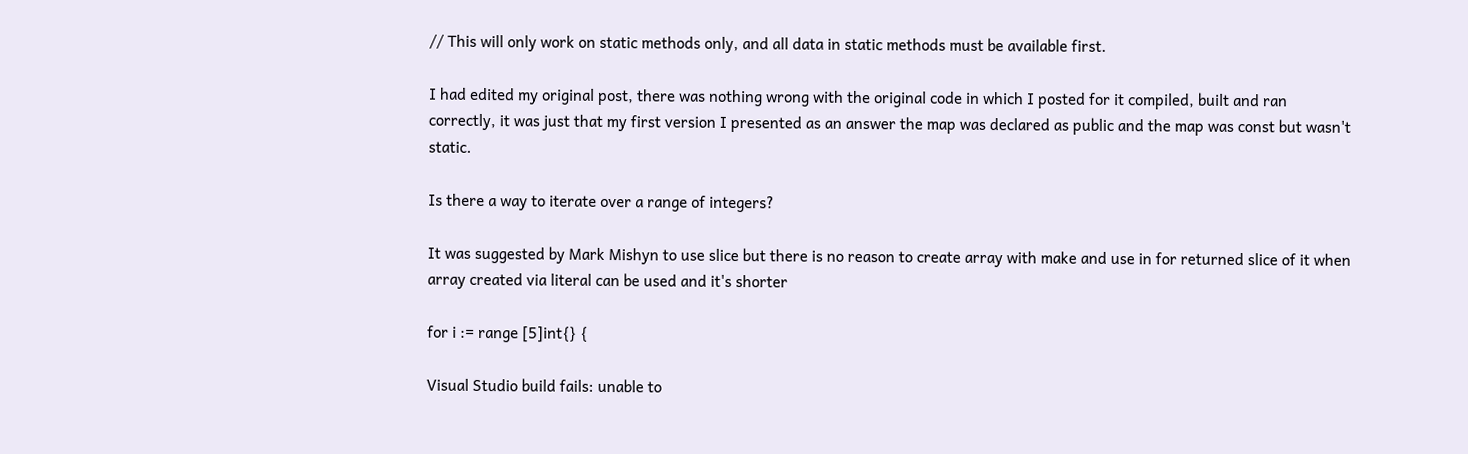// This will only work on static methods only, and all data in static methods must be available first.

I had edited my original post, there was nothing wrong with the original code in which I posted for it compiled, built and ran correctly, it was just that my first version I presented as an answer the map was declared as public and the map was const but wasn't static.

Is there a way to iterate over a range of integers?

It was suggested by Mark Mishyn to use slice but there is no reason to create array with make and use in for returned slice of it when array created via literal can be used and it's shorter

for i := range [5]int{} {

Visual Studio build fails: unable to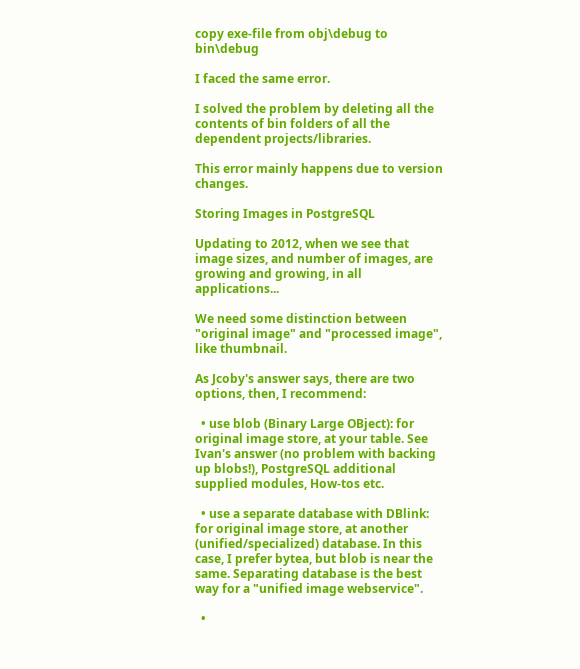copy exe-file from obj\debug to bin\debug

I faced the same error.

I solved the problem by deleting all the contents of bin folders of all the dependent projects/libraries.

This error mainly happens due to version changes.

Storing Images in PostgreSQL

Updating to 2012, when we see that image sizes, and number of images, are growing and growing, in all applications...

We need some distinction between "original image" and "processed image", like thumbnail.

As Jcoby's answer says, there are two options, then, I recommend:

  • use blob (Binary Large OBject): for original image store, at your table. See Ivan's answer (no problem with backing up blobs!), PostgreSQL additional supplied modules, How-tos etc.

  • use a separate database with DBlink: for original image store, at another (unified/specialized) database. In this case, I prefer bytea, but blob is near the same. Separating database is the best way for a "unified image webservice".

  •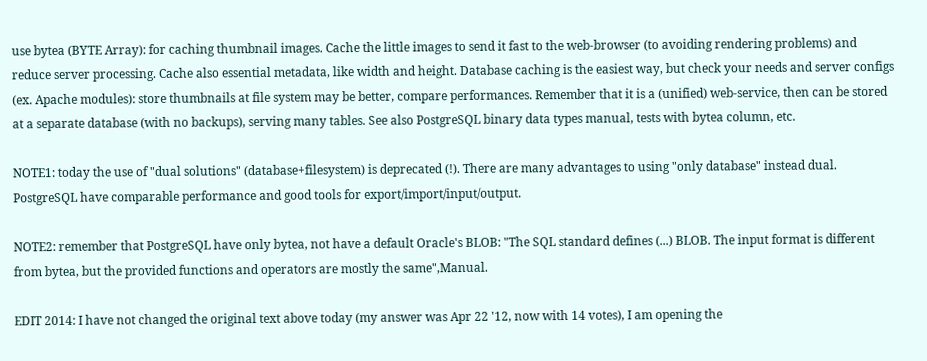use bytea (BYTE Array): for caching thumbnail images. Cache the little images to send it fast to the web-browser (to avoiding rendering problems) and reduce server processing. Cache also essential metadata, like width and height. Database caching is the easiest way, but check your needs and server configs (ex. Apache modules): store thumbnails at file system may be better, compare performances. Remember that it is a (unified) web-service, then can be stored at a separate database (with no backups), serving many tables. See also PostgreSQL binary data types manual, tests with bytea column, etc.

NOTE1: today the use of "dual solutions" (database+filesystem) is deprecated (!). There are many advantages to using "only database" instead dual. PostgreSQL have comparable performance and good tools for export/import/input/output.

NOTE2: remember that PostgreSQL have only bytea, not have a default Oracle's BLOB: "The SQL standard defines (...) BLOB. The input format is different from bytea, but the provided functions and operators are mostly the same",Manual.

EDIT 2014: I have not changed the original text above today (my answer was Apr 22 '12, now with 14 votes), I am opening the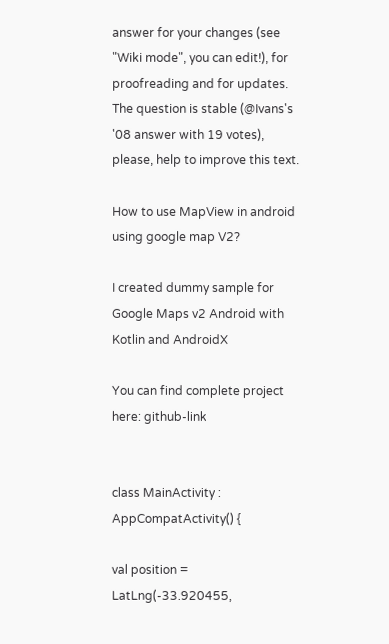answer for your changes (see "Wiki mode", you can edit!), for proofreading and for updates.
The question is stable (@Ivans's '08 answer with 19 votes), please, help to improve this text.

How to use MapView in android using google map V2?

I created dummy sample for Google Maps v2 Android with Kotlin and AndroidX

You can find complete project here: github-link


class MainActivity : AppCompatActivity() {

val position = LatLng(-33.920455,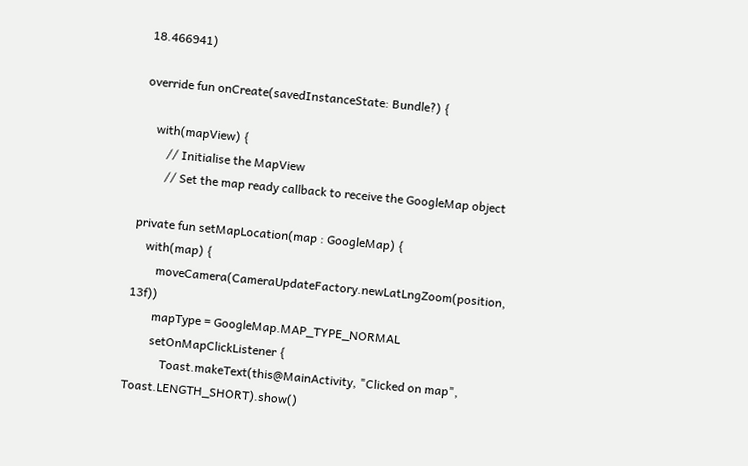18.466941)

override fun onCreate(savedInstanceState: Bundle?) {

    with(mapView) {
        // Initialise the MapView
        // Set the map ready callback to receive the GoogleMap object

private fun setMapLocation(map : GoogleMap) {
    with(map) {
        moveCamera(CameraUpdateFactory.newLatLngZoom(position, 13f))
        mapType = GoogleMap.MAP_TYPE_NORMAL
        setOnMapClickListener {
            Toast.makeText(this@MainActivity, "Clicked on map", Toast.LENGTH_SHORT).show()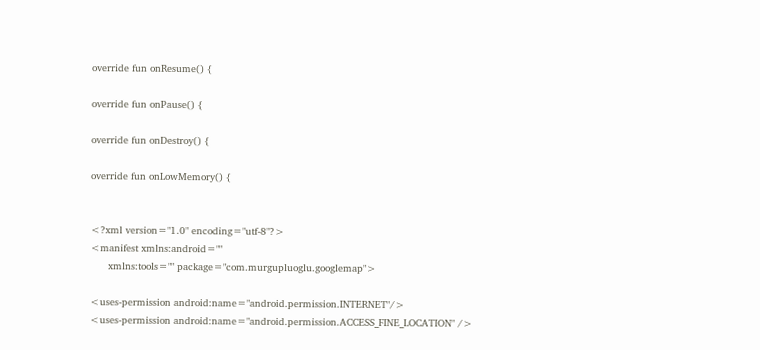override fun onResume() {

override fun onPause() {

override fun onDestroy() {

override fun onLowMemory() {


<?xml version="1.0" encoding="utf-8"?>
<manifest xmlns:android=""
      xmlns:tools="" package="com.murgupluoglu.googlemap">

<uses-permission android:name="android.permission.INTERNET"/>
<uses-permission android:name="android.permission.ACCESS_FINE_LOCATION" />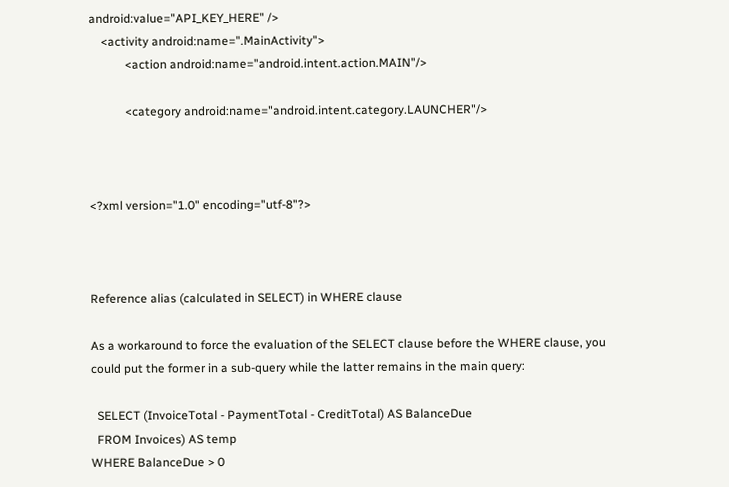android:value="API_KEY_HERE" />
    <activity android:name=".MainActivity">
            <action android:name="android.intent.action.MAIN"/>

            <category android:name="android.intent.category.LAUNCHER"/>



<?xml version="1.0" encoding="utf-8"?>



Reference alias (calculated in SELECT) in WHERE clause

As a workaround to force the evaluation of the SELECT clause before the WHERE clause, you could put the former in a sub-query while the latter remains in the main query:

  SELECT (InvoiceTotal - PaymentTotal - CreditTotal) AS BalanceDue
  FROM Invoices) AS temp
WHERE BalanceDue > 0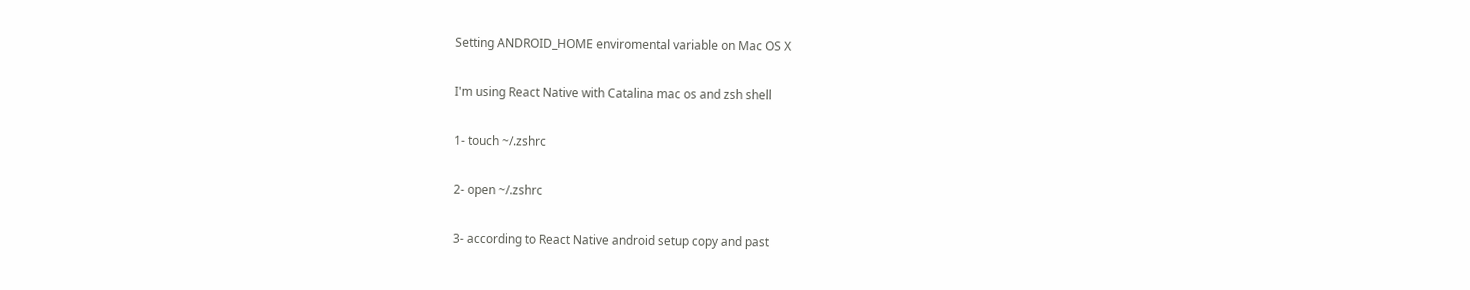Setting ANDROID_HOME enviromental variable on Mac OS X

I'm using React Native with Catalina mac os and zsh shell

1- touch ~/.zshrc

2- open ~/.zshrc

3- according to React Native android setup copy and past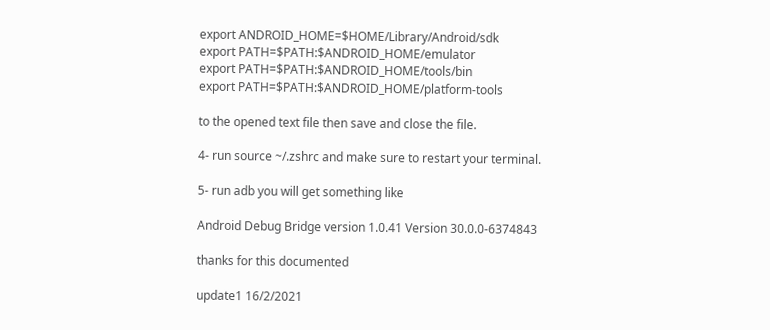export ANDROID_HOME=$HOME/Library/Android/sdk
export PATH=$PATH:$ANDROID_HOME/emulator
export PATH=$PATH:$ANDROID_HOME/tools/bin
export PATH=$PATH:$ANDROID_HOME/platform-tools

to the opened text file then save and close the file.

4- run source ~/.zshrc and make sure to restart your terminal.

5- run adb you will get something like

Android Debug Bridge version 1.0.41 Version 30.0.0-6374843

thanks for this documented

update1 16/2/2021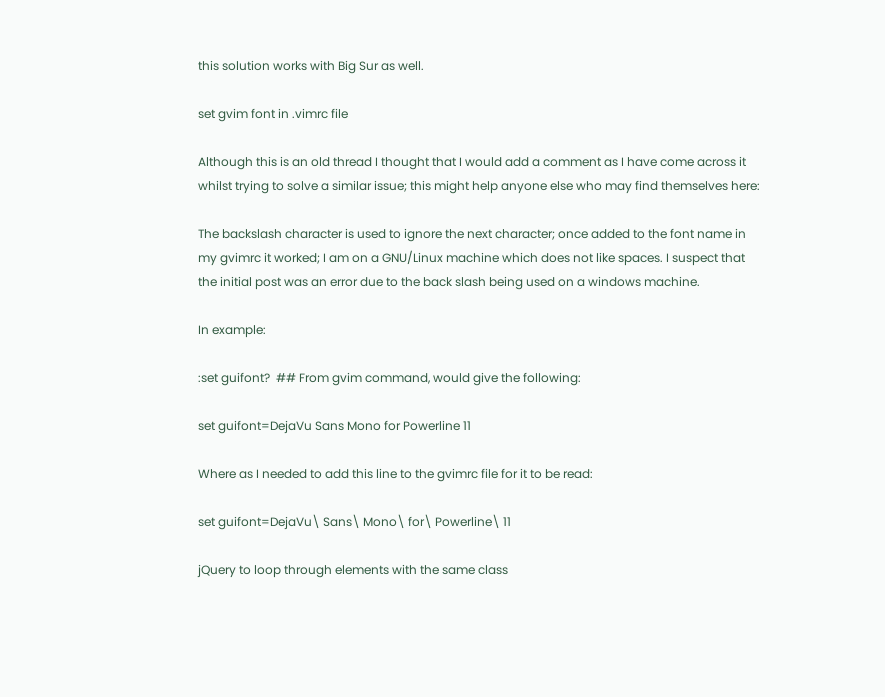this solution works with Big Sur as well.

set gvim font in .vimrc file

Although this is an old thread I thought that I would add a comment as I have come across it whilst trying to solve a similar issue; this might help anyone else who may find themselves here:

The backslash character is used to ignore the next character; once added to the font name in my gvimrc it worked; I am on a GNU/Linux machine which does not like spaces. I suspect that the initial post was an error due to the back slash being used on a windows machine.

In example:

:set guifont?  ## From gvim command, would give the following:

set guifont=DejaVu Sans Mono for Powerline 11

Where as I needed to add this line to the gvimrc file for it to be read:

set guifont=DejaVu\ Sans\ Mono\ for\ Powerline\ 11

jQuery to loop through elements with the same class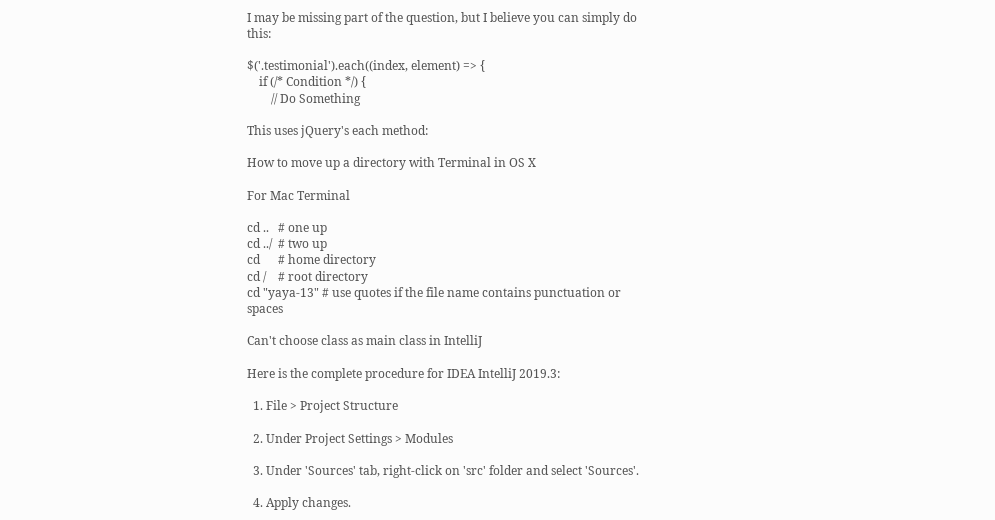I may be missing part of the question, but I believe you can simply do this:

$('.testimonial').each((index, element) => {
    if (/* Condition */) {
        // Do Something

This uses jQuery's each method:

How to move up a directory with Terminal in OS X

For Mac Terminal

cd ..   # one up
cd ../  # two up
cd      # home directory
cd /    # root directory
cd "yaya-13" # use quotes if the file name contains punctuation or spaces

Can't choose class as main class in IntelliJ

Here is the complete procedure for IDEA IntelliJ 2019.3:

  1. File > Project Structure

  2. Under Project Settings > Modules

  3. Under 'Sources' tab, right-click on 'src' folder and select 'Sources'.

  4. Apply changes.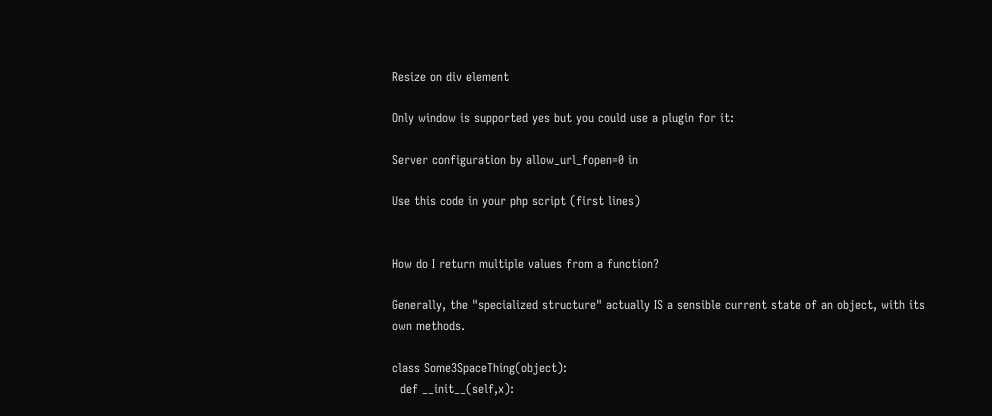Resize on div element

Only window is supported yes but you could use a plugin for it:

Server configuration by allow_url_fopen=0 in

Use this code in your php script (first lines)


How do I return multiple values from a function?

Generally, the "specialized structure" actually IS a sensible current state of an object, with its own methods.

class Some3SpaceThing(object):
  def __init__(self,x):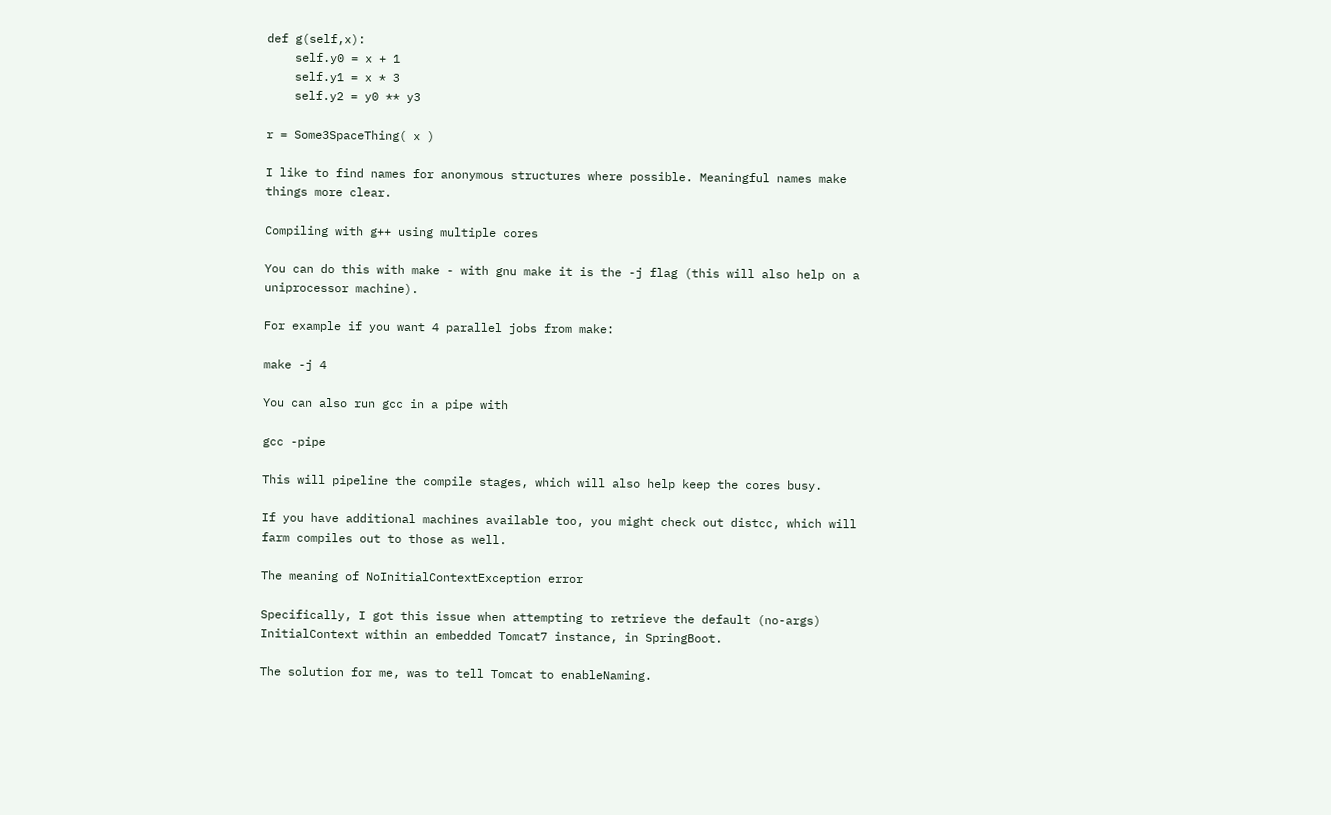def g(self,x):
    self.y0 = x + 1
    self.y1 = x * 3
    self.y2 = y0 ** y3

r = Some3SpaceThing( x )

I like to find names for anonymous structures where possible. Meaningful names make things more clear.

Compiling with g++ using multiple cores

You can do this with make - with gnu make it is the -j flag (this will also help on a uniprocessor machine).

For example if you want 4 parallel jobs from make:

make -j 4

You can also run gcc in a pipe with

gcc -pipe

This will pipeline the compile stages, which will also help keep the cores busy.

If you have additional machines available too, you might check out distcc, which will farm compiles out to those as well.

The meaning of NoInitialContextException error

Specifically, I got this issue when attempting to retrieve the default (no-args) InitialContext within an embedded Tomcat7 instance, in SpringBoot.

The solution for me, was to tell Tomcat to enableNaming.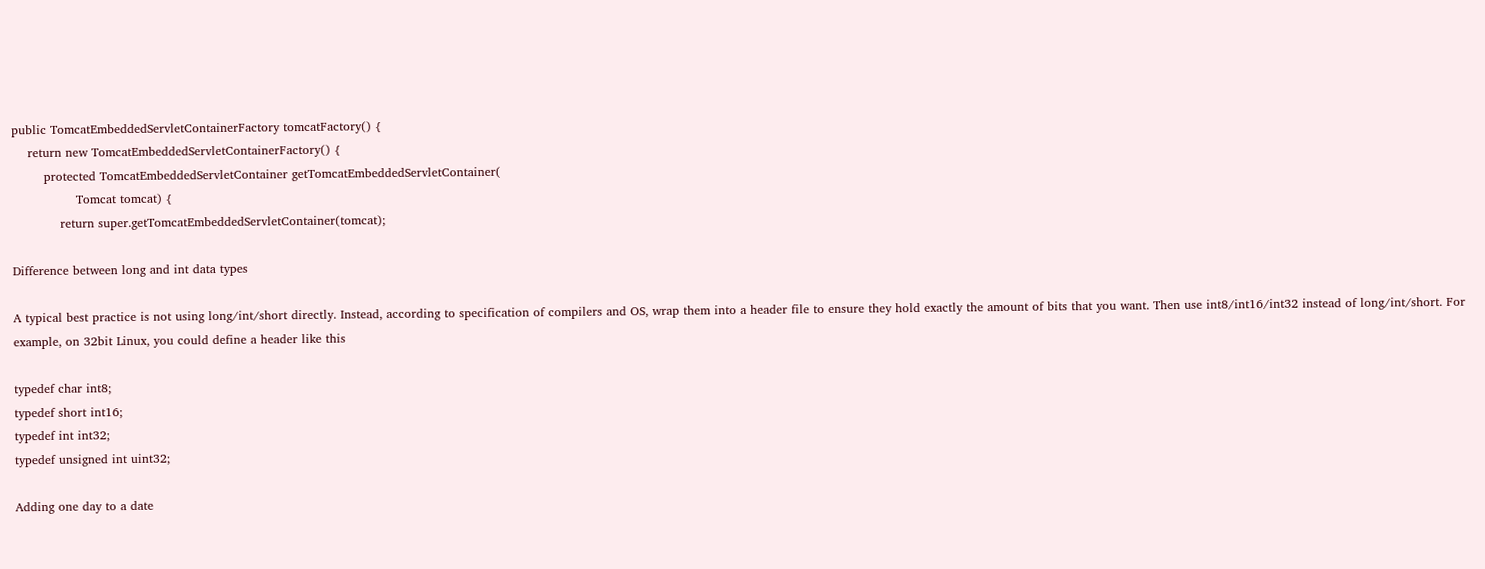public TomcatEmbeddedServletContainerFactory tomcatFactory() {
    return new TomcatEmbeddedServletContainerFactory() {
        protected TomcatEmbeddedServletContainer getTomcatEmbeddedServletContainer(
                Tomcat tomcat) {
            return super.getTomcatEmbeddedServletContainer(tomcat);

Difference between long and int data types

A typical best practice is not using long/int/short directly. Instead, according to specification of compilers and OS, wrap them into a header file to ensure they hold exactly the amount of bits that you want. Then use int8/int16/int32 instead of long/int/short. For example, on 32bit Linux, you could define a header like this

typedef char int8;
typedef short int16;
typedef int int32;
typedef unsigned int uint32;

Adding one day to a date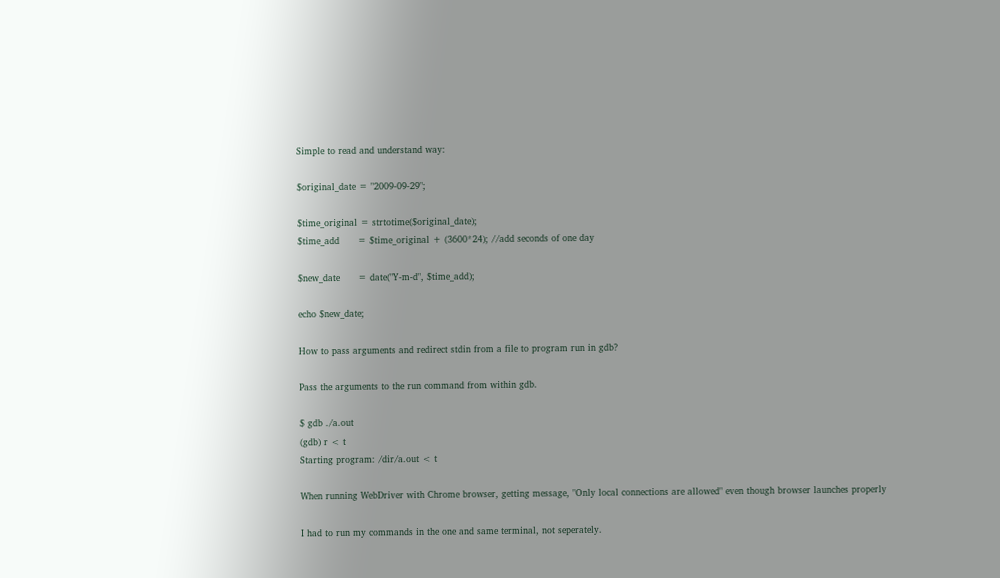Simple to read and understand way:

$original_date = "2009-09-29";

$time_original = strtotime($original_date);
$time_add      = $time_original + (3600*24); //add seconds of one day

$new_date      = date("Y-m-d", $time_add);

echo $new_date;

How to pass arguments and redirect stdin from a file to program run in gdb?

Pass the arguments to the run command from within gdb.

$ gdb ./a.out
(gdb) r < t
Starting program: /dir/a.out < t

When running WebDriver with Chrome browser, getting message, "Only local connections are allowed" even though browser launches properly

I had to run my commands in the one and same terminal, not seperately.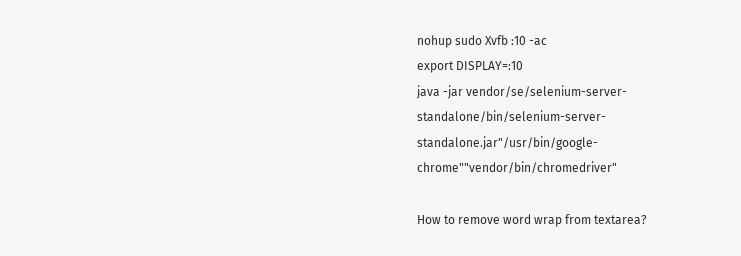nohup sudo Xvfb :10 -ac
export DISPLAY=:10
java -jar vendor/se/selenium-server-standalone/bin/selenium-server-standalone.jar"/usr/bin/google-chrome""vendor/bin/chromedriver"

How to remove word wrap from textarea?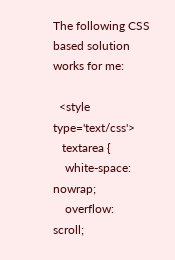The following CSS based solution works for me:

  <style type='text/css'>
   textarea {
    white-space: nowrap;
    overflow:    scroll;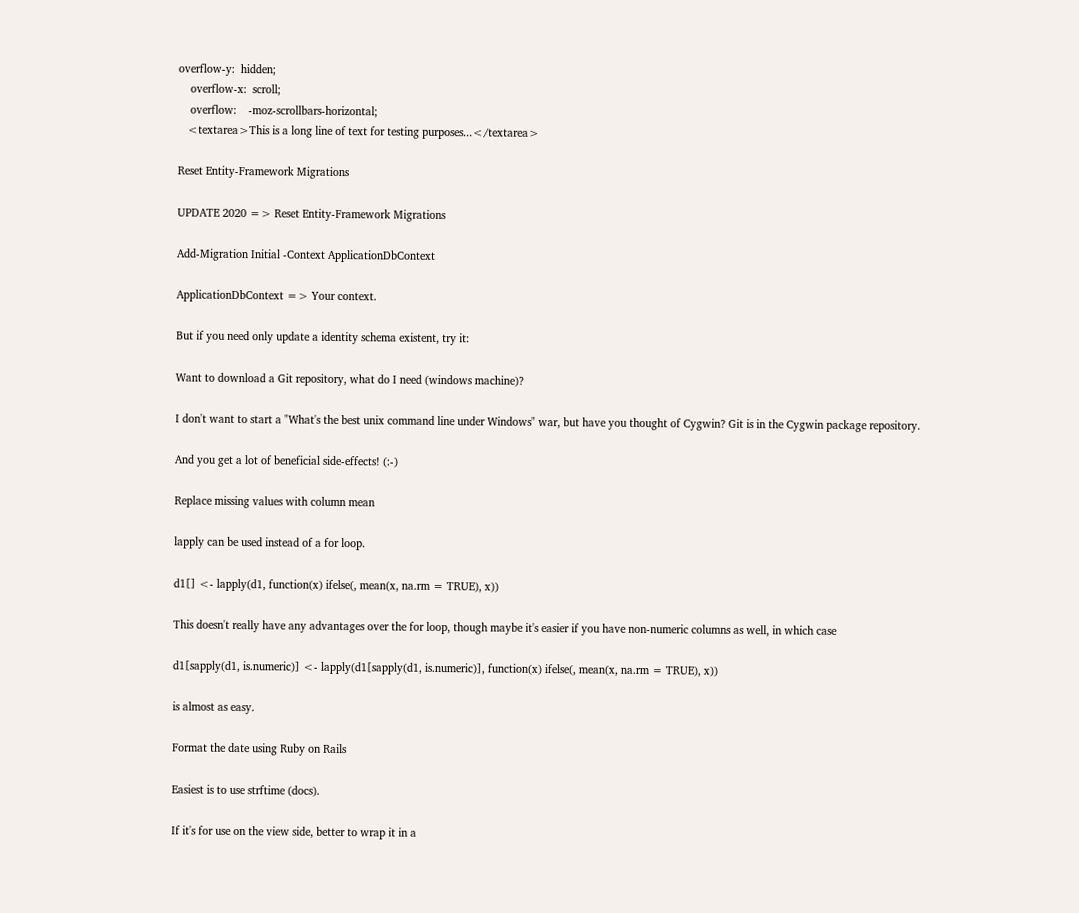overflow-y:  hidden;
    overflow-x:  scroll;
    overflow:    -moz-scrollbars-horizontal;
   <textarea>This is a long line of text for testing purposes...</textarea>

Reset Entity-Framework Migrations

UPDATE 2020 => Reset Entity-Framework Migrations

Add-Migration Initial -Context ApplicationDbContext

ApplicationDbContext => Your context.

But if you need only update a identity schema existent, try it:

Want to download a Git repository, what do I need (windows machine)?

I don't want to start a "What's the best unix command line under Windows" war, but have you thought of Cygwin? Git is in the Cygwin package repository.

And you get a lot of beneficial side-effects! (:-)

Replace missing values with column mean

lapply can be used instead of a for loop.

d1[] <- lapply(d1, function(x) ifelse(, mean(x, na.rm = TRUE), x))

This doesn't really have any advantages over the for loop, though maybe it's easier if you have non-numeric columns as well, in which case

d1[sapply(d1, is.numeric)] <- lapply(d1[sapply(d1, is.numeric)], function(x) ifelse(, mean(x, na.rm = TRUE), x))

is almost as easy.

Format the date using Ruby on Rails

Easiest is to use strftime (docs).

If it's for use on the view side, better to wrap it in a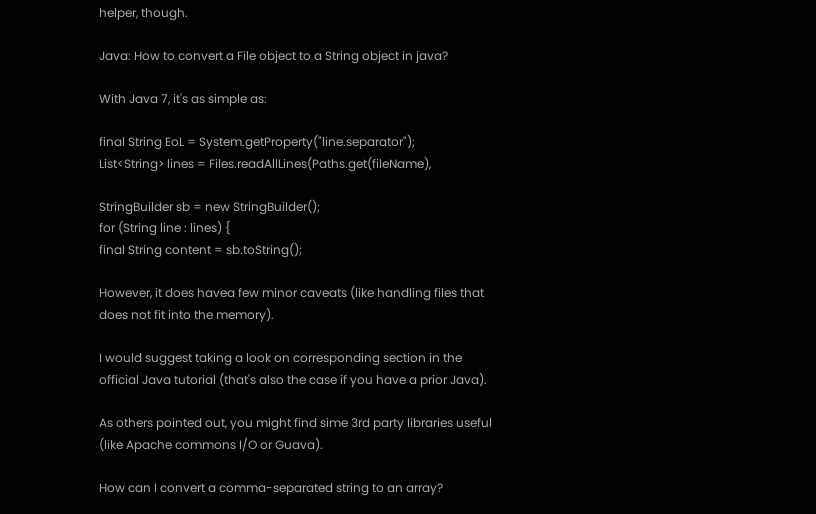helper, though.

Java: How to convert a File object to a String object in java?

With Java 7, it's as simple as:

final String EoL = System.getProperty("line.separator");
List<String> lines = Files.readAllLines(Paths.get(fileName),

StringBuilder sb = new StringBuilder();
for (String line : lines) {
final String content = sb.toString();

However, it does havea few minor caveats (like handling files that does not fit into the memory).

I would suggest taking a look on corresponding section in the official Java tutorial (that's also the case if you have a prior Java).

As others pointed out, you might find sime 3rd party libraries useful (like Apache commons I/O or Guava).

How can I convert a comma-separated string to an array?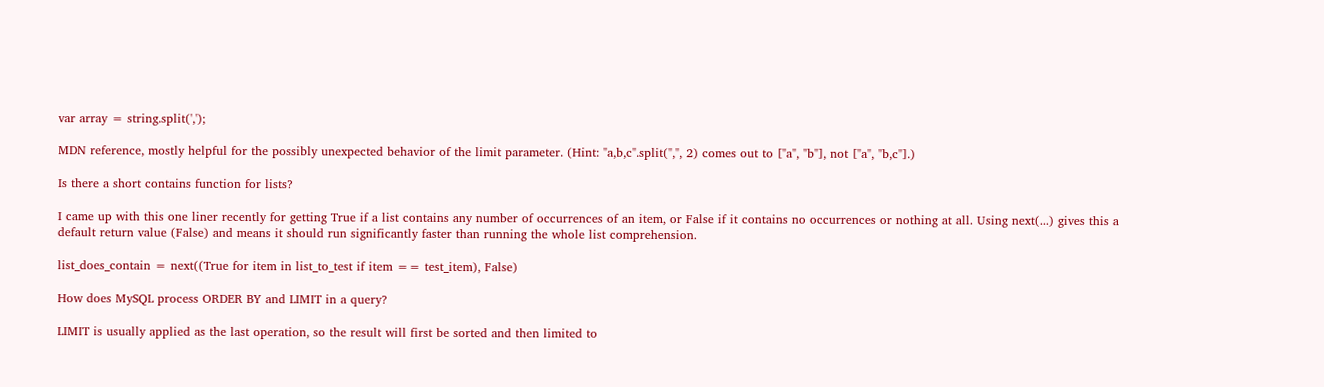var array = string.split(',');

MDN reference, mostly helpful for the possibly unexpected behavior of the limit parameter. (Hint: "a,b,c".split(",", 2) comes out to ["a", "b"], not ["a", "b,c"].)

Is there a short contains function for lists?

I came up with this one liner recently for getting True if a list contains any number of occurrences of an item, or False if it contains no occurrences or nothing at all. Using next(...) gives this a default return value (False) and means it should run significantly faster than running the whole list comprehension.

list_does_contain = next((True for item in list_to_test if item == test_item), False)

How does MySQL process ORDER BY and LIMIT in a query?

LIMIT is usually applied as the last operation, so the result will first be sorted and then limited to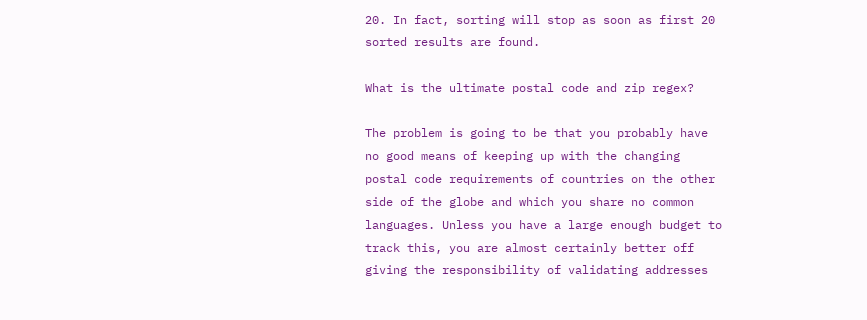20. In fact, sorting will stop as soon as first 20 sorted results are found.

What is the ultimate postal code and zip regex?

The problem is going to be that you probably have no good means of keeping up with the changing postal code requirements of countries on the other side of the globe and which you share no common languages. Unless you have a large enough budget to track this, you are almost certainly better off giving the responsibility of validating addresses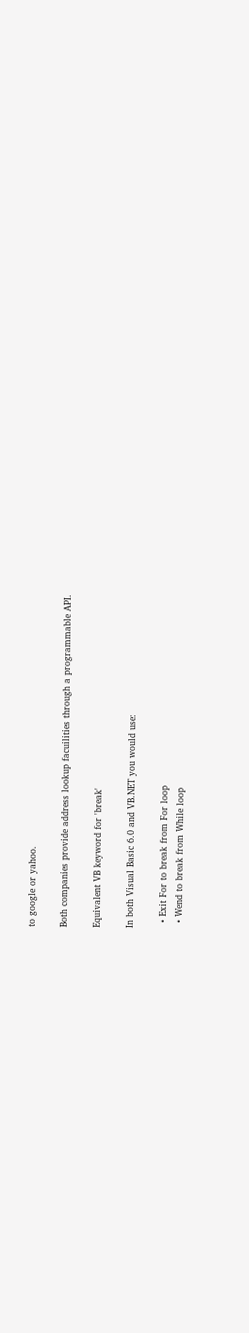to google or yahoo.

Both companies provide address lookup facuilities through a programmable API.

Equivalent VB keyword for 'break'

In both Visual Basic 6.0 and VB.NET you would use:

  • Exit For to break from For loop
  • Wend to break from While loop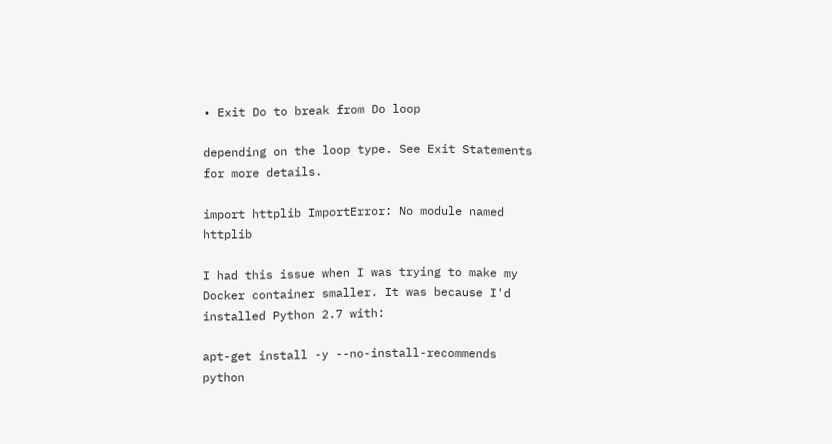• Exit Do to break from Do loop

depending on the loop type. See Exit Statements for more details.

import httplib ImportError: No module named httplib

I had this issue when I was trying to make my Docker container smaller. It was because I'd installed Python 2.7 with:

apt-get install -y --no-install-recommends python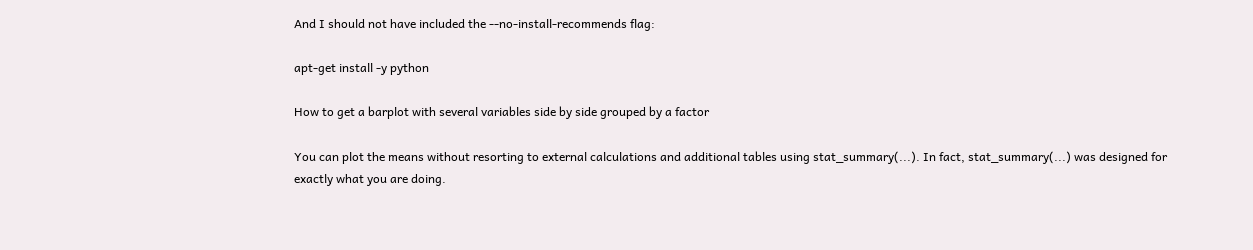And I should not have included the --no-install-recommends flag:

apt-get install -y python

How to get a barplot with several variables side by side grouped by a factor

You can plot the means without resorting to external calculations and additional tables using stat_summary(...). In fact, stat_summary(...) was designed for exactly what you are doing.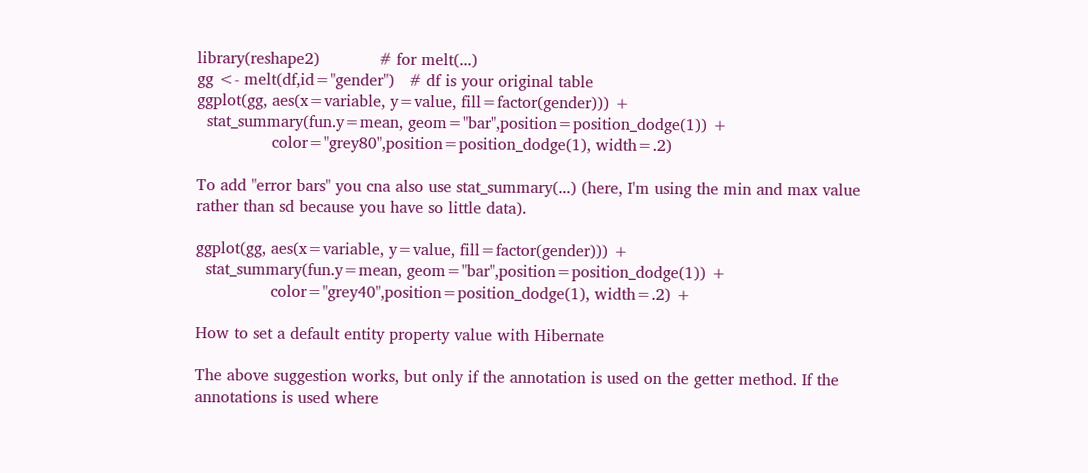library(reshape2)            # for melt(...)
gg <- melt(df,id="gender")   # df is your original table
ggplot(gg, aes(x=variable, y=value, fill=factor(gender))) +
  stat_summary(fun.y=mean, geom="bar",position=position_dodge(1)) +
               color="grey80",position=position_dodge(1), width=.2)

To add "error bars" you cna also use stat_summary(...) (here, I'm using the min and max value rather than sd because you have so little data).

ggplot(gg, aes(x=variable, y=value, fill=factor(gender))) +
  stat_summary(fun.y=mean, geom="bar",position=position_dodge(1)) +
               color="grey40",position=position_dodge(1), width=.2) +

How to set a default entity property value with Hibernate

The above suggestion works, but only if the annotation is used on the getter method. If the annotations is used where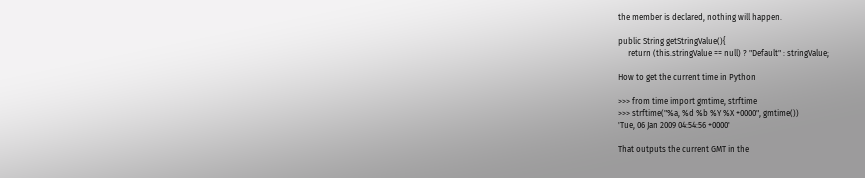the member is declared, nothing will happen.

public String getStringValue(){
     return (this.stringValue == null) ? "Default" : stringValue;

How to get the current time in Python

>>> from time import gmtime, strftime
>>> strftime("%a, %d %b %Y %X +0000", gmtime())
'Tue, 06 Jan 2009 04:54:56 +0000'

That outputs the current GMT in the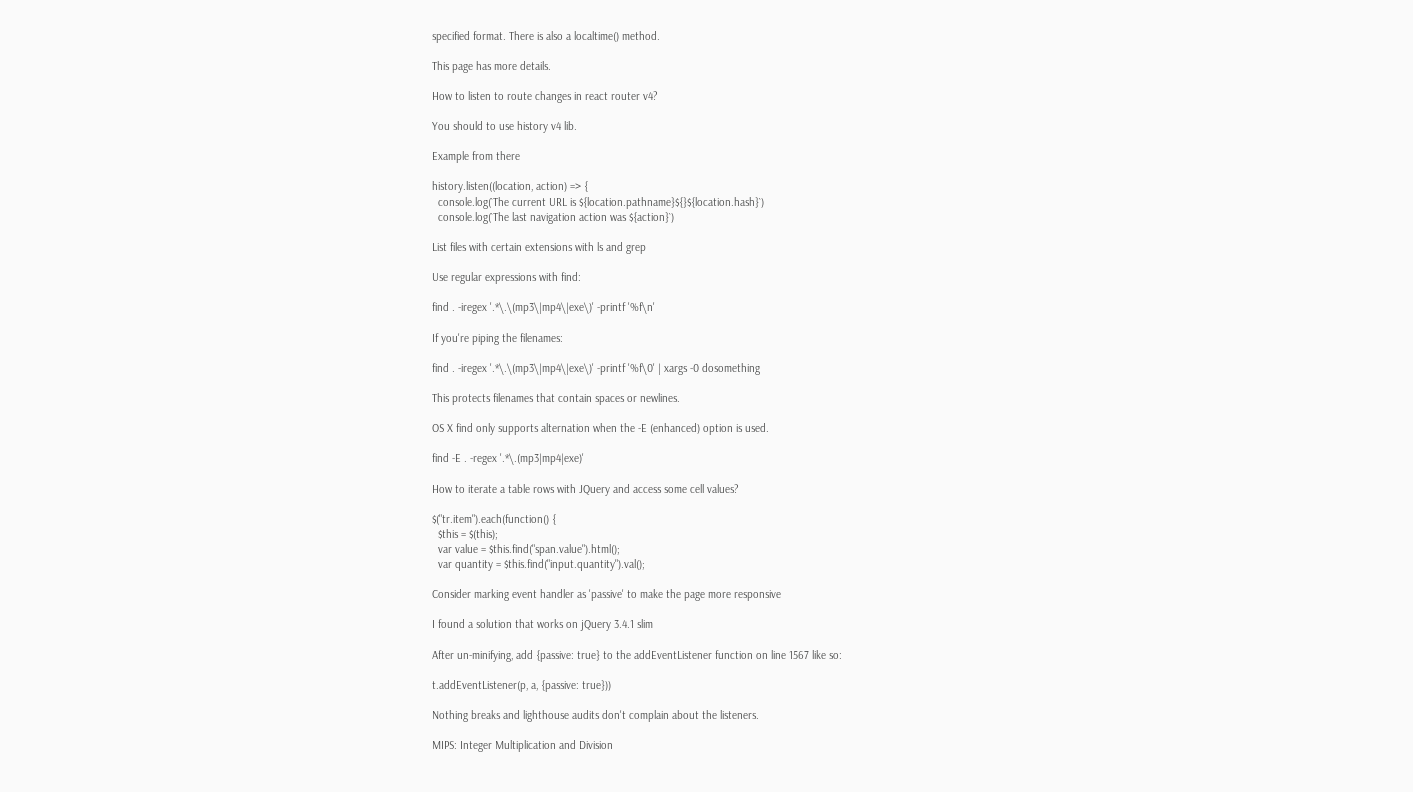specified format. There is also a localtime() method.

This page has more details.

How to listen to route changes in react router v4?

You should to use history v4 lib.

Example from there

history.listen((location, action) => {
  console.log(`The current URL is ${location.pathname}${}${location.hash}`)
  console.log(`The last navigation action was ${action}`)

List files with certain extensions with ls and grep

Use regular expressions with find:

find . -iregex '.*\.\(mp3\|mp4\|exe\)' -printf '%f\n'

If you're piping the filenames:

find . -iregex '.*\.\(mp3\|mp4\|exe\)' -printf '%f\0' | xargs -0 dosomething

This protects filenames that contain spaces or newlines.

OS X find only supports alternation when the -E (enhanced) option is used.

find -E . -regex '.*\.(mp3|mp4|exe)'

How to iterate a table rows with JQuery and access some cell values?

$("tr.item").each(function() {
  $this = $(this);
  var value = $this.find("span.value").html();
  var quantity = $this.find("input.quantity").val();

Consider marking event handler as 'passive' to make the page more responsive

I found a solution that works on jQuery 3.4.1 slim

After un-minifying, add {passive: true} to the addEventListener function on line 1567 like so:

t.addEventListener(p, a, {passive: true}))

Nothing breaks and lighthouse audits don't complain about the listeners.

MIPS: Integer Multiplication and Division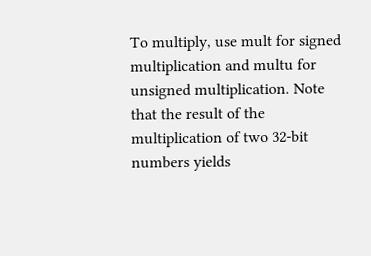To multiply, use mult for signed multiplication and multu for unsigned multiplication. Note that the result of the multiplication of two 32-bit numbers yields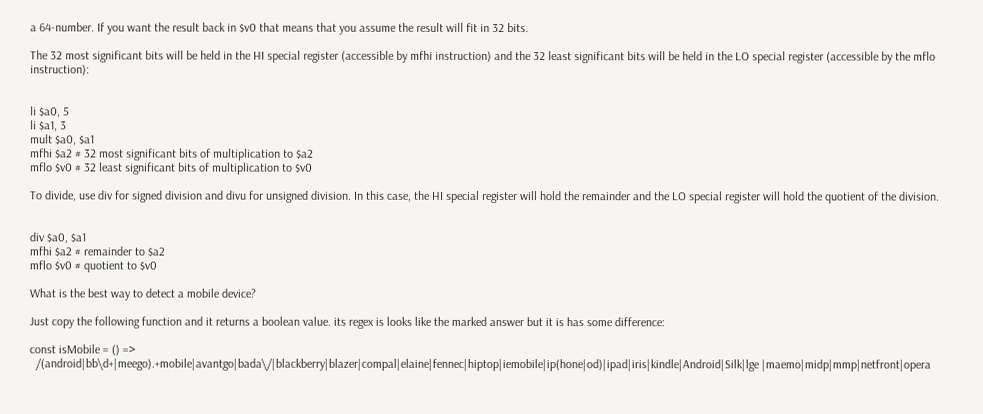a 64-number. If you want the result back in $v0 that means that you assume the result will fit in 32 bits.

The 32 most significant bits will be held in the HI special register (accessible by mfhi instruction) and the 32 least significant bits will be held in the LO special register (accessible by the mflo instruction):


li $a0, 5
li $a1, 3
mult $a0, $a1
mfhi $a2 # 32 most significant bits of multiplication to $a2
mflo $v0 # 32 least significant bits of multiplication to $v0

To divide, use div for signed division and divu for unsigned division. In this case, the HI special register will hold the remainder and the LO special register will hold the quotient of the division.


div $a0, $a1
mfhi $a2 # remainder to $a2
mflo $v0 # quotient to $v0

What is the best way to detect a mobile device?

Just copy the following function and it returns a boolean value. its regex is looks like the marked answer but it is has some difference:

const isMobile = () =>
  /(android|bb\d+|meego).+mobile|avantgo|bada\/|blackberry|blazer|compal|elaine|fennec|hiptop|iemobile|ip(hone|od)|ipad|iris|kindle|Android|Silk|lge |maemo|midp|mmp|netfront|opera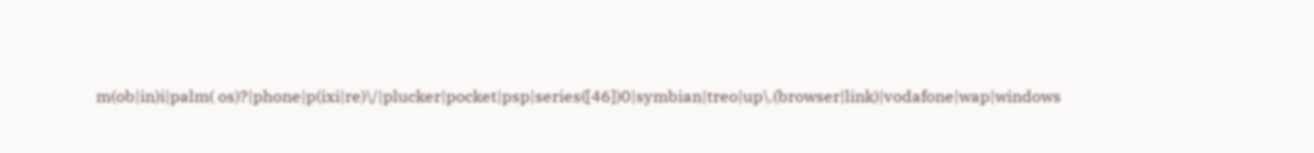m(ob|in)i|palm( os)?|phone|p(ixi|re)\/|plucker|pocket|psp|series([46])0|symbian|treo|up\.(browser|link)|vodafone|wap|windows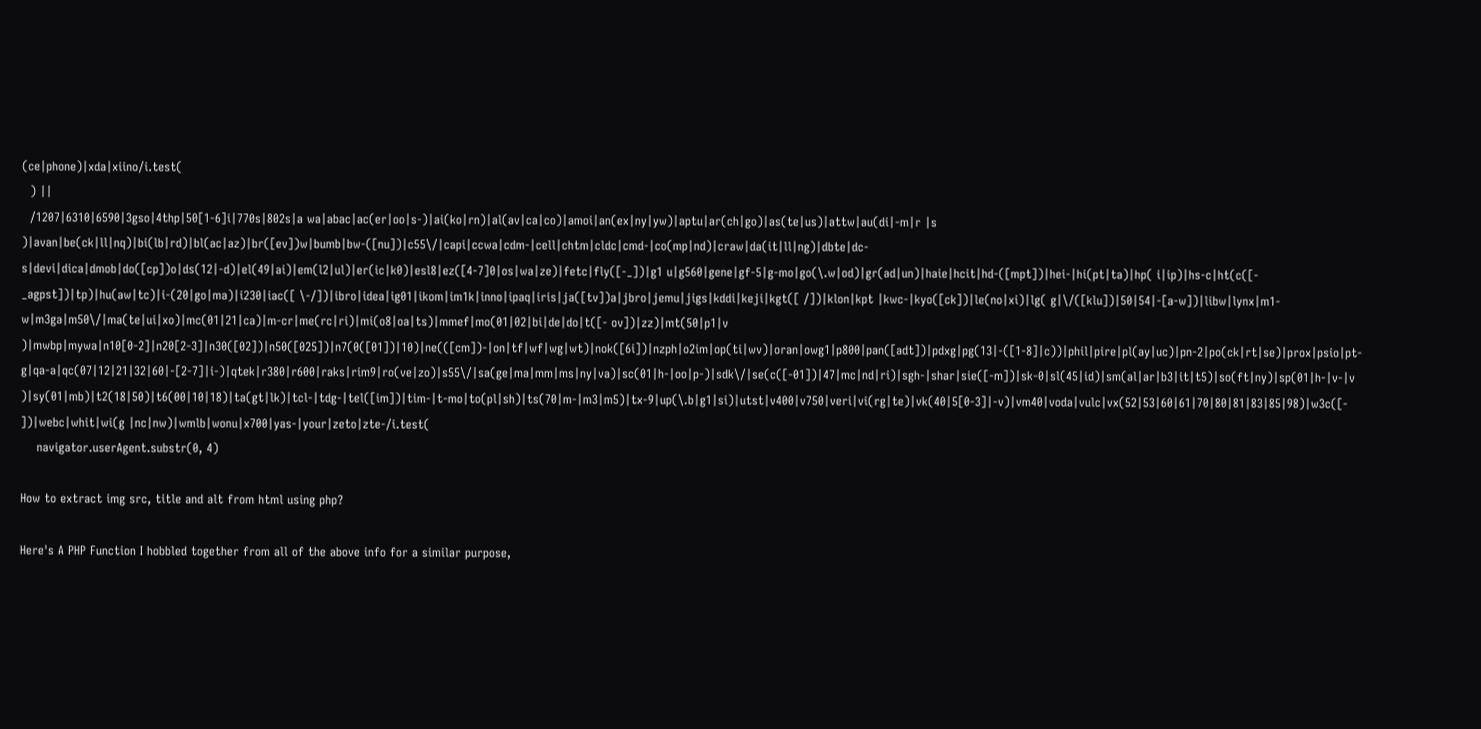(ce|phone)|xda|xiino/i.test(
  ) ||
  /1207|6310|6590|3gso|4thp|50[1-6]i|770s|802s|a wa|abac|ac(er|oo|s-)|ai(ko|rn)|al(av|ca|co)|amoi|an(ex|ny|yw)|aptu|ar(ch|go)|as(te|us)|attw|au(di|-m|r |s )|avan|be(ck|ll|nq)|bi(lb|rd)|bl(ac|az)|br([ev])w|bumb|bw-([nu])|c55\/|capi|ccwa|cdm-|cell|chtm|cldc|cmd-|co(mp|nd)|craw|da(it|ll|ng)|dbte|dc-s|devi|dica|dmob|do([cp])o|ds(12|-d)|el(49|ai)|em(l2|ul)|er(ic|k0)|esl8|ez([4-7]0|os|wa|ze)|fetc|fly([-_])|g1 u|g560|gene|gf-5|g-mo|go(\.w|od)|gr(ad|un)|haie|hcit|hd-([mpt])|hei-|hi(pt|ta)|hp( i|ip)|hs-c|ht(c([- _agpst])|tp)|hu(aw|tc)|i-(20|go|ma)|i230|iac([ \-/])|ibro|idea|ig01|ikom|im1k|inno|ipaq|iris|ja([tv])a|jbro|jemu|jigs|kddi|keji|kgt([ /])|klon|kpt |kwc-|kyo([ck])|le(no|xi)|lg( g|\/([klu])|50|54|-[a-w])|libw|lynx|m1-w|m3ga|m50\/|ma(te|ui|xo)|mc(01|21|ca)|m-cr|me(rc|ri)|mi(o8|oa|ts)|mmef|mo(01|02|bi|de|do|t([- ov])|zz)|mt(50|p1|v )|mwbp|mywa|n10[0-2]|n20[2-3]|n30([02])|n50([025])|n7(0([01])|10)|ne(([cm])-|on|tf|wf|wg|wt)|nok([6i])|nzph|o2im|op(ti|wv)|oran|owg1|p800|pan([adt])|pdxg|pg(13|-([1-8]|c))|phil|pire|pl(ay|uc)|pn-2|po(ck|rt|se)|prox|psio|pt-g|qa-a|qc(07|12|21|32|60|-[2-7]|i-)|qtek|r380|r600|raks|rim9|ro(ve|zo)|s55\/|sa(ge|ma|mm|ms|ny|va)|sc(01|h-|oo|p-)|sdk\/|se(c([-01])|47|mc|nd|ri)|sgh-|shar|sie([-m])|sk-0|sl(45|id)|sm(al|ar|b3|it|t5)|so(ft|ny)|sp(01|h-|v-|v )|sy(01|mb)|t2(18|50)|t6(00|10|18)|ta(gt|lk)|tcl-|tdg-|tel([im])|tim-|t-mo|to(pl|sh)|ts(70|m-|m3|m5)|tx-9|up(\.b|g1|si)|utst|v400|v750|veri|vi(rg|te)|vk(40|5[0-3]|-v)|vm40|voda|vulc|vx(52|53|60|61|70|80|81|83|85|98)|w3c([- ])|webc|whit|wi(g |nc|nw)|wmlb|wonu|x700|yas-|your|zeto|zte-/i.test(
    navigator.userAgent.substr(0, 4)

How to extract img src, title and alt from html using php?

Here's A PHP Function I hobbled together from all of the above info for a similar purpose,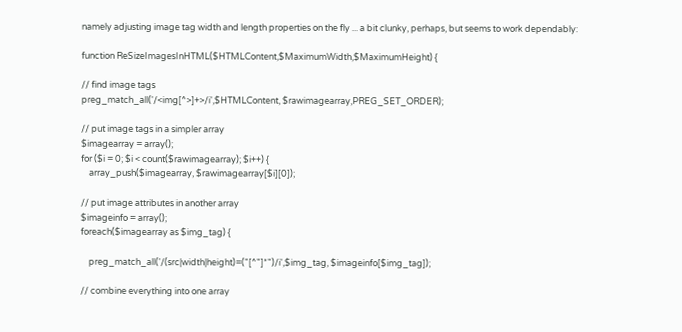namely adjusting image tag width and length properties on the fly ... a bit clunky, perhaps, but seems to work dependably:

function ReSizeImagesInHTML($HTMLContent,$MaximumWidth,$MaximumHeight) {

// find image tags
preg_match_all('/<img[^>]+>/i',$HTMLContent, $rawimagearray,PREG_SET_ORDER);

// put image tags in a simpler array
$imagearray = array();
for ($i = 0; $i < count($rawimagearray); $i++) {
    array_push($imagearray, $rawimagearray[$i][0]);

// put image attributes in another array
$imageinfo = array();
foreach($imagearray as $img_tag) {

    preg_match_all('/(src|width|height)=("[^"]*")/i',$img_tag, $imageinfo[$img_tag]);

// combine everything into one array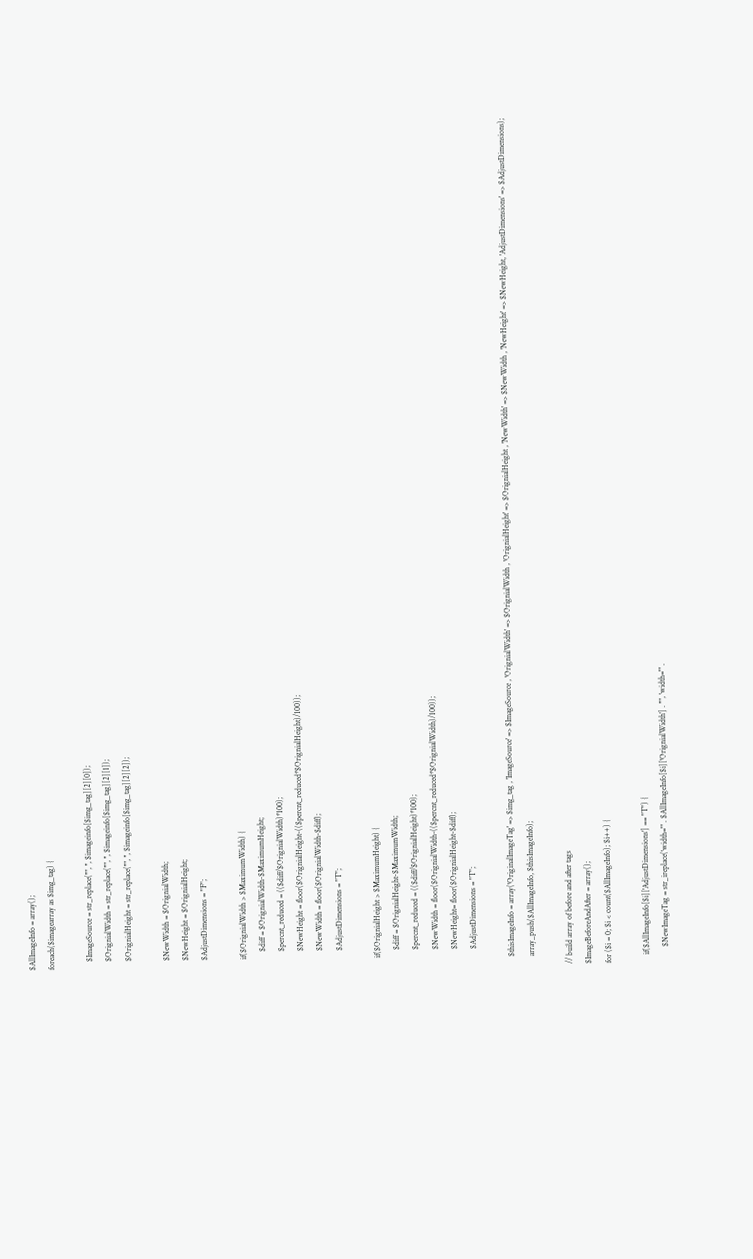$AllImageInfo = array();
foreach($imagearray as $img_tag) {

    $ImageSource = str_replace('"', '', $imageinfo[$img_tag][2][0]);
    $OrignialWidth = str_replace('"', '', $imageinfo[$img_tag][2][1]);
    $OrignialHeight = str_replace('"', '', $imageinfo[$img_tag][2][2]);

    $NewWidth = $OrignialWidth;
    $NewHeight = $OrignialHeight;
    $AdjustDimensions = "F";

    if($OrignialWidth > $MaximumWidth) {
        $diff = $OrignialWidth-$MaximumHeight;
        $percnt_reduced = (($diff/$OrignialWidth)*100);
        $NewHeight = floor($OrignialHeight-(($percnt_reduced*$OrignialHeight)/100));
        $NewWidth = floor($OrignialWidth-$diff);
        $AdjustDimensions = "T";

    if($OrignialHeight > $MaximumHeight) {
        $diff = $OrignialHeight-$MaximumWidth;
        $percnt_reduced = (($diff/$OrignialHeight)*100);
        $NewWidth = floor($OrignialWidth-(($percnt_reduced*$OrignialWidth)/100));
        $NewHeight= floor($OrignialHeight-$diff);
        $AdjustDimensions = "T";

    $thisImageInfo = array('OriginalImageTag' => $img_tag , 'ImageSource' => $ImageSource , 'OrignialWidth' => $OrignialWidth , 'OrignialHeight' => $OrignialHeight , 'NewWidth' => $NewWidth , 'NewHeight' => $NewHeight, 'AdjustDimensions' => $AdjustDimensions);
    array_push($AllImageInfo, $thisImageInfo);

// build array of before and after tags
$ImageBeforeAndAfter = array();
for ($i = 0; $i < count($AllImageInfo); $i++) {

    if($AllImageInfo[$i]['AdjustDimensions'] == "T") {
        $NewImageTag = str_ireplace('width="' . $AllImageInfo[$i]['OrignialWidth'] . '"', 'width="' .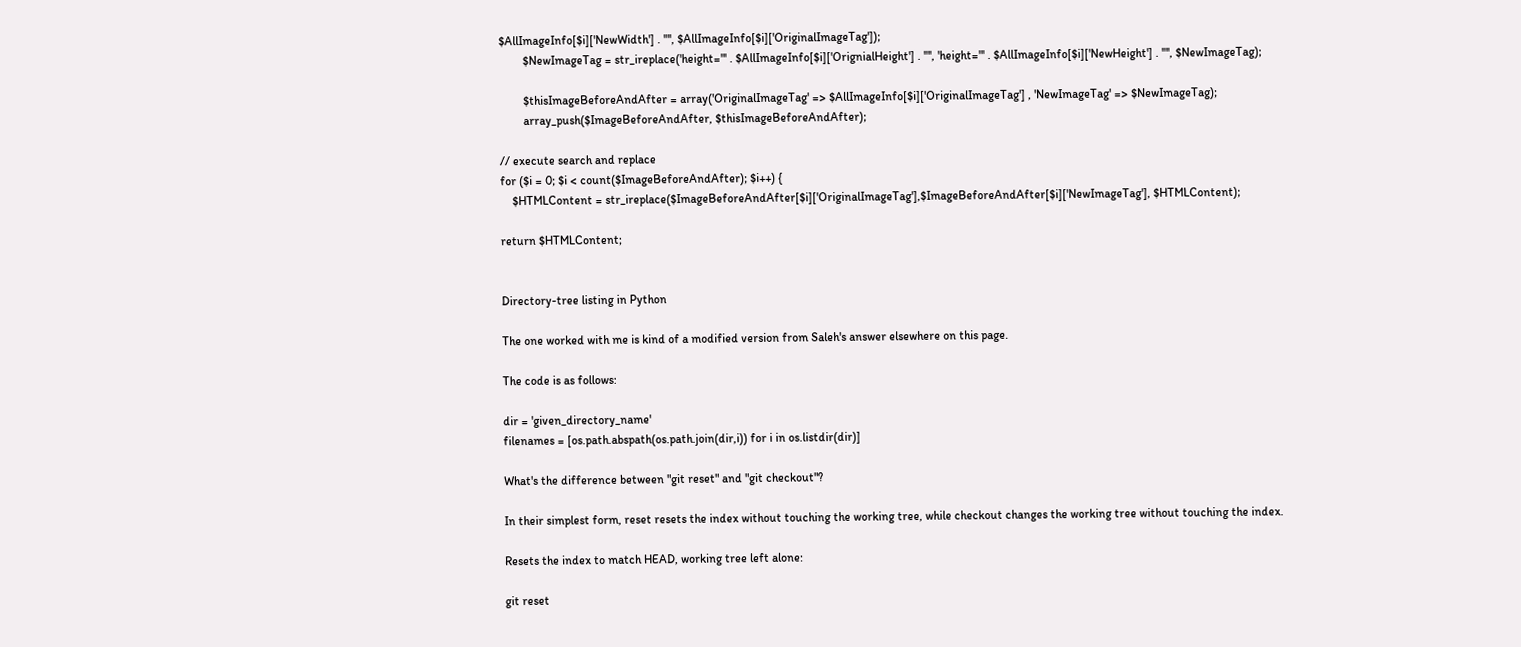$AllImageInfo[$i]['NewWidth'] . '"', $AllImageInfo[$i]['OriginalImageTag']);
        $NewImageTag = str_ireplace('height="' . $AllImageInfo[$i]['OrignialHeight'] . '"', 'height="' . $AllImageInfo[$i]['NewHeight'] . '"', $NewImageTag);

        $thisImageBeforeAndAfter = array('OriginalImageTag' => $AllImageInfo[$i]['OriginalImageTag'] , 'NewImageTag' => $NewImageTag);
        array_push($ImageBeforeAndAfter, $thisImageBeforeAndAfter);

// execute search and replace
for ($i = 0; $i < count($ImageBeforeAndAfter); $i++) {
    $HTMLContent = str_ireplace($ImageBeforeAndAfter[$i]['OriginalImageTag'],$ImageBeforeAndAfter[$i]['NewImageTag'], $HTMLContent);

return $HTMLContent;


Directory-tree listing in Python

The one worked with me is kind of a modified version from Saleh's answer elsewhere on this page.

The code is as follows:

dir = 'given_directory_name'
filenames = [os.path.abspath(os.path.join(dir,i)) for i in os.listdir(dir)]

What's the difference between "git reset" and "git checkout"?

In their simplest form, reset resets the index without touching the working tree, while checkout changes the working tree without touching the index.

Resets the index to match HEAD, working tree left alone:

git reset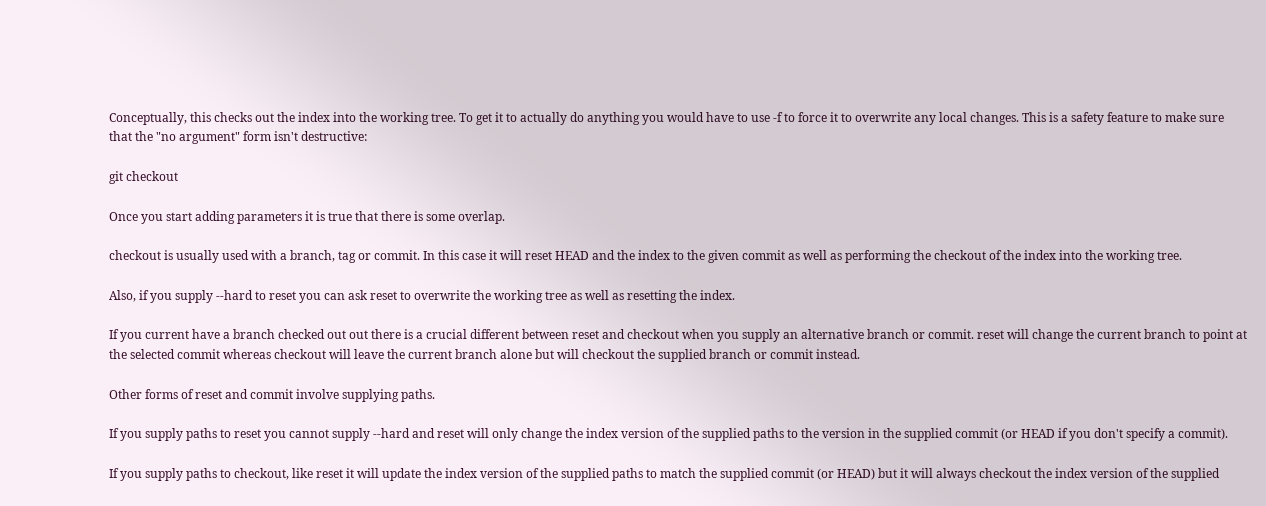Conceptually, this checks out the index into the working tree. To get it to actually do anything you would have to use -f to force it to overwrite any local changes. This is a safety feature to make sure that the "no argument" form isn't destructive:

git checkout

Once you start adding parameters it is true that there is some overlap.

checkout is usually used with a branch, tag or commit. In this case it will reset HEAD and the index to the given commit as well as performing the checkout of the index into the working tree.

Also, if you supply --hard to reset you can ask reset to overwrite the working tree as well as resetting the index.

If you current have a branch checked out out there is a crucial different between reset and checkout when you supply an alternative branch or commit. reset will change the current branch to point at the selected commit whereas checkout will leave the current branch alone but will checkout the supplied branch or commit instead.

Other forms of reset and commit involve supplying paths.

If you supply paths to reset you cannot supply --hard and reset will only change the index version of the supplied paths to the version in the supplied commit (or HEAD if you don't specify a commit).

If you supply paths to checkout, like reset it will update the index version of the supplied paths to match the supplied commit (or HEAD) but it will always checkout the index version of the supplied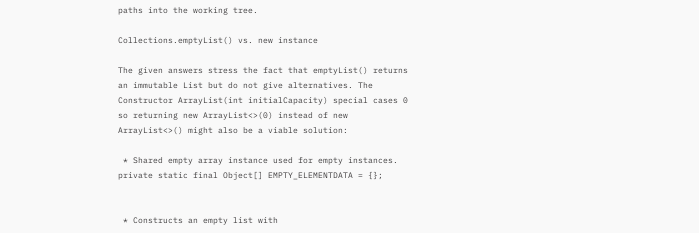paths into the working tree.

Collections.emptyList() vs. new instance

The given answers stress the fact that emptyList() returns an immutable List but do not give alternatives. The Constructor ArrayList(int initialCapacity) special cases 0 so returning new ArrayList<>(0) instead of new ArrayList<>() might also be a viable solution:

 * Shared empty array instance used for empty instances.
private static final Object[] EMPTY_ELEMENTDATA = {};


 * Constructs an empty list with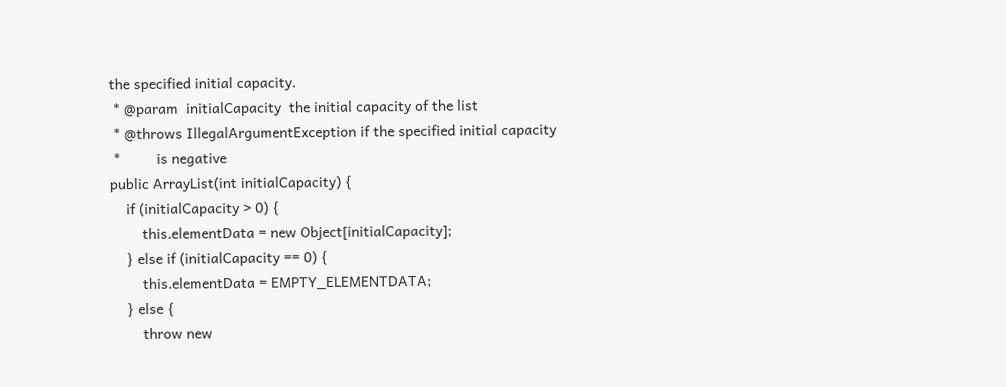the specified initial capacity.
 * @param  initialCapacity  the initial capacity of the list
 * @throws IllegalArgumentException if the specified initial capacity
 *         is negative
public ArrayList(int initialCapacity) {
    if (initialCapacity > 0) {
        this.elementData = new Object[initialCapacity];
    } else if (initialCapacity == 0) {
        this.elementData = EMPTY_ELEMENTDATA;
    } else {
        throw new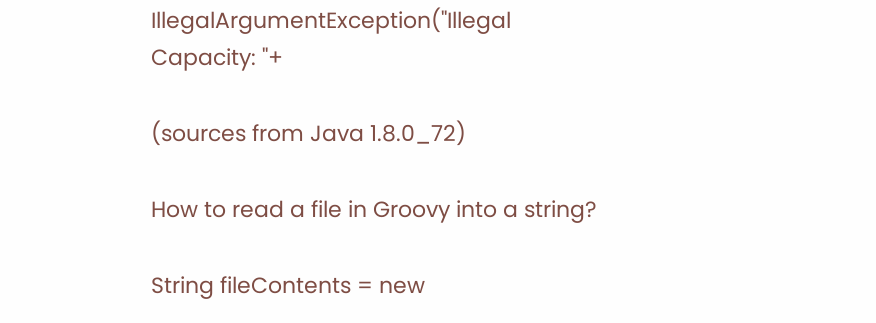IllegalArgumentException("Illegal Capacity: "+

(sources from Java 1.8.0_72)

How to read a file in Groovy into a string?

String fileContents = new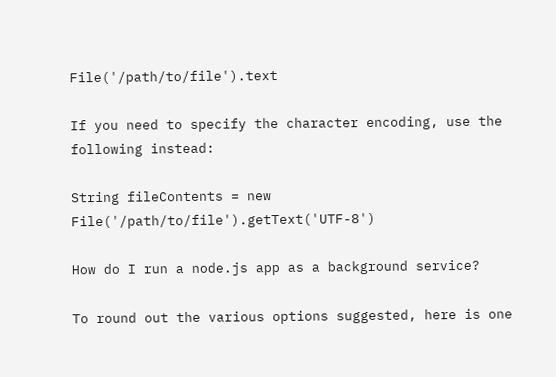File('/path/to/file').text

If you need to specify the character encoding, use the following instead:

String fileContents = new File('/path/to/file').getText('UTF-8')

How do I run a node.js app as a background service?

To round out the various options suggested, here is one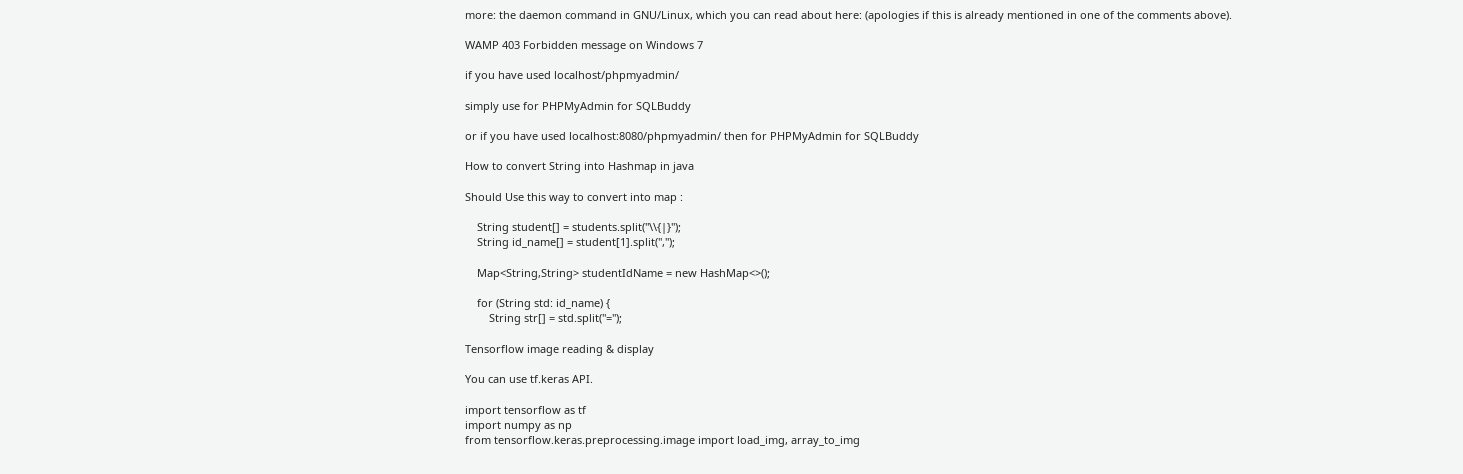more: the daemon command in GNU/Linux, which you can read about here: (apologies if this is already mentioned in one of the comments above).

WAMP 403 Forbidden message on Windows 7

if you have used localhost/phpmyadmin/

simply use for PHPMyAdmin for SQLBuddy

or if you have used localhost:8080/phpmyadmin/ then for PHPMyAdmin for SQLBuddy

How to convert String into Hashmap in java

Should Use this way to convert into map :

    String student[] = students.split("\\{|}");
    String id_name[] = student[1].split(",");

    Map<String,String> studentIdName = new HashMap<>();

    for (String std: id_name) {
        String str[] = std.split("=");

Tensorflow image reading & display

You can use tf.keras API.

import tensorflow as tf
import numpy as np
from tensorflow.keras.preprocessing.image import load_img, array_to_img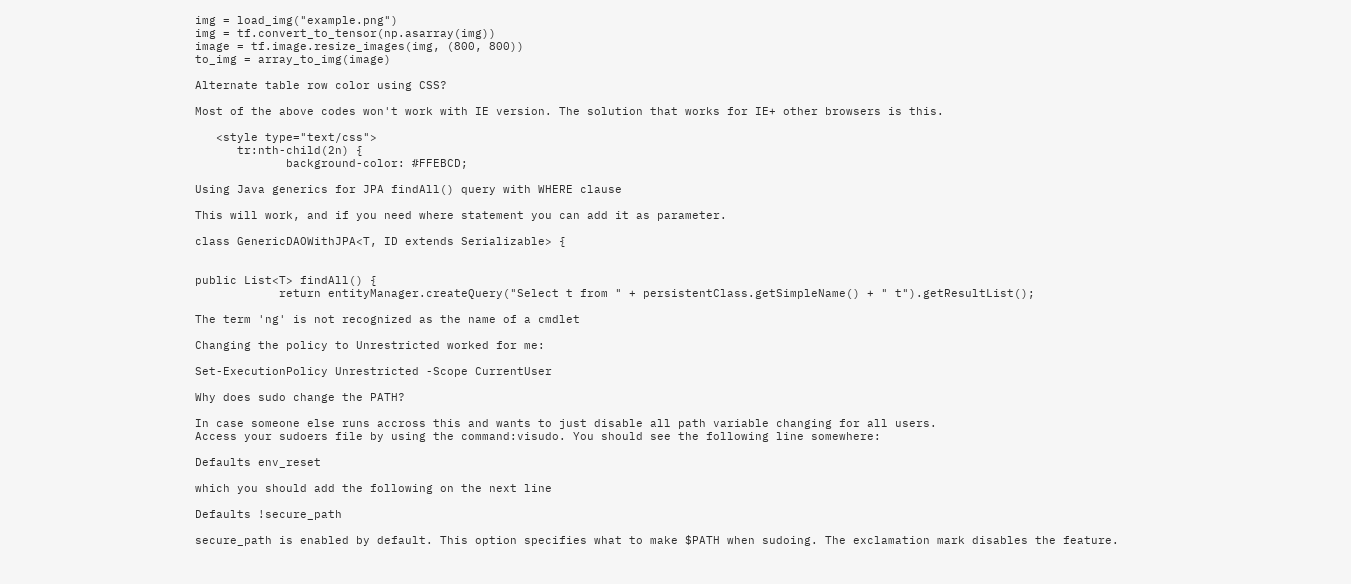img = load_img("example.png")
img = tf.convert_to_tensor(np.asarray(img))
image = tf.image.resize_images(img, (800, 800))
to_img = array_to_img(image)

Alternate table row color using CSS?

Most of the above codes won't work with IE version. The solution that works for IE+ other browsers is this.

   <style type="text/css">
      tr:nth-child(2n) {
             background-color: #FFEBCD;

Using Java generics for JPA findAll() query with WHERE clause

This will work, and if you need where statement you can add it as parameter.

class GenericDAOWithJPA<T, ID extends Serializable> {


public List<T> findAll() {
            return entityManager.createQuery("Select t from " + persistentClass.getSimpleName() + " t").getResultList();

The term 'ng' is not recognized as the name of a cmdlet

Changing the policy to Unrestricted worked for me:

Set-ExecutionPolicy Unrestricted -Scope CurrentUser

Why does sudo change the PATH?

In case someone else runs accross this and wants to just disable all path variable changing for all users.
Access your sudoers file by using the command:visudo. You should see the following line somewhere:

Defaults env_reset

which you should add the following on the next line

Defaults !secure_path

secure_path is enabled by default. This option specifies what to make $PATH when sudoing. The exclamation mark disables the feature.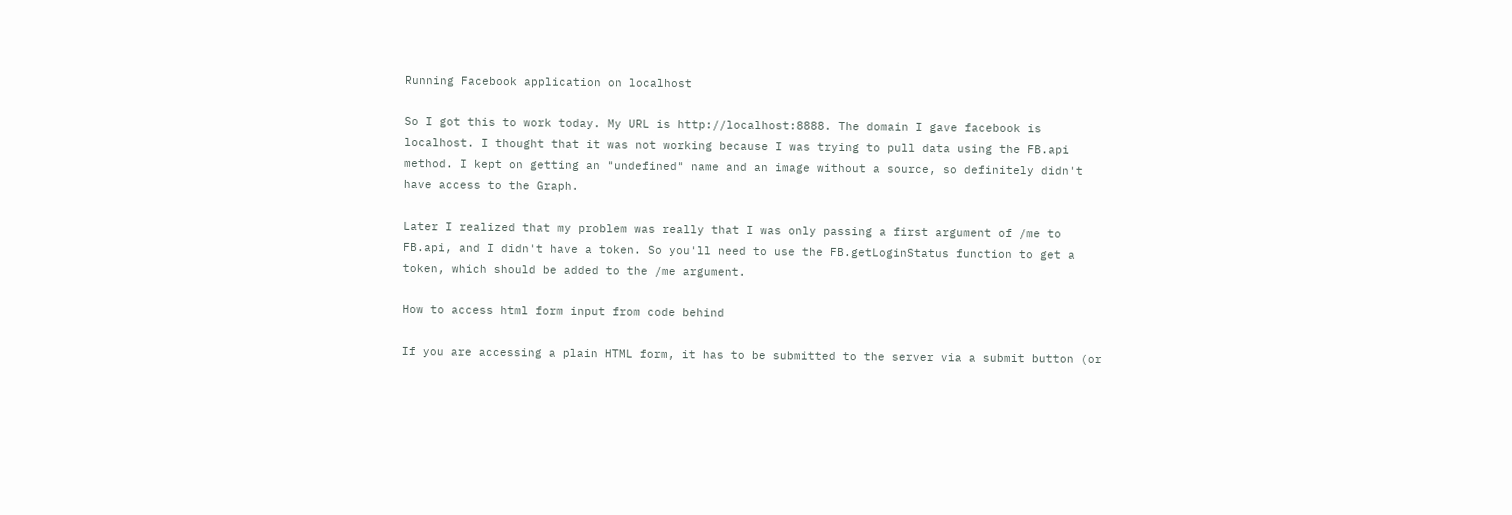Running Facebook application on localhost

So I got this to work today. My URL is http://localhost:8888. The domain I gave facebook is localhost. I thought that it was not working because I was trying to pull data using the FB.api method. I kept on getting an "undefined" name and an image without a source, so definitely didn't have access to the Graph.

Later I realized that my problem was really that I was only passing a first argument of /me to FB.api, and I didn't have a token. So you'll need to use the FB.getLoginStatus function to get a token, which should be added to the /me argument.

How to access html form input from code behind

If you are accessing a plain HTML form, it has to be submitted to the server via a submit button (or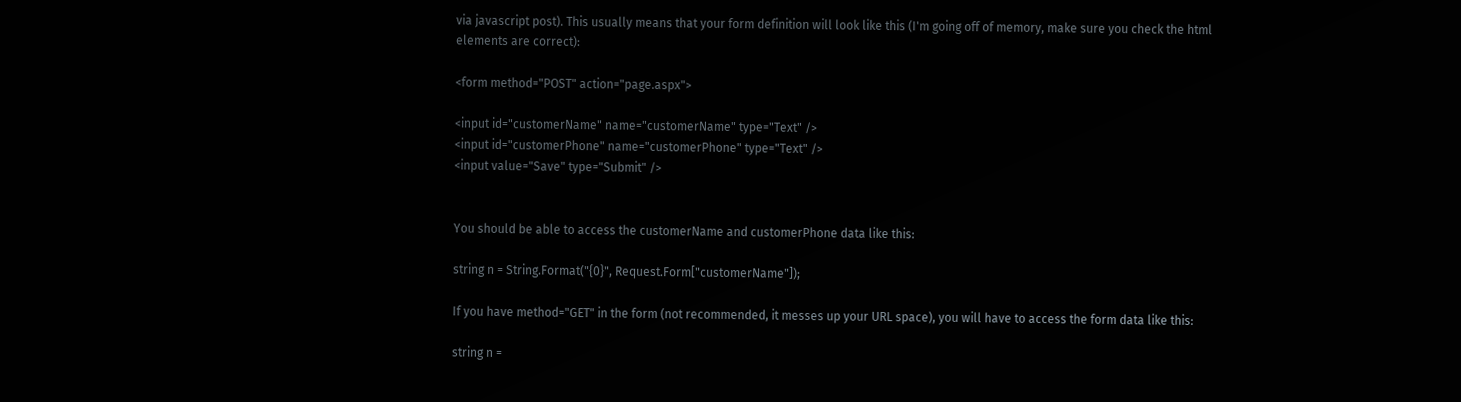via javascript post). This usually means that your form definition will look like this (I'm going off of memory, make sure you check the html elements are correct):

<form method="POST" action="page.aspx">

<input id="customerName" name="customerName" type="Text" />
<input id="customerPhone" name="customerPhone" type="Text" />
<input value="Save" type="Submit" />


You should be able to access the customerName and customerPhone data like this:

string n = String.Format("{0}", Request.Form["customerName"]);

If you have method="GET" in the form (not recommended, it messes up your URL space), you will have to access the form data like this:

string n =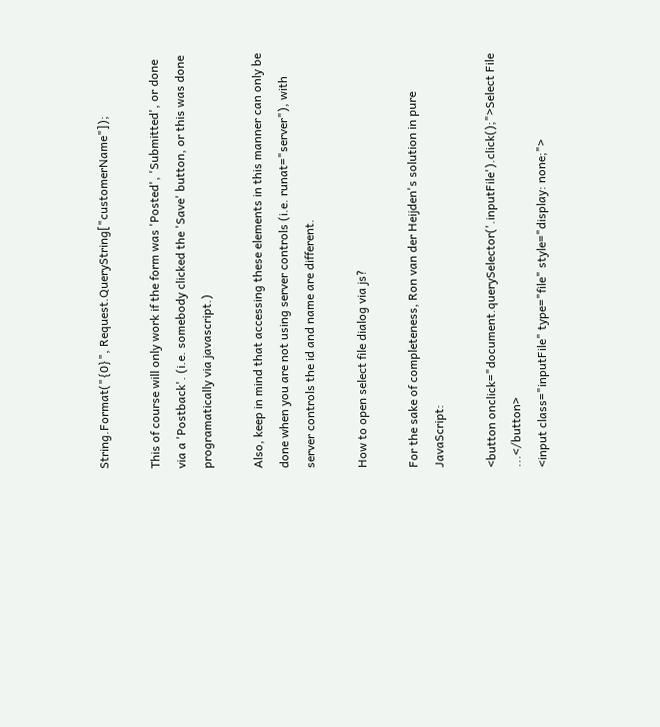String.Format("{0}", Request.QueryString["customerName"]);

This of course will only work if the form was 'Posted', 'Submitted', or done via a 'Postback'. (i.e. somebody clicked the 'Save' button, or this was done programatically via javascript.)

Also, keep in mind that accessing these elements in this manner can only be done when you are not using server controls (i.e. runat="server"), with server controls the id and name are different.

How to open select file dialog via js?

For the sake of completeness, Ron van der Heijden's solution in pure JavaScript:

<button onclick="document.querySelector('.inputFile').click();">Select File ...</button>
<input class="inputFile" type="file" style="display: none;">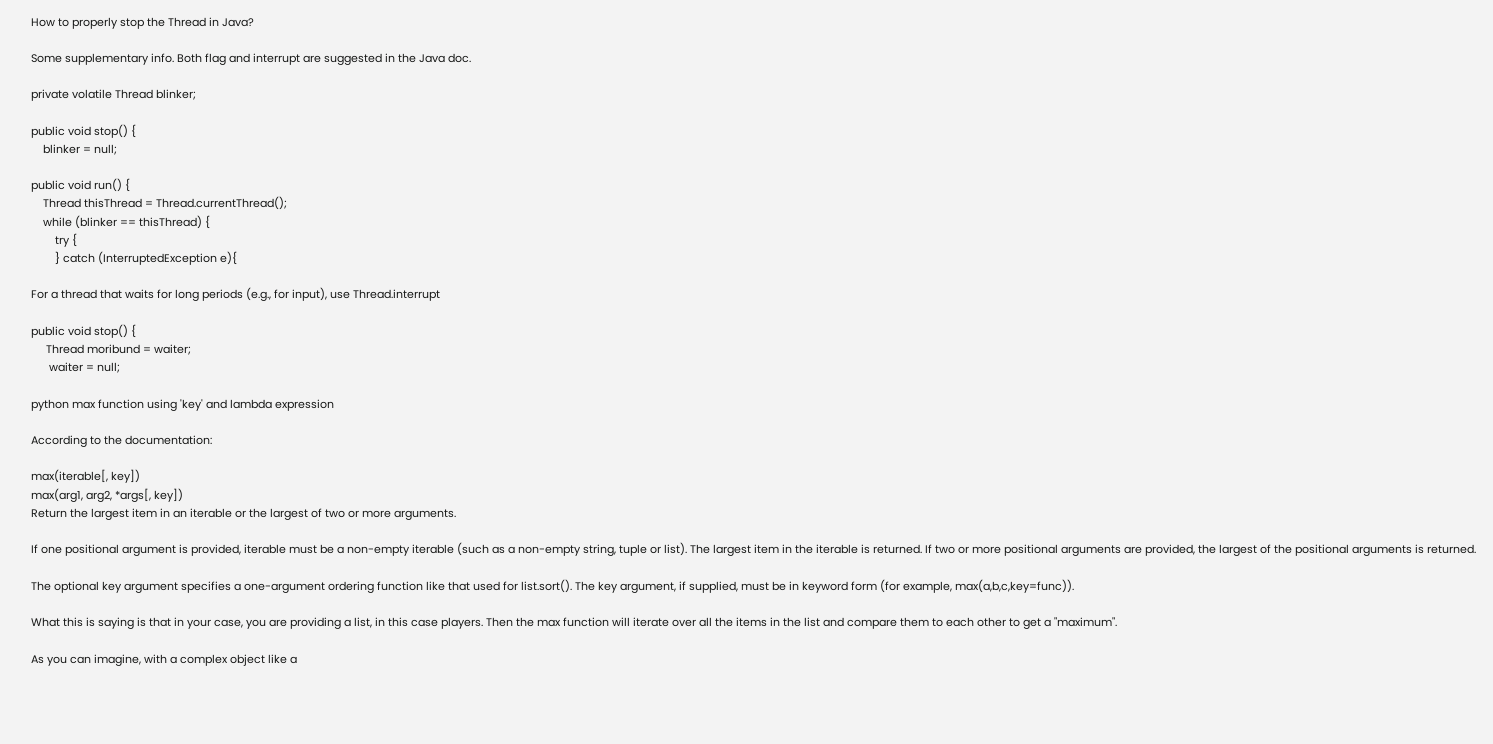How to properly stop the Thread in Java?

Some supplementary info. Both flag and interrupt are suggested in the Java doc.

private volatile Thread blinker;

public void stop() {
    blinker = null;

public void run() {
    Thread thisThread = Thread.currentThread();
    while (blinker == thisThread) {
        try {
        } catch (InterruptedException e){

For a thread that waits for long periods (e.g., for input), use Thread.interrupt

public void stop() {
     Thread moribund = waiter;
      waiter = null;

python max function using 'key' and lambda expression

According to the documentation:

max(iterable[, key])
max(arg1, arg2, *args[, key])
Return the largest item in an iterable or the largest of two or more arguments.

If one positional argument is provided, iterable must be a non-empty iterable (such as a non-empty string, tuple or list). The largest item in the iterable is returned. If two or more positional arguments are provided, the largest of the positional arguments is returned.

The optional key argument specifies a one-argument ordering function like that used for list.sort(). The key argument, if supplied, must be in keyword form (for example, max(a,b,c,key=func)).

What this is saying is that in your case, you are providing a list, in this case players. Then the max function will iterate over all the items in the list and compare them to each other to get a "maximum".

As you can imagine, with a complex object like a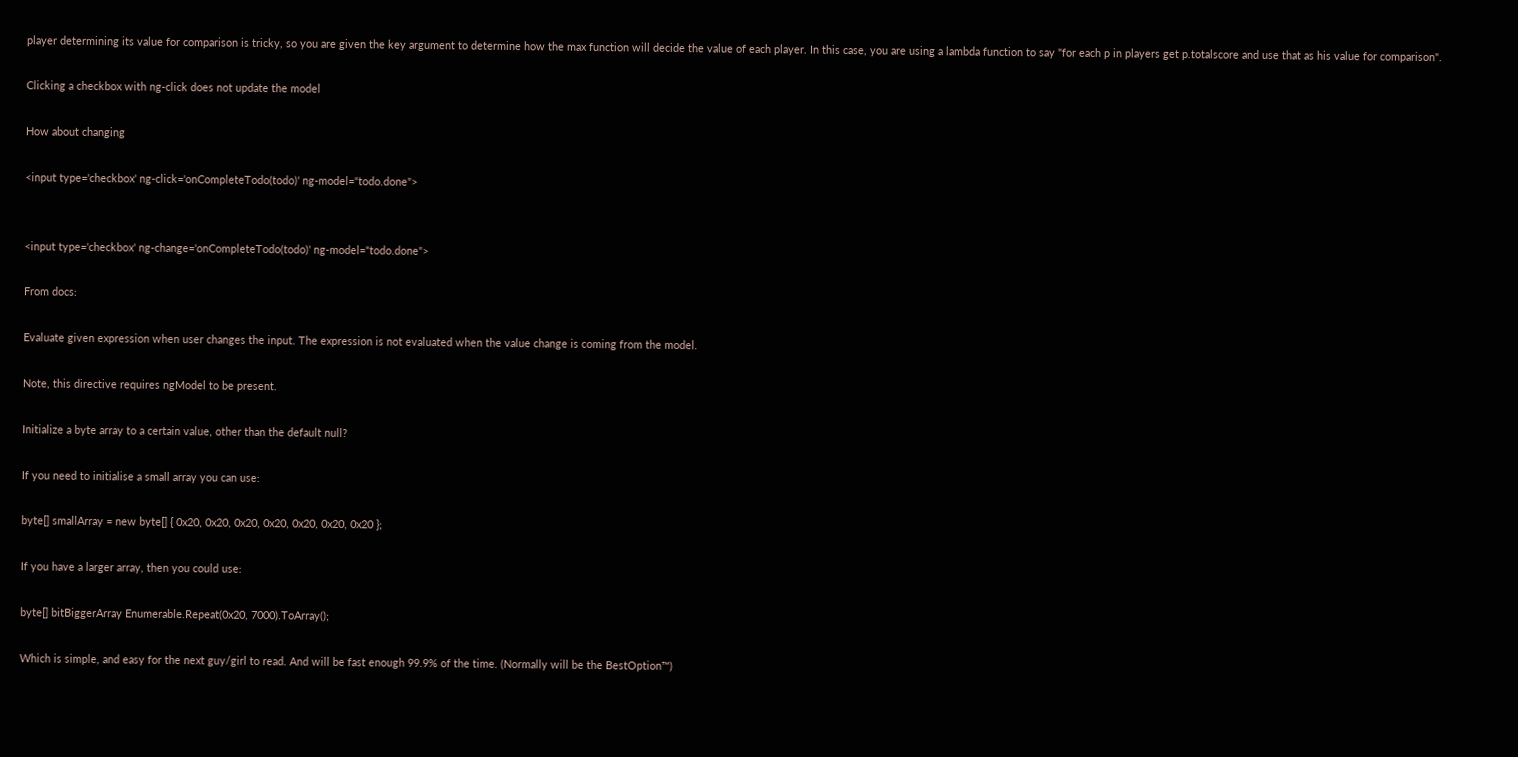player determining its value for comparison is tricky, so you are given the key argument to determine how the max function will decide the value of each player. In this case, you are using a lambda function to say "for each p in players get p.totalscore and use that as his value for comparison".

Clicking a checkbox with ng-click does not update the model

How about changing

<input type='checkbox' ng-click='onCompleteTodo(todo)' ng-model="todo.done">


<input type='checkbox' ng-change='onCompleteTodo(todo)' ng-model="todo.done">

From docs:

Evaluate given expression when user changes the input. The expression is not evaluated when the value change is coming from the model.

Note, this directive requires ngModel to be present.

Initialize a byte array to a certain value, other than the default null?

If you need to initialise a small array you can use:

byte[] smallArray = new byte[] { 0x20, 0x20, 0x20, 0x20, 0x20, 0x20, 0x20 };

If you have a larger array, then you could use:

byte[] bitBiggerArray Enumerable.Repeat(0x20, 7000).ToArray();

Which is simple, and easy for the next guy/girl to read. And will be fast enough 99.9% of the time. (Normally will be the BestOption™)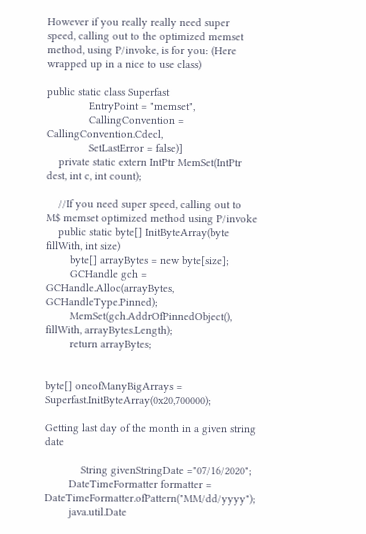However if you really really need super speed, calling out to the optimized memset method, using P/invoke, is for you: (Here wrapped up in a nice to use class)

public static class Superfast
              EntryPoint = "memset",
              CallingConvention = CallingConvention.Cdecl,
              SetLastError = false)]
    private static extern IntPtr MemSet(IntPtr dest, int c, int count);

    //If you need super speed, calling out to M$ memset optimized method using P/invoke
    public static byte[] InitByteArray(byte fillWith, int size)
        byte[] arrayBytes = new byte[size];
        GCHandle gch = GCHandle.Alloc(arrayBytes, GCHandleType.Pinned);
        MemSet(gch.AddrOfPinnedObject(), fillWith, arrayBytes.Length);
        return arrayBytes;


byte[] oneofManyBigArrays =  Superfast.InitByteArray(0x20,700000);

Getting last day of the month in a given string date

            String givenStringDate ="07/16/2020";
        DateTimeFormatter formatter = DateTimeFormatter.ofPattern("MM/dd/yyyy");
        java.util.Date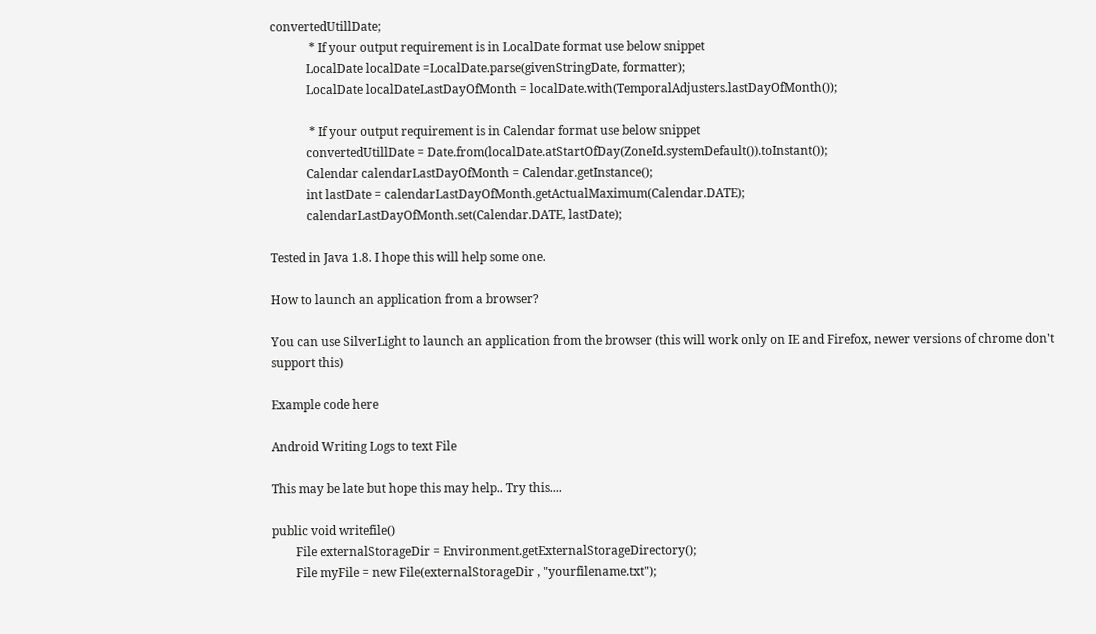convertedUtillDate;
             * If your output requirement is in LocalDate format use below snippet
            LocalDate localDate =LocalDate.parse(givenStringDate, formatter);
            LocalDate localDateLastDayOfMonth = localDate.with(TemporalAdjusters.lastDayOfMonth());

             * If your output requirement is in Calendar format use below snippet
            convertedUtillDate = Date.from(localDate.atStartOfDay(ZoneId.systemDefault()).toInstant());
            Calendar calendarLastDayOfMonth = Calendar.getInstance();
            int lastDate = calendarLastDayOfMonth.getActualMaximum(Calendar.DATE);
            calendarLastDayOfMonth.set(Calendar.DATE, lastDate);

Tested in Java 1.8. I hope this will help some one.

How to launch an application from a browser?

You can use SilverLight to launch an application from the browser (this will work only on IE and Firefox, newer versions of chrome don't support this)

Example code here

Android Writing Logs to text File

This may be late but hope this may help.. Try this....

public void writefile()
        File externalStorageDir = Environment.getExternalStorageDirectory();
        File myFile = new File(externalStorageDir , "yourfilename.txt");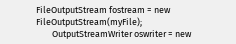FileOutputStream fostream = new FileOutputStream(myFile);
        OutputStreamWriter oswriter = new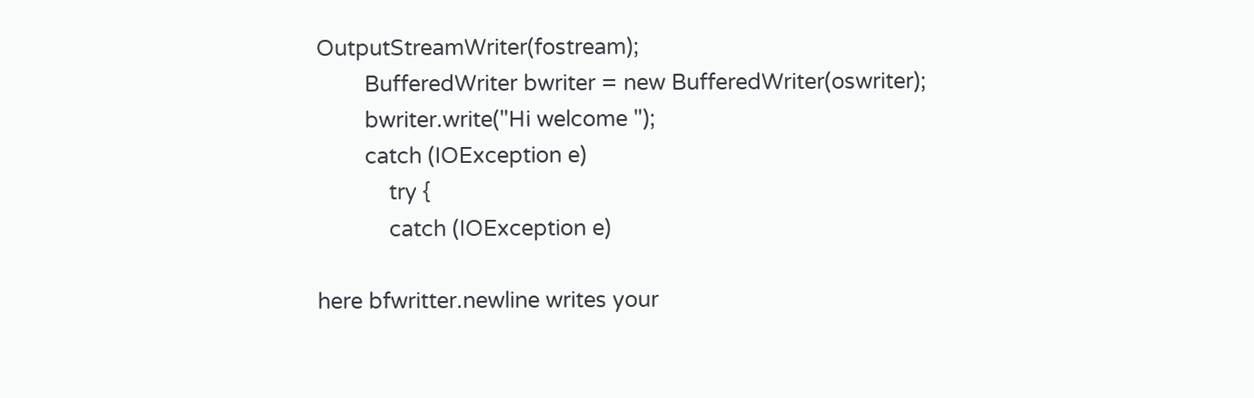OutputStreamWriter(fostream);
        BufferedWriter bwriter = new BufferedWriter(oswriter);
        bwriter.write("Hi welcome ");
        catch (IOException e)
            try {
            catch (IOException e)

here bfwritter.newline writes your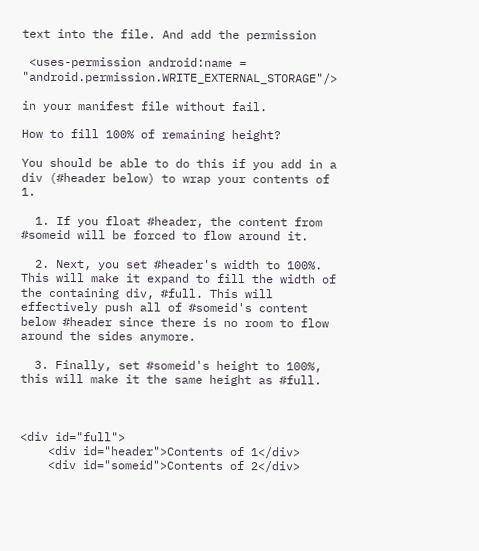text into the file. And add the permission

 <uses-permission android:name = "android.permission.WRITE_EXTERNAL_STORAGE"/>

in your manifest file without fail.

How to fill 100% of remaining height?

You should be able to do this if you add in a div (#header below) to wrap your contents of 1.

  1. If you float #header, the content from #someid will be forced to flow around it.

  2. Next, you set #header's width to 100%. This will make it expand to fill the width of the containing div, #full. This will effectively push all of #someid's content below #header since there is no room to flow around the sides anymore.

  3. Finally, set #someid's height to 100%, this will make it the same height as #full.



<div id="full">
    <div id="header">Contents of 1</div>
    <div id="someid">Contents of 2</div>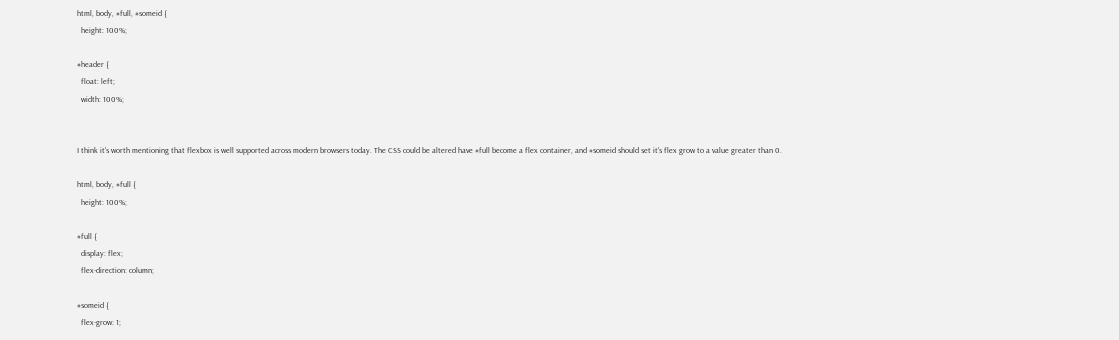html, body, #full, #someid {
  height: 100%;

#header {
  float: left;
  width: 100%;


I think it's worth mentioning that flexbox is well supported across modern browsers today. The CSS could be altered have #full become a flex container, and #someid should set it's flex grow to a value greater than 0.

html, body, #full {
  height: 100%;

#full {
  display: flex;
  flex-direction: column;

#someid {
  flex-grow: 1;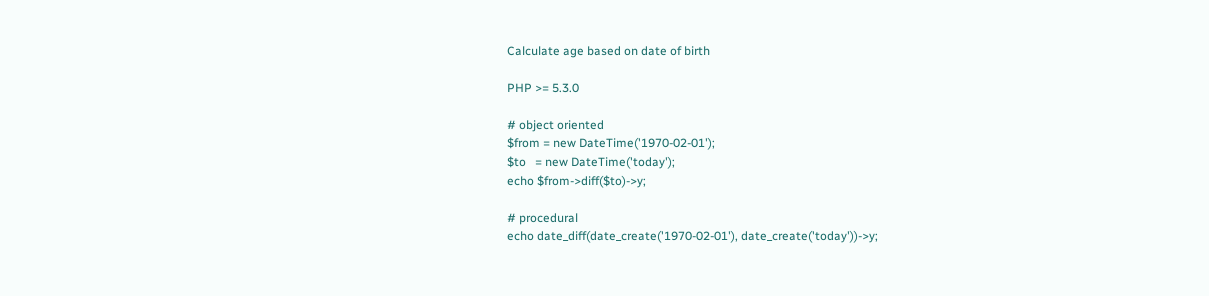Calculate age based on date of birth

PHP >= 5.3.0

# object oriented
$from = new DateTime('1970-02-01');
$to   = new DateTime('today');
echo $from->diff($to)->y;

# procedural
echo date_diff(date_create('1970-02-01'), date_create('today'))->y;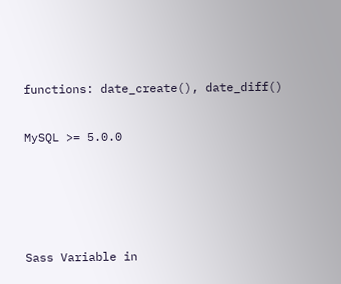functions: date_create(), date_diff()

MySQL >= 5.0.0




Sass Variable in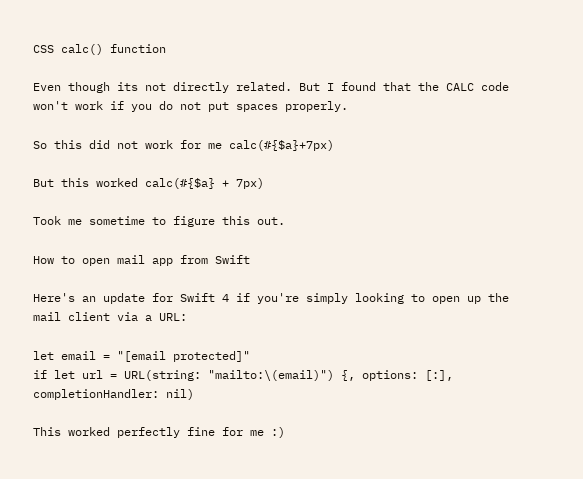CSS calc() function

Even though its not directly related. But I found that the CALC code won't work if you do not put spaces properly.

So this did not work for me calc(#{$a}+7px)

But this worked calc(#{$a} + 7px)

Took me sometime to figure this out.

How to open mail app from Swift

Here's an update for Swift 4 if you're simply looking to open up the mail client via a URL:

let email = "[email protected]"
if let url = URL(string: "mailto:\(email)") {, options: [:], completionHandler: nil)

This worked perfectly fine for me :)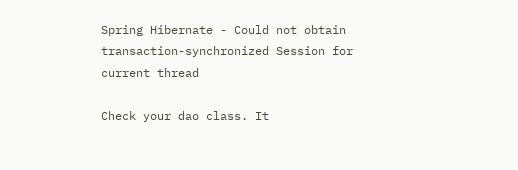Spring Hibernate - Could not obtain transaction-synchronized Session for current thread

Check your dao class. It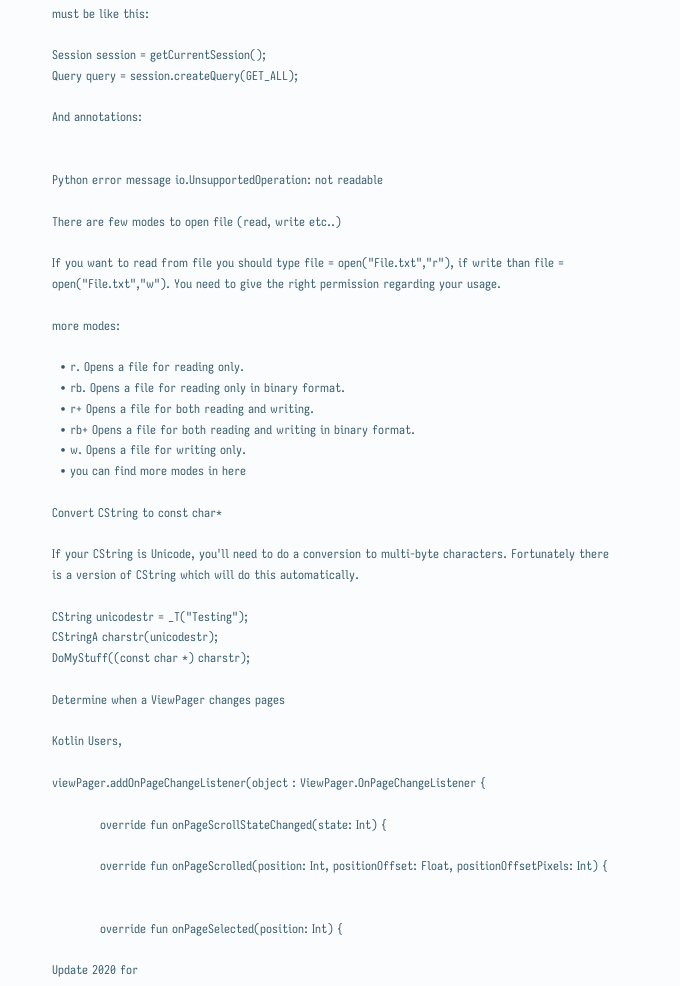must be like this:

Session session = getCurrentSession();
Query query = session.createQuery(GET_ALL);

And annotations:


Python error message io.UnsupportedOperation: not readable

There are few modes to open file (read, write etc..)

If you want to read from file you should type file = open("File.txt","r"), if write than file = open("File.txt","w"). You need to give the right permission regarding your usage.

more modes:

  • r. Opens a file for reading only.
  • rb. Opens a file for reading only in binary format.
  • r+ Opens a file for both reading and writing.
  • rb+ Opens a file for both reading and writing in binary format.
  • w. Opens a file for writing only.
  • you can find more modes in here

Convert CString to const char*

If your CString is Unicode, you'll need to do a conversion to multi-byte characters. Fortunately there is a version of CString which will do this automatically.

CString unicodestr = _T("Testing");
CStringA charstr(unicodestr);
DoMyStuff((const char *) charstr);

Determine when a ViewPager changes pages

Kotlin Users,

viewPager.addOnPageChangeListener(object : ViewPager.OnPageChangeListener {

            override fun onPageScrollStateChanged(state: Int) {

            override fun onPageScrolled(position: Int, positionOffset: Float, positionOffsetPixels: Int) {


            override fun onPageSelected(position: Int) {

Update 2020 for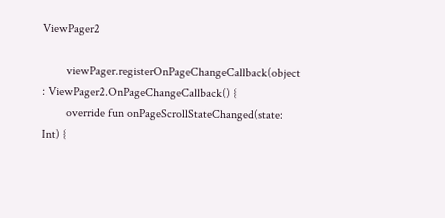ViewPager2

        viewPager.registerOnPageChangeCallback(object : ViewPager2.OnPageChangeCallback() {
        override fun onPageScrollStateChanged(state: Int) {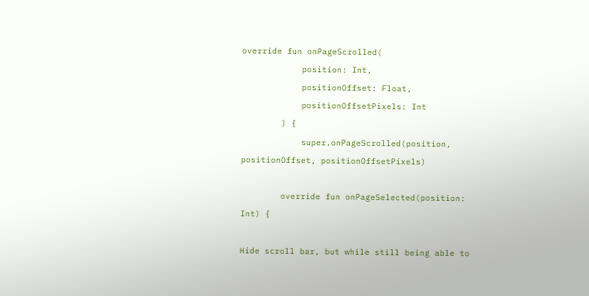override fun onPageScrolled(
            position: Int,
            positionOffset: Float,
            positionOffsetPixels: Int
        ) {
            super.onPageScrolled(position, positionOffset, positionOffsetPixels)

        override fun onPageSelected(position: Int) {

Hide scroll bar, but while still being able to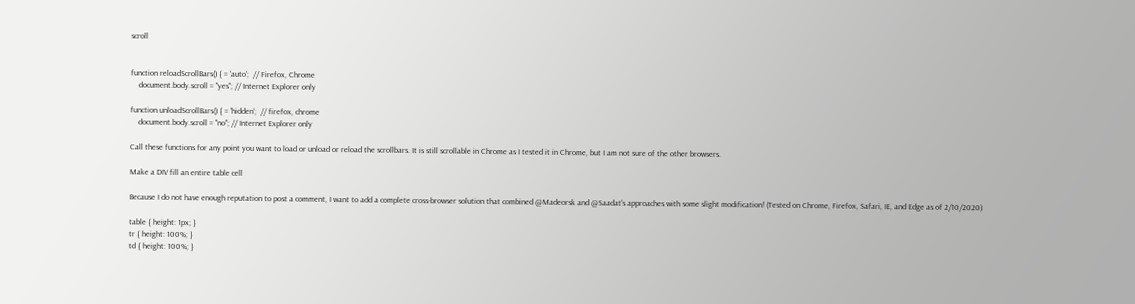scroll


function reloadScrollBars() { = 'auto';  // Firefox, Chrome
    document.body.scroll = "yes"; // Internet Explorer only

function unloadScrollBars() { = 'hidden';  // firefox, chrome
    document.body.scroll = "no"; // Internet Explorer only

Call these functions for any point you want to load or unload or reload the scrollbars. It is still scrollable in Chrome as I tested it in Chrome, but I am not sure of the other browsers.

Make a DIV fill an entire table cell

Because I do not have enough reputation to post a comment, I want to add a complete cross-browser solution that combined @Madeorsk and @Saadat's approaches with some slight modification! (Tested on Chrome, Firefox, Safari, IE, and Edge as of 2/10/2020)

table { height: 1px; }
tr { height: 100%; }
td { height: 100%; }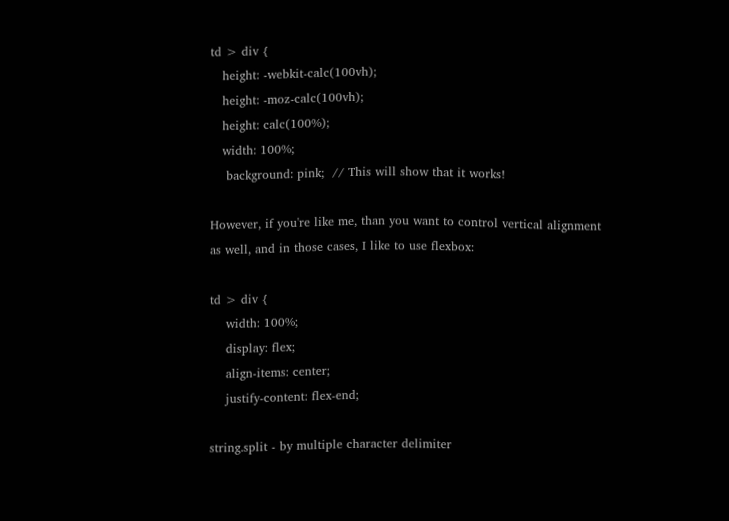td > div {
   height: -webkit-calc(100vh);
   height: -moz-calc(100vh);
   height: calc(100%);
   width: 100%;
    background: pink;  // This will show that it works!

However, if you're like me, than you want to control vertical alignment as well, and in those cases, I like to use flexbox:

td > div {
    width: 100%;
    display: flex;
    align-items: center;
    justify-content: flex-end;

string.split - by multiple character delimiter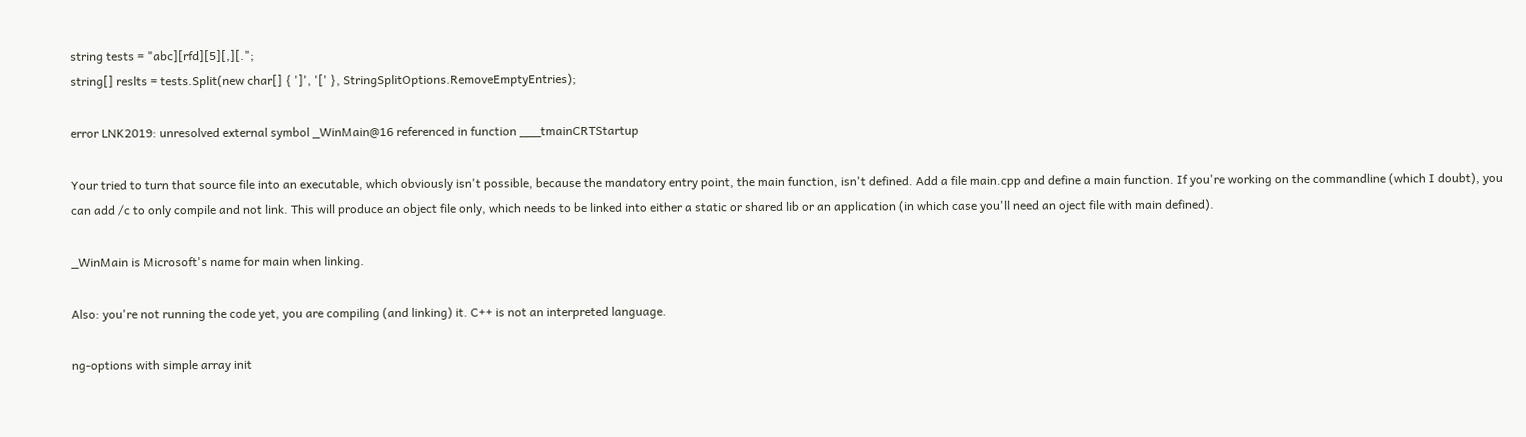string tests = "abc][rfd][5][,][.";
string[] reslts = tests.Split(new char[] { ']', '[' }, StringSplitOptions.RemoveEmptyEntries);

error LNK2019: unresolved external symbol _WinMain@16 referenced in function ___tmainCRTStartup

Your tried to turn that source file into an executable, which obviously isn't possible, because the mandatory entry point, the main function, isn't defined. Add a file main.cpp and define a main function. If you're working on the commandline (which I doubt), you can add /c to only compile and not link. This will produce an object file only, which needs to be linked into either a static or shared lib or an application (in which case you'll need an oject file with main defined).

_WinMain is Microsoft's name for main when linking.

Also: you're not running the code yet, you are compiling (and linking) it. C++ is not an interpreted language.

ng-options with simple array init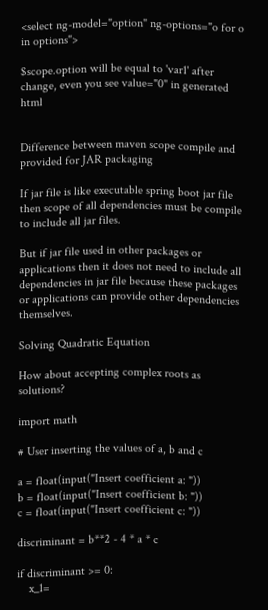<select ng-model="option" ng-options="o for o in options">

$scope.option will be equal to 'var1' after change, even you see value="0" in generated html


Difference between maven scope compile and provided for JAR packaging

If jar file is like executable spring boot jar file then scope of all dependencies must be compile to include all jar files.

But if jar file used in other packages or applications then it does not need to include all dependencies in jar file because these packages or applications can provide other dependencies themselves.

Solving Quadratic Equation

How about accepting complex roots as solutions?

import math

# User inserting the values of a, b and c

a = float(input("Insert coefficient a: "))
b = float(input("Insert coefficient b: "))
c = float(input("Insert coefficient c: "))

discriminant = b**2 - 4 * a * c

if discriminant >= 0:
    x_1=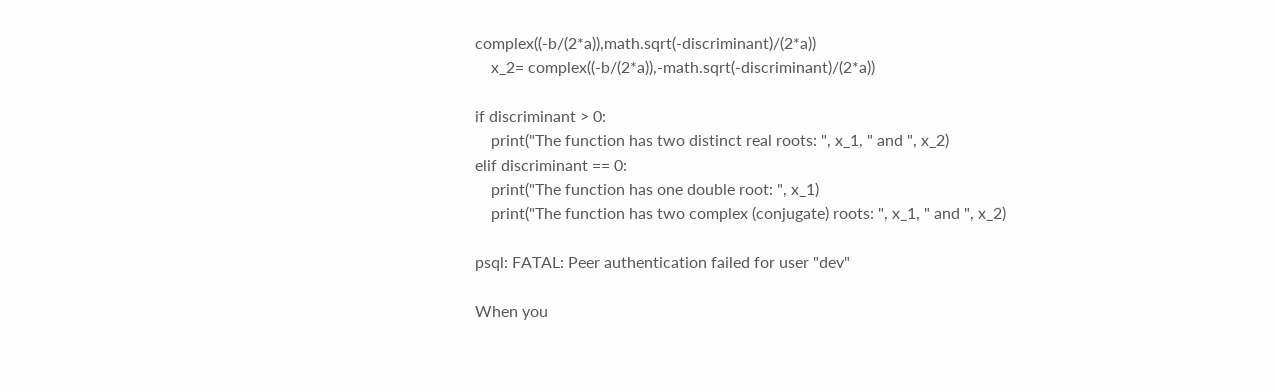complex((-b/(2*a)),math.sqrt(-discriminant)/(2*a))
    x_2= complex((-b/(2*a)),-math.sqrt(-discriminant)/(2*a))

if discriminant > 0:
    print("The function has two distinct real roots: ", x_1, " and ", x_2)
elif discriminant == 0:
    print("The function has one double root: ", x_1)
    print("The function has two complex (conjugate) roots: ", x_1, " and ", x_2)

psql: FATAL: Peer authentication failed for user "dev"

When you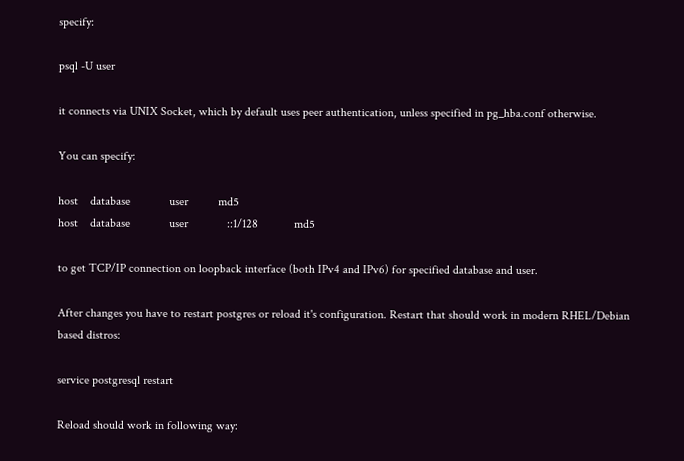specify:

psql -U user

it connects via UNIX Socket, which by default uses peer authentication, unless specified in pg_hba.conf otherwise.

You can specify:

host    database             user          md5
host    database             user             ::1/128            md5

to get TCP/IP connection on loopback interface (both IPv4 and IPv6) for specified database and user.

After changes you have to restart postgres or reload it's configuration. Restart that should work in modern RHEL/Debian based distros:

service postgresql restart

Reload should work in following way: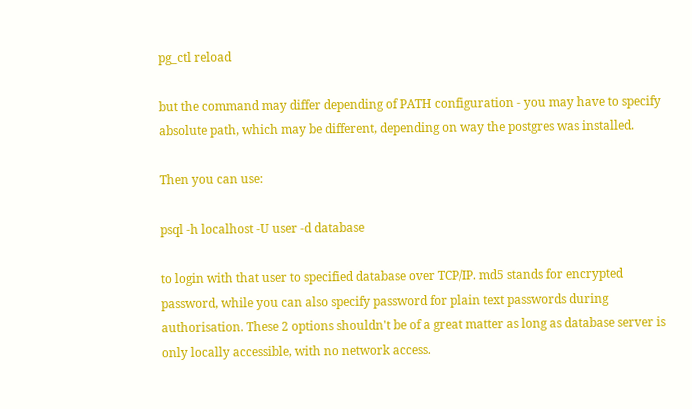pg_ctl reload

but the command may differ depending of PATH configuration - you may have to specify absolute path, which may be different, depending on way the postgres was installed.

Then you can use:

psql -h localhost -U user -d database

to login with that user to specified database over TCP/IP. md5 stands for encrypted password, while you can also specify password for plain text passwords during authorisation. These 2 options shouldn't be of a great matter as long as database server is only locally accessible, with no network access.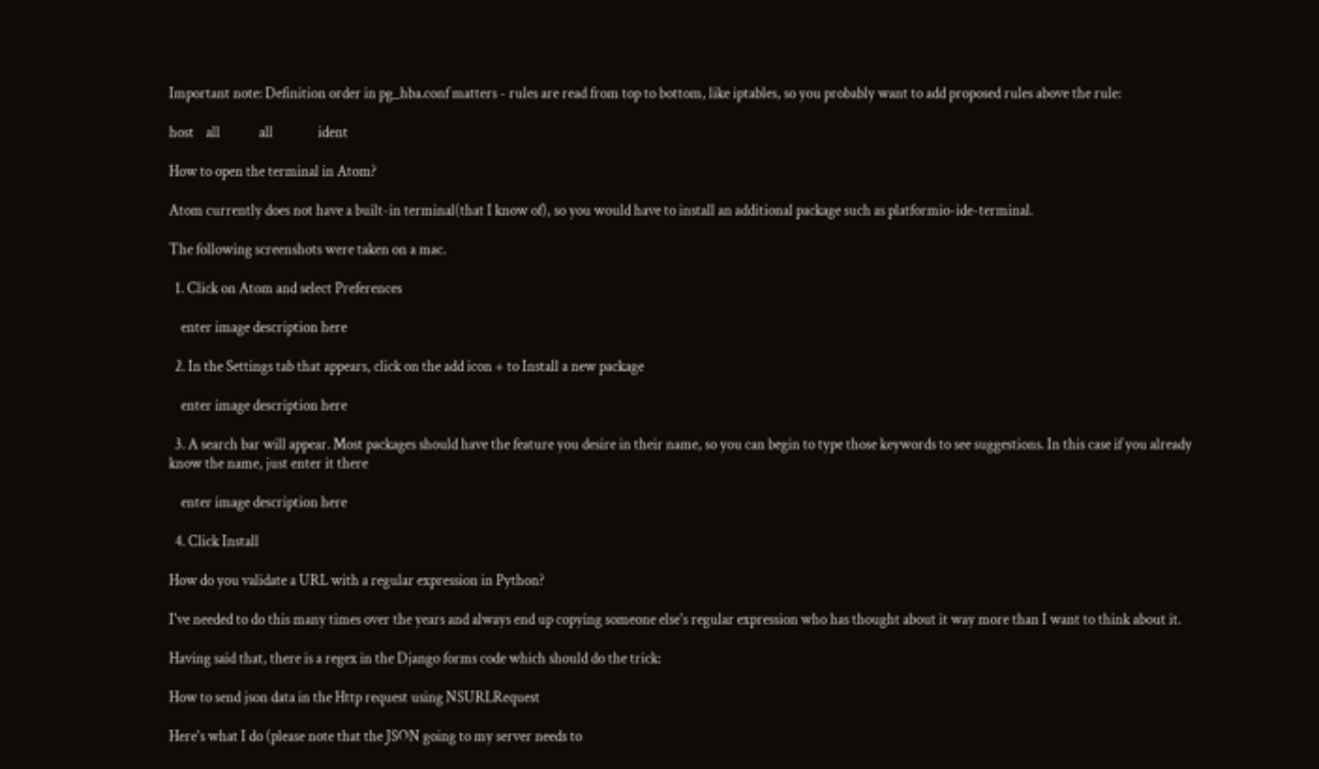Important note: Definition order in pg_hba.conf matters - rules are read from top to bottom, like iptables, so you probably want to add proposed rules above the rule:

host    all             all               ident

How to open the terminal in Atom?

Atom currently does not have a built-in terminal(that I know of), so you would have to install an additional package such as platformio-ide-terminal.

The following screenshots were taken on a mac.

  1. Click on Atom and select Preferences

    enter image description here

  2. In the Settings tab that appears, click on the add icon + to Install a new package

    enter image description here

  3. A search bar will appear. Most packages should have the feature you desire in their name, so you can begin to type those keywords to see suggestions. In this case if you already know the name, just enter it there

    enter image description here

  4. Click Install

How do you validate a URL with a regular expression in Python?

I've needed to do this many times over the years and always end up copying someone else's regular expression who has thought about it way more than I want to think about it.

Having said that, there is a regex in the Django forms code which should do the trick:

How to send json data in the Http request using NSURLRequest

Here's what I do (please note that the JSON going to my server needs to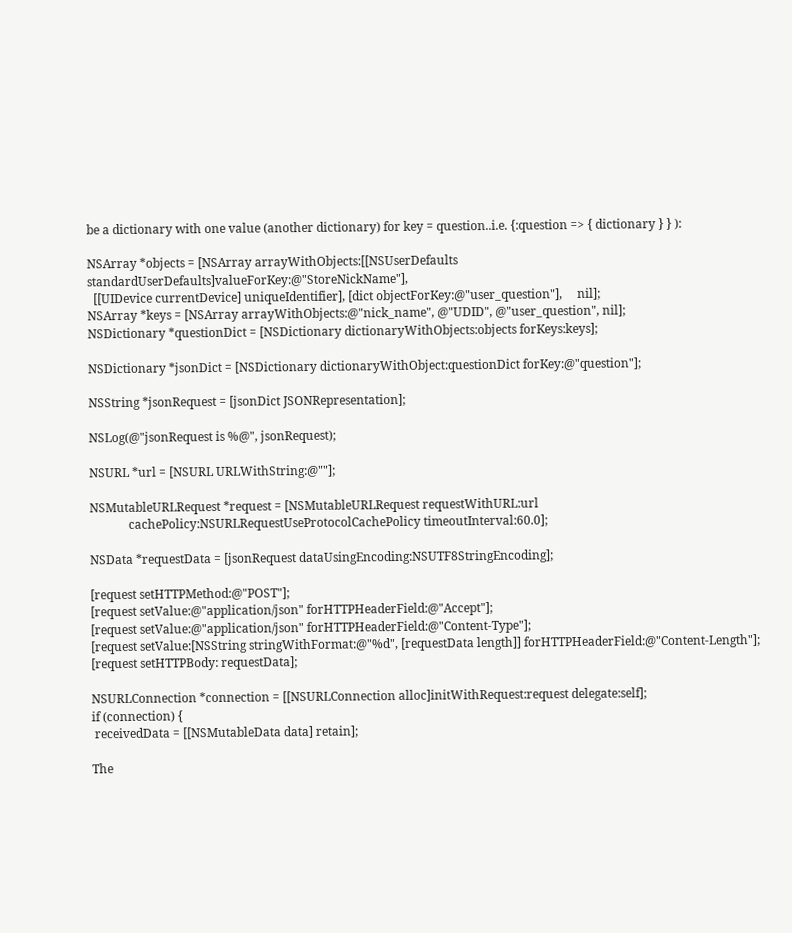be a dictionary with one value (another dictionary) for key = question..i.e. {:question => { dictionary } } ):

NSArray *objects = [NSArray arrayWithObjects:[[NSUserDefaults standardUserDefaults]valueForKey:@"StoreNickName"],
  [[UIDevice currentDevice] uniqueIdentifier], [dict objectForKey:@"user_question"],     nil];
NSArray *keys = [NSArray arrayWithObjects:@"nick_name", @"UDID", @"user_question", nil];
NSDictionary *questionDict = [NSDictionary dictionaryWithObjects:objects forKeys:keys];

NSDictionary *jsonDict = [NSDictionary dictionaryWithObject:questionDict forKey:@"question"];

NSString *jsonRequest = [jsonDict JSONRepresentation];

NSLog(@"jsonRequest is %@", jsonRequest);

NSURL *url = [NSURL URLWithString:@""];

NSMutableURLRequest *request = [NSMutableURLRequest requestWithURL:url
             cachePolicy:NSURLRequestUseProtocolCachePolicy timeoutInterval:60.0];

NSData *requestData = [jsonRequest dataUsingEncoding:NSUTF8StringEncoding];

[request setHTTPMethod:@"POST"];
[request setValue:@"application/json" forHTTPHeaderField:@"Accept"];
[request setValue:@"application/json" forHTTPHeaderField:@"Content-Type"];
[request setValue:[NSString stringWithFormat:@"%d", [requestData length]] forHTTPHeaderField:@"Content-Length"];
[request setHTTPBody: requestData];

NSURLConnection *connection = [[NSURLConnection alloc]initWithRequest:request delegate:self];
if (connection) {
 receivedData = [[NSMutableData data] retain];

The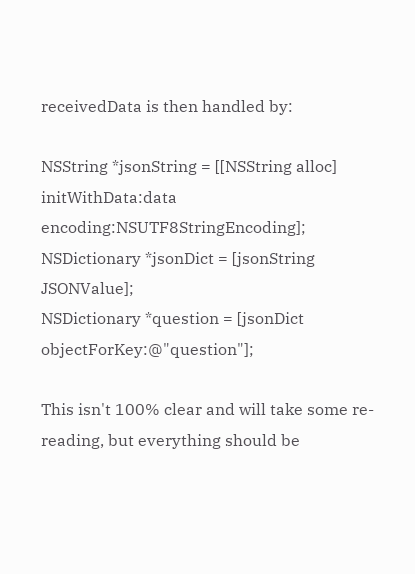receivedData is then handled by:

NSString *jsonString = [[NSString alloc] initWithData:data encoding:NSUTF8StringEncoding];
NSDictionary *jsonDict = [jsonString JSONValue];
NSDictionary *question = [jsonDict objectForKey:@"question"];

This isn't 100% clear and will take some re-reading, but everything should be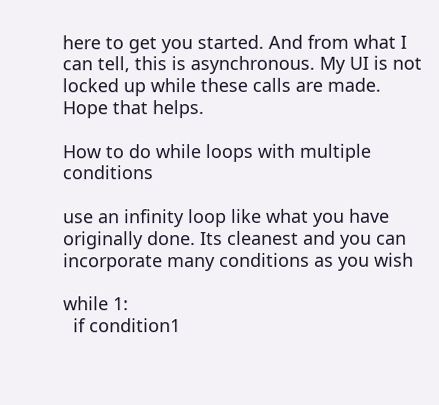here to get you started. And from what I can tell, this is asynchronous. My UI is not locked up while these calls are made. Hope that helps.

How to do while loops with multiple conditions

use an infinity loop like what you have originally done. Its cleanest and you can incorporate many conditions as you wish

while 1:
  if condition1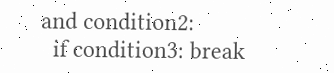and condition2:
  if condition3: break